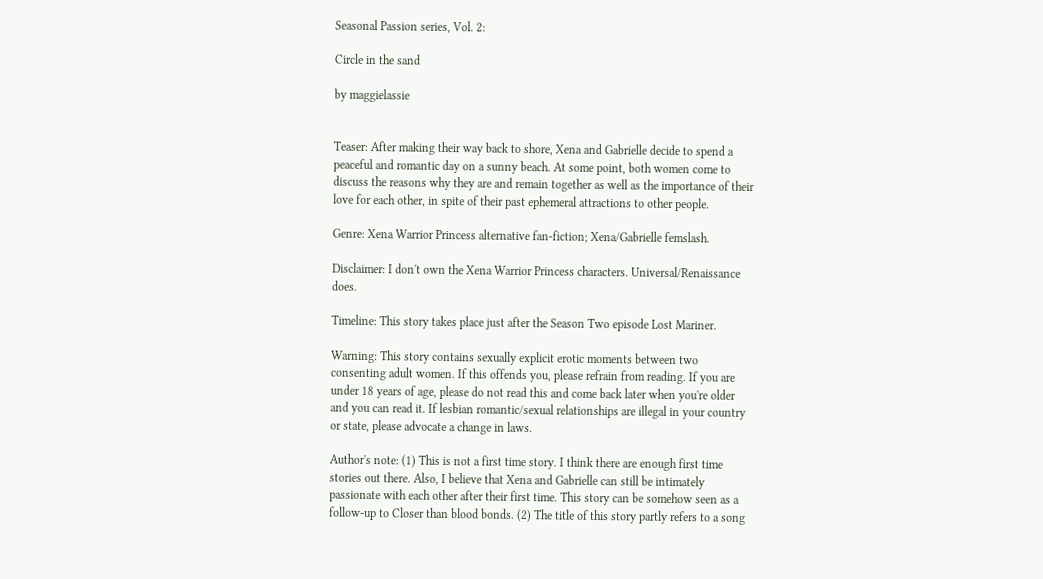Seasonal Passion series, Vol. 2:

Circle in the sand

by maggielassie


Teaser: After making their way back to shore, Xena and Gabrielle decide to spend a peaceful and romantic day on a sunny beach. At some point, both women come to discuss the reasons why they are and remain together as well as the importance of their love for each other, in spite of their past ephemeral attractions to other people.

Genre: Xena Warrior Princess alternative fan-fiction; Xena/Gabrielle femslash.

Disclaimer: I don't own the Xena Warrior Princess characters. Universal/Renaissance does.

Timeline: This story takes place just after the Season Two episode Lost Mariner.

Warning: This story contains sexually explicit erotic moments between two consenting adult women. If this offends you, please refrain from reading. If you are under 18 years of age, please do not read this and come back later when you're older and you can read it. If lesbian romantic/sexual relationships are illegal in your country or state, please advocate a change in laws.

Author's note: (1) This is not a first time story. I think there are enough first time stories out there. Also, I believe that Xena and Gabrielle can still be intimately passionate with each other after their first time. This story can be somehow seen as a follow-up to Closer than blood bonds. (2) The title of this story partly refers to a song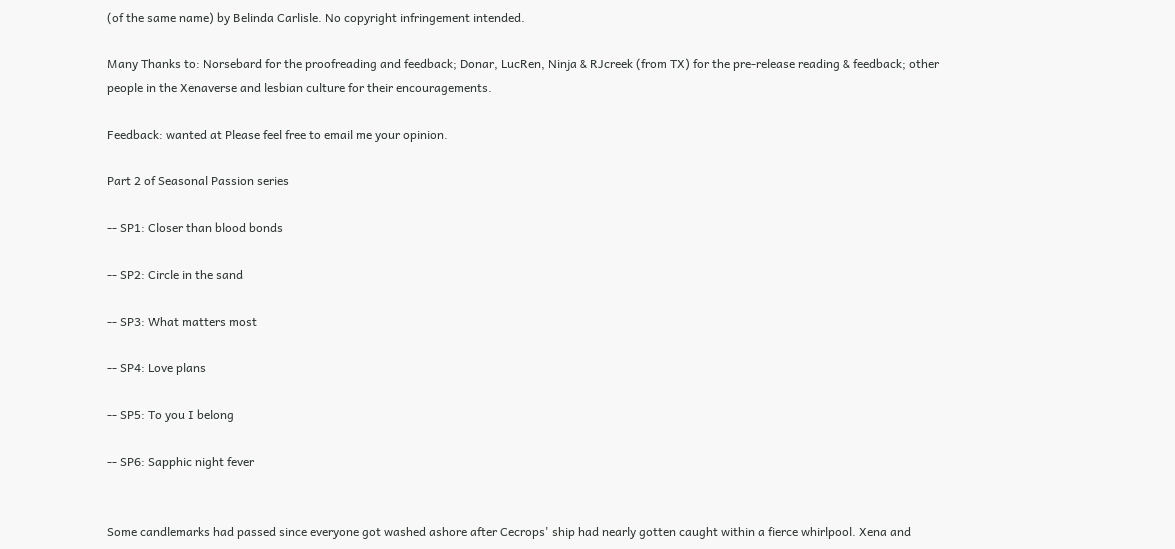(of the same name) by Belinda Carlisle. No copyright infringement intended.

Many Thanks to: Norsebard for the proofreading and feedback; Donar, LucRen, Ninja & RJcreek (from TX) for the pre-release reading & feedback; other people in the Xenaverse and lesbian culture for their encouragements.

Feedback: wanted at Please feel free to email me your opinion.

Part 2 of Seasonal Passion series

-- SP1: Closer than blood bonds

-- SP2: Circle in the sand

-- SP3: What matters most

-- SP4: Love plans

-- SP5: To you I belong

-- SP6: Sapphic night fever


Some candlemarks had passed since everyone got washed ashore after Cecrops' ship had nearly gotten caught within a fierce whirlpool. Xena and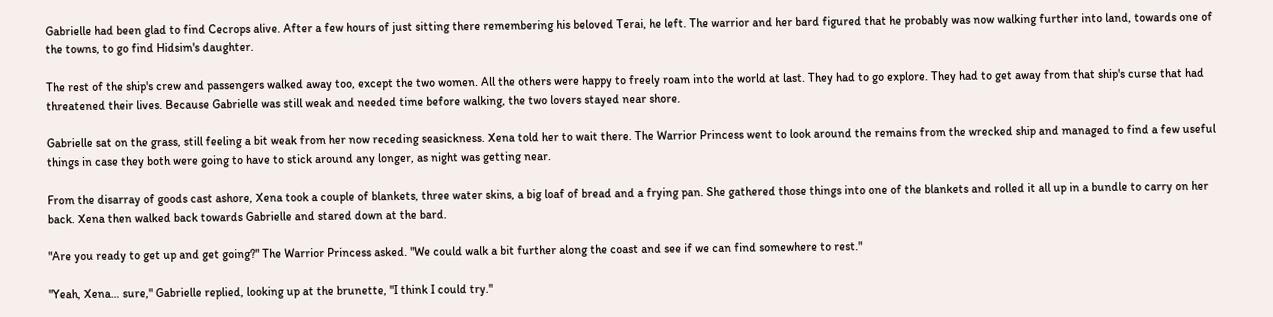Gabrielle had been glad to find Cecrops alive. After a few hours of just sitting there remembering his beloved Terai, he left. The warrior and her bard figured that he probably was now walking further into land, towards one of the towns, to go find Hidsim's daughter.

The rest of the ship's crew and passengers walked away too, except the two women. All the others were happy to freely roam into the world at last. They had to go explore. They had to get away from that ship's curse that had threatened their lives. Because Gabrielle was still weak and needed time before walking, the two lovers stayed near shore.

Gabrielle sat on the grass, still feeling a bit weak from her now receding seasickness. Xena told her to wait there. The Warrior Princess went to look around the remains from the wrecked ship and managed to find a few useful things in case they both were going to have to stick around any longer, as night was getting near.

From the disarray of goods cast ashore, Xena took a couple of blankets, three water skins, a big loaf of bread and a frying pan. She gathered those things into one of the blankets and rolled it all up in a bundle to carry on her back. Xena then walked back towards Gabrielle and stared down at the bard.

"Are you ready to get up and get going?" The Warrior Princess asked. "We could walk a bit further along the coast and see if we can find somewhere to rest."

"Yeah, Xena… sure," Gabrielle replied, looking up at the brunette, "I think I could try."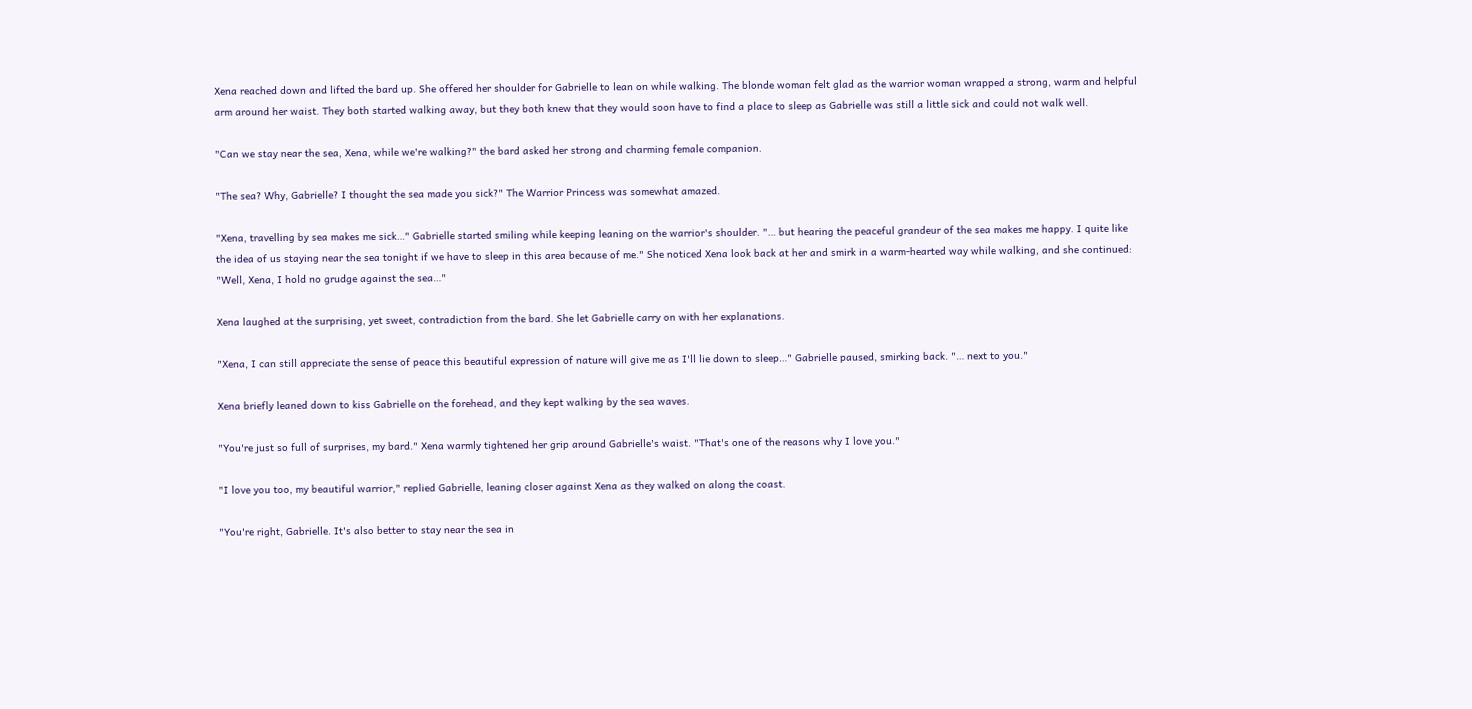Xena reached down and lifted the bard up. She offered her shoulder for Gabrielle to lean on while walking. The blonde woman felt glad as the warrior woman wrapped a strong, warm and helpful arm around her waist. They both started walking away, but they both knew that they would soon have to find a place to sleep as Gabrielle was still a little sick and could not walk well.

"Can we stay near the sea, Xena, while we're walking?" the bard asked her strong and charming female companion.

"The sea? Why, Gabrielle? I thought the sea made you sick?" The Warrior Princess was somewhat amazed.

"Xena, travelling by sea makes me sick…" Gabrielle started smiling while keeping leaning on the warrior's shoulder. "… but hearing the peaceful grandeur of the sea makes me happy. I quite like the idea of us staying near the sea tonight if we have to sleep in this area because of me." She noticed Xena look back at her and smirk in a warm-hearted way while walking, and she continued: "Well, Xena, I hold no grudge against the sea…"

Xena laughed at the surprising, yet sweet, contradiction from the bard. She let Gabrielle carry on with her explanations.

"Xena, I can still appreciate the sense of peace this beautiful expression of nature will give me as I'll lie down to sleep…" Gabrielle paused, smirking back. "… next to you."

Xena briefly leaned down to kiss Gabrielle on the forehead, and they kept walking by the sea waves.

"You're just so full of surprises, my bard." Xena warmly tightened her grip around Gabrielle's waist. "That's one of the reasons why I love you."

"I love you too, my beautiful warrior," replied Gabrielle, leaning closer against Xena as they walked on along the coast.

"You're right, Gabrielle. It's also better to stay near the sea in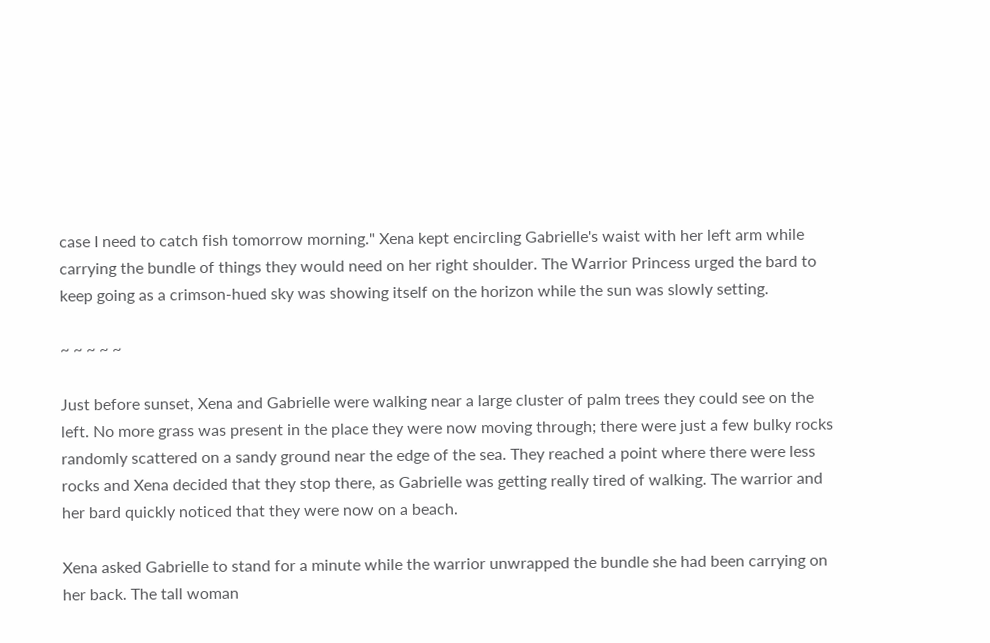case I need to catch fish tomorrow morning." Xena kept encircling Gabrielle's waist with her left arm while carrying the bundle of things they would need on her right shoulder. The Warrior Princess urged the bard to keep going as a crimson-hued sky was showing itself on the horizon while the sun was slowly setting.

~ ~ ~ ~ ~

Just before sunset, Xena and Gabrielle were walking near a large cluster of palm trees they could see on the left. No more grass was present in the place they were now moving through; there were just a few bulky rocks randomly scattered on a sandy ground near the edge of the sea. They reached a point where there were less rocks and Xena decided that they stop there, as Gabrielle was getting really tired of walking. The warrior and her bard quickly noticed that they were now on a beach.

Xena asked Gabrielle to stand for a minute while the warrior unwrapped the bundle she had been carrying on her back. The tall woman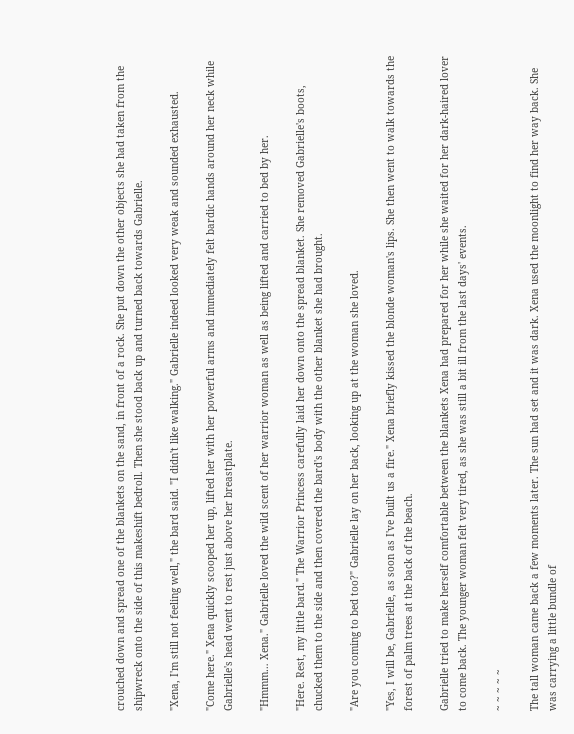crouched down and spread one of the blankets on the sand, in front of a rock. She put down the other objects she had taken from the shipwreck onto the side of this makeshift bedroll. Then she stood back up and turned back towards Gabrielle.

"Xena, I'm still not feeling well," the bard said. "I didn't like walking." Gabrielle indeed looked very weak and sounded exhausted.

"Come here." Xena quickly scooped her up, lifted her with her powerful arms and immediately felt bardic hands around her neck while Gabrielle's head went to rest just above her breastplate.

"Hmmm… Xena." Gabrielle loved the wild scent of her warrior woman as well as being lifted and carried to bed by her.

"Here. Rest, my little bard." The Warrior Princess carefully laid her down onto the spread blanket. She removed Gabrielle's boots, chucked them to the side and then covered the bard's body with the other blanket she had brought.

"Are you coming to bed too?" Gabrielle lay on her back, looking up at the woman she loved.

"Yes, I will be, Gabrielle, as soon as I've built us a fire." Xena briefly kissed the blonde woman's lips. She then went to walk towards the forest of palm trees at the back of the beach.

Gabrielle tried to make herself comfortable between the blankets Xena had prepared for her while she waited for her dark-haired lover to come back. The younger woman felt very tired, as she was still a bit ill from the last days' events.

~ ~ ~ ~ ~

The tall woman came back a few moments later. The sun had set and it was dark. Xena used the moonlight to find her way back. She was carrying a little bundle of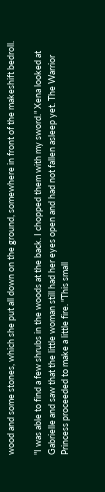wood and some stones, which she put all down on the ground, somewhere in front of the makeshift bedroll.

"I was able to find a few shrubs in the woods at the back. I chopped them with my sword." Xena looked at Gabrielle and saw that the little woman still had her eyes open and had not fallen asleep yet. The Warrior Princess proceeded to make a little fire. "This small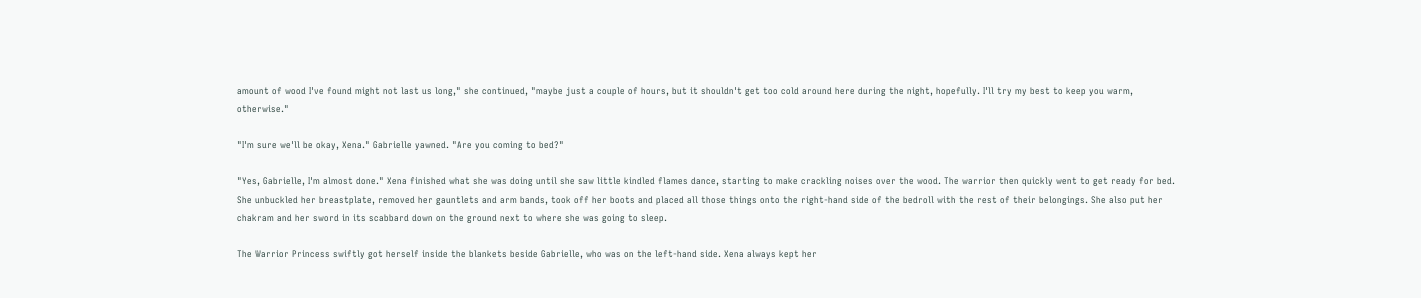amount of wood I've found might not last us long," she continued, "maybe just a couple of hours, but it shouldn't get too cold around here during the night, hopefully. I'll try my best to keep you warm, otherwise."

"I'm sure we'll be okay, Xena." Gabrielle yawned. "Are you coming to bed?"

"Yes, Gabrielle, I'm almost done." Xena finished what she was doing until she saw little kindled flames dance, starting to make crackling noises over the wood. The warrior then quickly went to get ready for bed. She unbuckled her breastplate, removed her gauntlets and arm bands, took off her boots and placed all those things onto the right-hand side of the bedroll with the rest of their belongings. She also put her chakram and her sword in its scabbard down on the ground next to where she was going to sleep.

The Warrior Princess swiftly got herself inside the blankets beside Gabrielle, who was on the left-hand side. Xena always kept her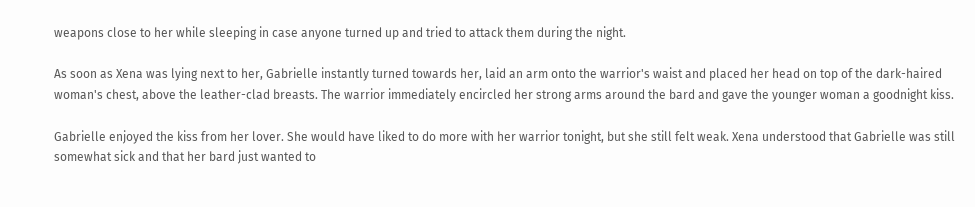weapons close to her while sleeping in case anyone turned up and tried to attack them during the night.

As soon as Xena was lying next to her, Gabrielle instantly turned towards her, laid an arm onto the warrior's waist and placed her head on top of the dark-haired woman's chest, above the leather-clad breasts. The warrior immediately encircled her strong arms around the bard and gave the younger woman a goodnight kiss.

Gabrielle enjoyed the kiss from her lover. She would have liked to do more with her warrior tonight, but she still felt weak. Xena understood that Gabrielle was still somewhat sick and that her bard just wanted to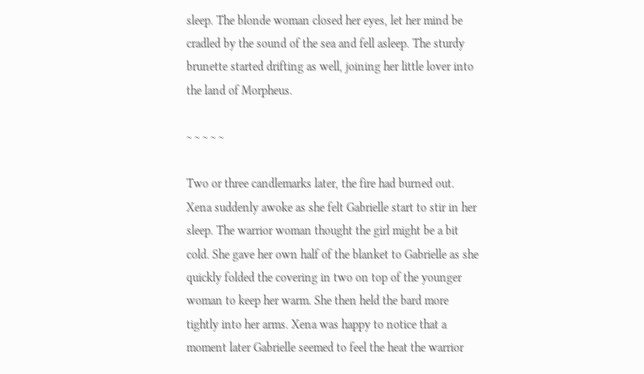sleep. The blonde woman closed her eyes, let her mind be cradled by the sound of the sea and fell asleep. The sturdy brunette started drifting as well, joining her little lover into the land of Morpheus.

~ ~ ~ ~ ~

Two or three candlemarks later, the fire had burned out. Xena suddenly awoke as she felt Gabrielle start to stir in her sleep. The warrior woman thought the girl might be a bit cold. She gave her own half of the blanket to Gabrielle as she quickly folded the covering in two on top of the younger woman to keep her warm. She then held the bard more tightly into her arms. Xena was happy to notice that a moment later Gabrielle seemed to feel the heat the warrior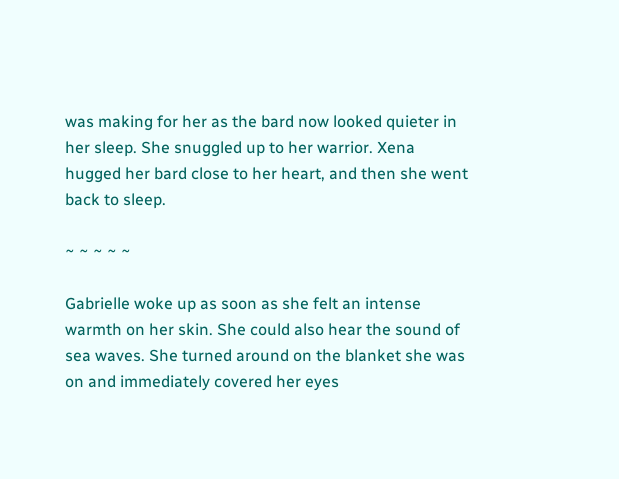was making for her as the bard now looked quieter in her sleep. She snuggled up to her warrior. Xena hugged her bard close to her heart, and then she went back to sleep.

~ ~ ~ ~ ~

Gabrielle woke up as soon as she felt an intense warmth on her skin. She could also hear the sound of sea waves. She turned around on the blanket she was on and immediately covered her eyes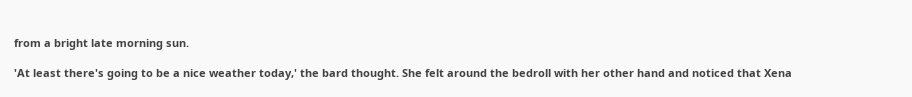from a bright late morning sun.

'At least there's going to be a nice weather today,' the bard thought. She felt around the bedroll with her other hand and noticed that Xena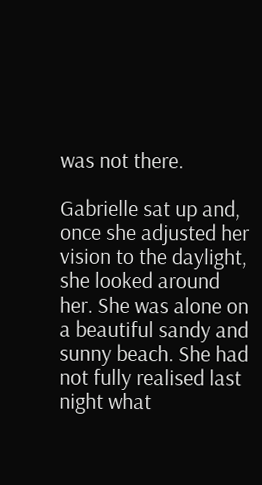was not there.

Gabrielle sat up and, once she adjusted her vision to the daylight, she looked around her. She was alone on a beautiful sandy and sunny beach. She had not fully realised last night what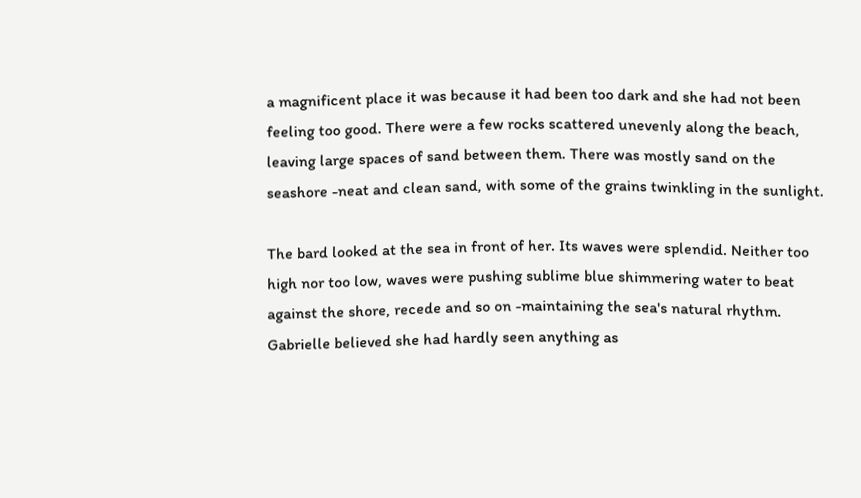a magnificent place it was because it had been too dark and she had not been feeling too good. There were a few rocks scattered unevenly along the beach, leaving large spaces of sand between them. There was mostly sand on the seashore -neat and clean sand, with some of the grains twinkling in the sunlight.

The bard looked at the sea in front of her. Its waves were splendid. Neither too high nor too low, waves were pushing sublime blue shimmering water to beat against the shore, recede and so on -maintaining the sea's natural rhythm. Gabrielle believed she had hardly seen anything as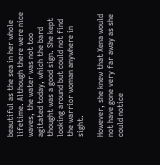beautiful as the sea in her whole lifetime. Although there were nice waves, the water was not too agitated today, which the bard thought was a good sign. She kept looking around but could not find the warrior woman anywhere in sight.

However, she knew that Xena would not have gone very far away as she could notice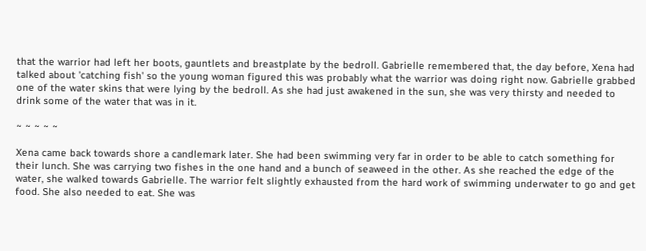that the warrior had left her boots, gauntlets and breastplate by the bedroll. Gabrielle remembered that, the day before, Xena had talked about 'catching fish' so the young woman figured this was probably what the warrior was doing right now. Gabrielle grabbed one of the water skins that were lying by the bedroll. As she had just awakened in the sun, she was very thirsty and needed to drink some of the water that was in it.

~ ~ ~ ~ ~

Xena came back towards shore a candlemark later. She had been swimming very far in order to be able to catch something for their lunch. She was carrying two fishes in the one hand and a bunch of seaweed in the other. As she reached the edge of the water, she walked towards Gabrielle. The warrior felt slightly exhausted from the hard work of swimming underwater to go and get food. She also needed to eat. She was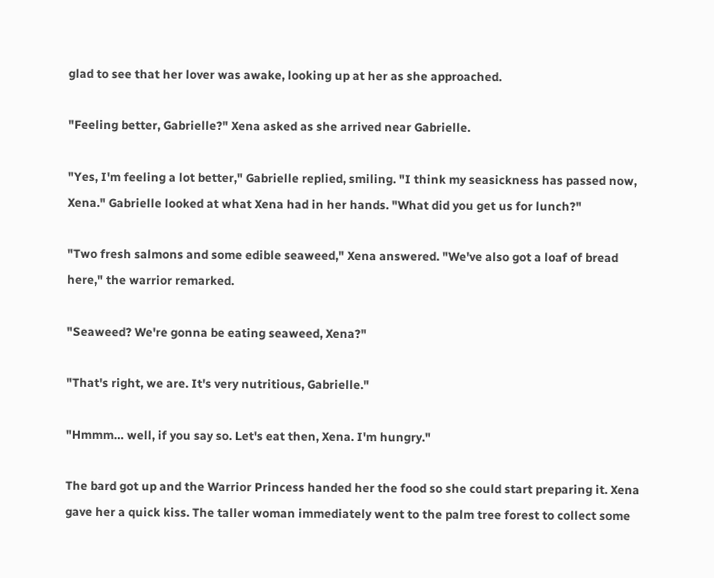glad to see that her lover was awake, looking up at her as she approached.

"Feeling better, Gabrielle?" Xena asked as she arrived near Gabrielle.

"Yes, I'm feeling a lot better," Gabrielle replied, smiling. "I think my seasickness has passed now, Xena." Gabrielle looked at what Xena had in her hands. "What did you get us for lunch?"

"Two fresh salmons and some edible seaweed," Xena answered. "We've also got a loaf of bread here," the warrior remarked.

"Seaweed? We're gonna be eating seaweed, Xena?"

"That's right, we are. It's very nutritious, Gabrielle."

"Hmmm… well, if you say so. Let's eat then, Xena. I'm hungry."

The bard got up and the Warrior Princess handed her the food so she could start preparing it. Xena gave her a quick kiss. The taller woman immediately went to the palm tree forest to collect some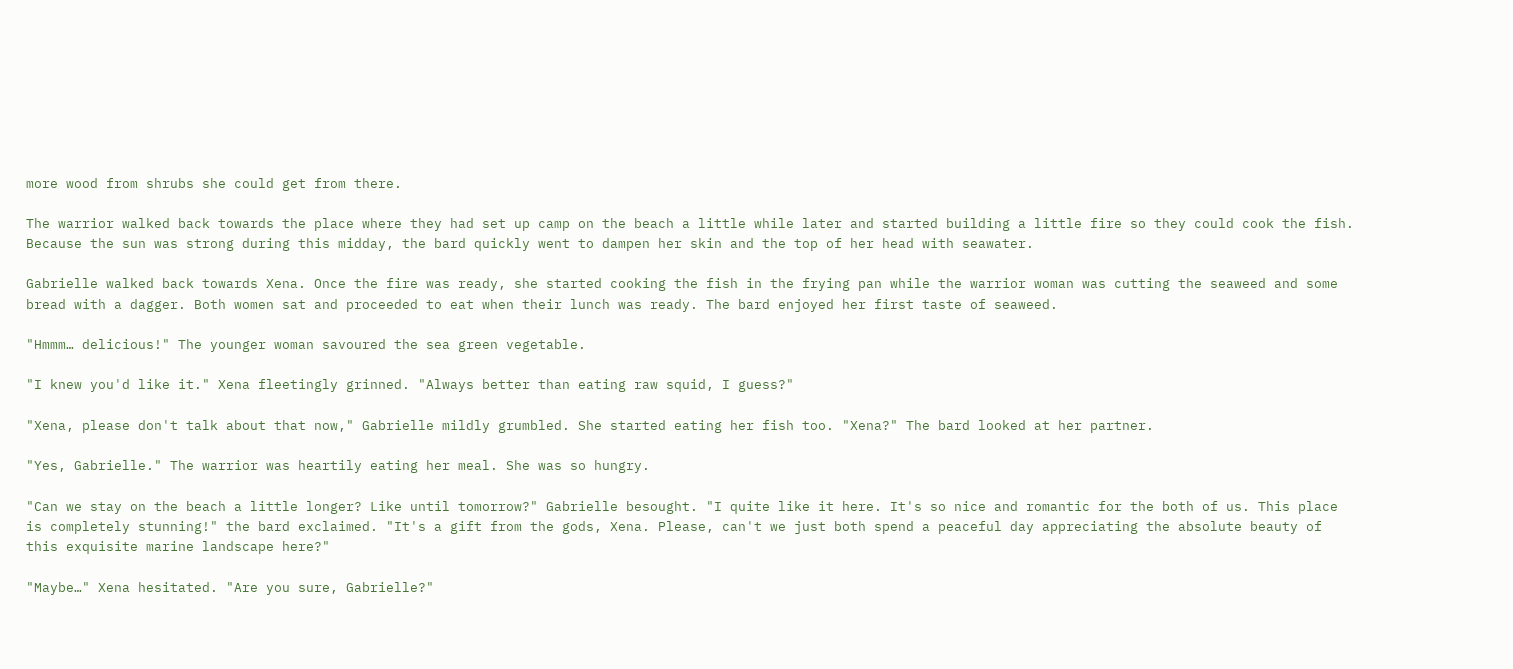more wood from shrubs she could get from there.

The warrior walked back towards the place where they had set up camp on the beach a little while later and started building a little fire so they could cook the fish. Because the sun was strong during this midday, the bard quickly went to dampen her skin and the top of her head with seawater.

Gabrielle walked back towards Xena. Once the fire was ready, she started cooking the fish in the frying pan while the warrior woman was cutting the seaweed and some bread with a dagger. Both women sat and proceeded to eat when their lunch was ready. The bard enjoyed her first taste of seaweed.

"Hmmm… delicious!" The younger woman savoured the sea green vegetable.

"I knew you'd like it." Xena fleetingly grinned. "Always better than eating raw squid, I guess?"

"Xena, please don't talk about that now," Gabrielle mildly grumbled. She started eating her fish too. "Xena?" The bard looked at her partner.

"Yes, Gabrielle." The warrior was heartily eating her meal. She was so hungry.

"Can we stay on the beach a little longer? Like until tomorrow?" Gabrielle besought. "I quite like it here. It's so nice and romantic for the both of us. This place is completely stunning!" the bard exclaimed. "It's a gift from the gods, Xena. Please, can't we just both spend a peaceful day appreciating the absolute beauty of this exquisite marine landscape here?"

"Maybe…" Xena hesitated. "Are you sure, Gabrielle?"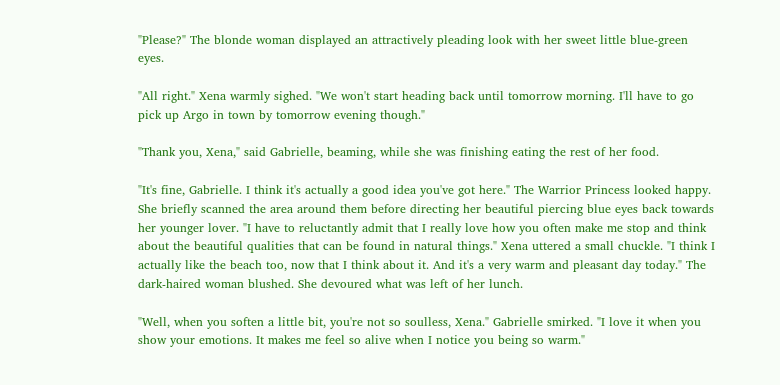"Please?" The blonde woman displayed an attractively pleading look with her sweet little blue-green eyes.

"All right." Xena warmly sighed. "We won't start heading back until tomorrow morning. I'll have to go pick up Argo in town by tomorrow evening though."

"Thank you, Xena," said Gabrielle, beaming, while she was finishing eating the rest of her food.

"It's fine, Gabrielle. I think it's actually a good idea you've got here." The Warrior Princess looked happy. She briefly scanned the area around them before directing her beautiful piercing blue eyes back towards her younger lover. "I have to reluctantly admit that I really love how you often make me stop and think about the beautiful qualities that can be found in natural things." Xena uttered a small chuckle. "I think I actually like the beach too, now that I think about it. And it's a very warm and pleasant day today." The dark-haired woman blushed. She devoured what was left of her lunch.

"Well, when you soften a little bit, you're not so soulless, Xena." Gabrielle smirked. "I love it when you show your emotions. It makes me feel so alive when I notice you being so warm."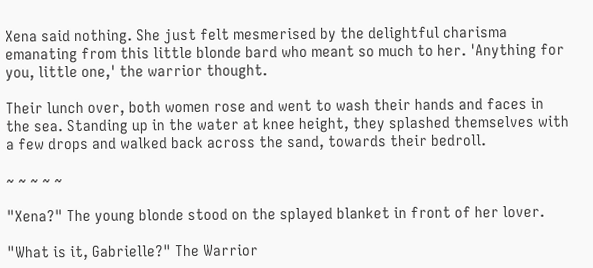Xena said nothing. She just felt mesmerised by the delightful charisma emanating from this little blonde bard who meant so much to her. 'Anything for you, little one,' the warrior thought.

Their lunch over, both women rose and went to wash their hands and faces in the sea. Standing up in the water at knee height, they splashed themselves with a few drops and walked back across the sand, towards their bedroll.

~ ~ ~ ~ ~

"Xena?" The young blonde stood on the splayed blanket in front of her lover.

"What is it, Gabrielle?" The Warrior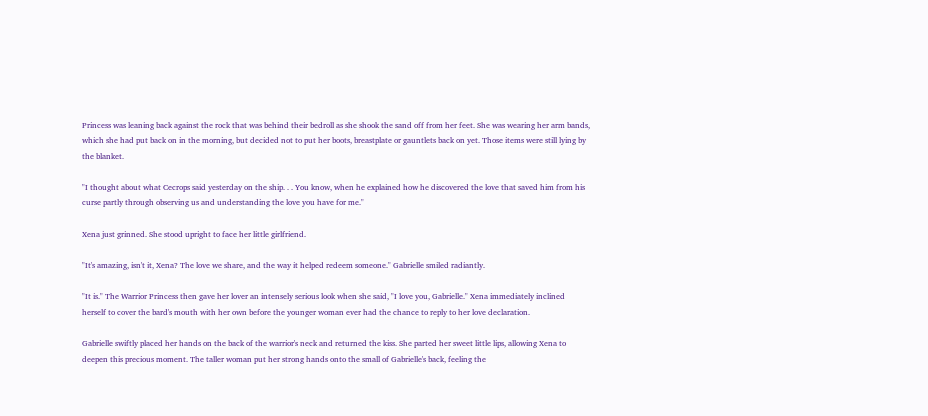Princess was leaning back against the rock that was behind their bedroll as she shook the sand off from her feet. She was wearing her arm bands, which she had put back on in the morning, but decided not to put her boots, breastplate or gauntlets back on yet. Those items were still lying by the blanket.

"I thought about what Cecrops said yesterday on the ship. . . You know, when he explained how he discovered the love that saved him from his curse partly through observing us and understanding the love you have for me."

Xena just grinned. She stood upright to face her little girlfriend.

"It's amazing, isn't it, Xena? The love we share, and the way it helped redeem someone." Gabrielle smiled radiantly.

"It is." The Warrior Princess then gave her lover an intensely serious look when she said, "I love you, Gabrielle." Xena immediately inclined herself to cover the bard's mouth with her own before the younger woman ever had the chance to reply to her love declaration.

Gabrielle swiftly placed her hands on the back of the warrior's neck and returned the kiss. She parted her sweet little lips, allowing Xena to deepen this precious moment. The taller woman put her strong hands onto the small of Gabrielle's back, feeling the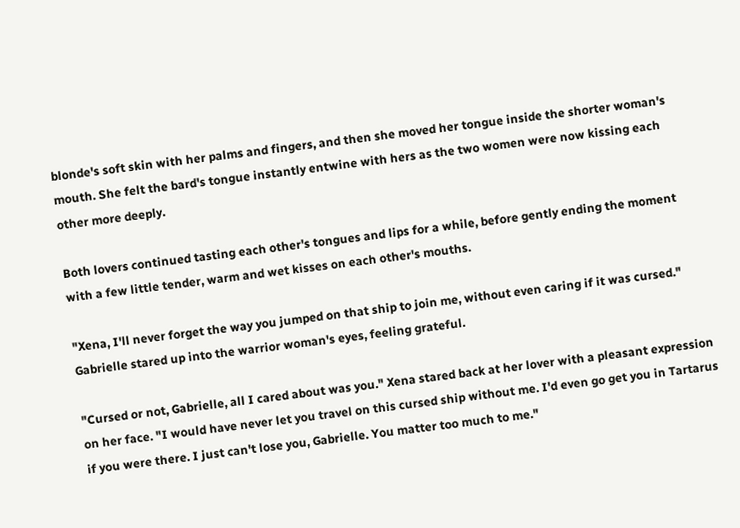blonde's soft skin with her palms and fingers, and then she moved her tongue inside the shorter woman's mouth. She felt the bard's tongue instantly entwine with hers as the two women were now kissing each other more deeply.

Both lovers continued tasting each other's tongues and lips for a while, before gently ending the moment with a few little tender, warm and wet kisses on each other's mouths.

"Xena, I'll never forget the way you jumped on that ship to join me, without even caring if it was cursed." Gabrielle stared up into the warrior woman's eyes, feeling grateful.

"Cursed or not, Gabrielle, all I cared about was you." Xena stared back at her lover with a pleasant expression on her face. "I would have never let you travel on this cursed ship without me. I'd even go get you in Tartarus if you were there. I just can't lose you, Gabrielle. You matter too much to me."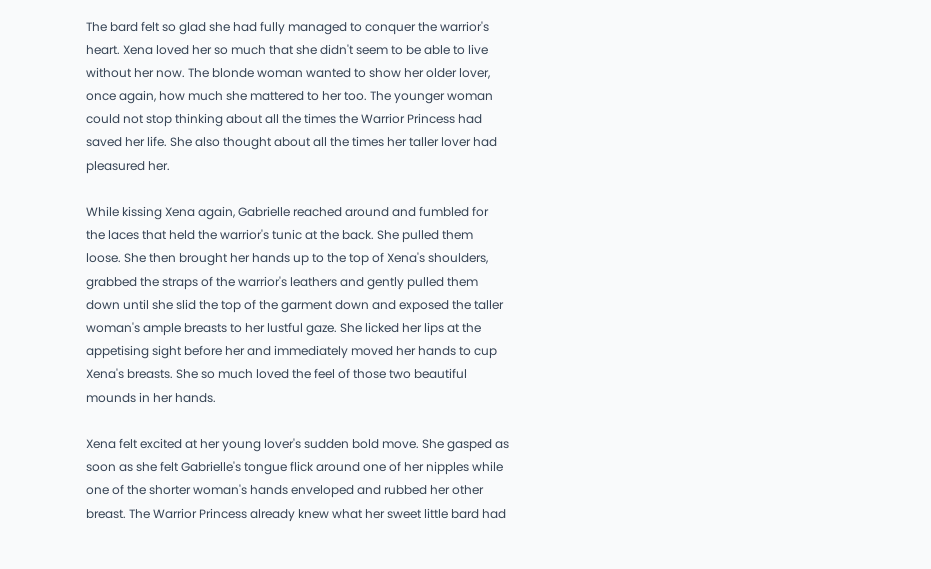The bard felt so glad she had fully managed to conquer the warrior's heart. Xena loved her so much that she didn't seem to be able to live without her now. The blonde woman wanted to show her older lover, once again, how much she mattered to her too. The younger woman could not stop thinking about all the times the Warrior Princess had saved her life. She also thought about all the times her taller lover had pleasured her.

While kissing Xena again, Gabrielle reached around and fumbled for the laces that held the warrior's tunic at the back. She pulled them loose. She then brought her hands up to the top of Xena's shoulders, grabbed the straps of the warrior's leathers and gently pulled them down until she slid the top of the garment down and exposed the taller woman's ample breasts to her lustful gaze. She licked her lips at the appetising sight before her and immediately moved her hands to cup Xena's breasts. She so much loved the feel of those two beautiful mounds in her hands.

Xena felt excited at her young lover's sudden bold move. She gasped as soon as she felt Gabrielle's tongue flick around one of her nipples while one of the shorter woman's hands enveloped and rubbed her other breast. The Warrior Princess already knew what her sweet little bard had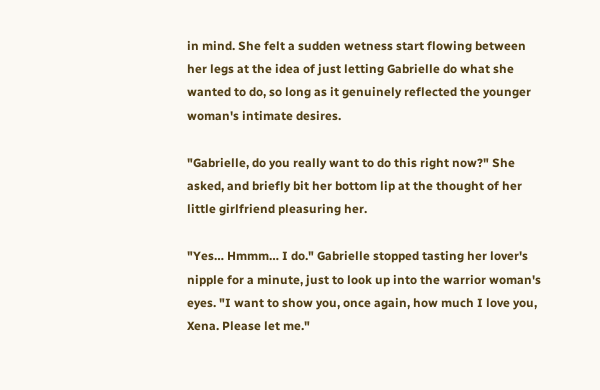in mind. She felt a sudden wetness start flowing between her legs at the idea of just letting Gabrielle do what she wanted to do, so long as it genuinely reflected the younger woman's intimate desires.

"Gabrielle, do you really want to do this right now?" She asked, and briefly bit her bottom lip at the thought of her little girlfriend pleasuring her.

"Yes… Hmmm… I do." Gabrielle stopped tasting her lover's nipple for a minute, just to look up into the warrior woman's eyes. "I want to show you, once again, how much I love you, Xena. Please let me."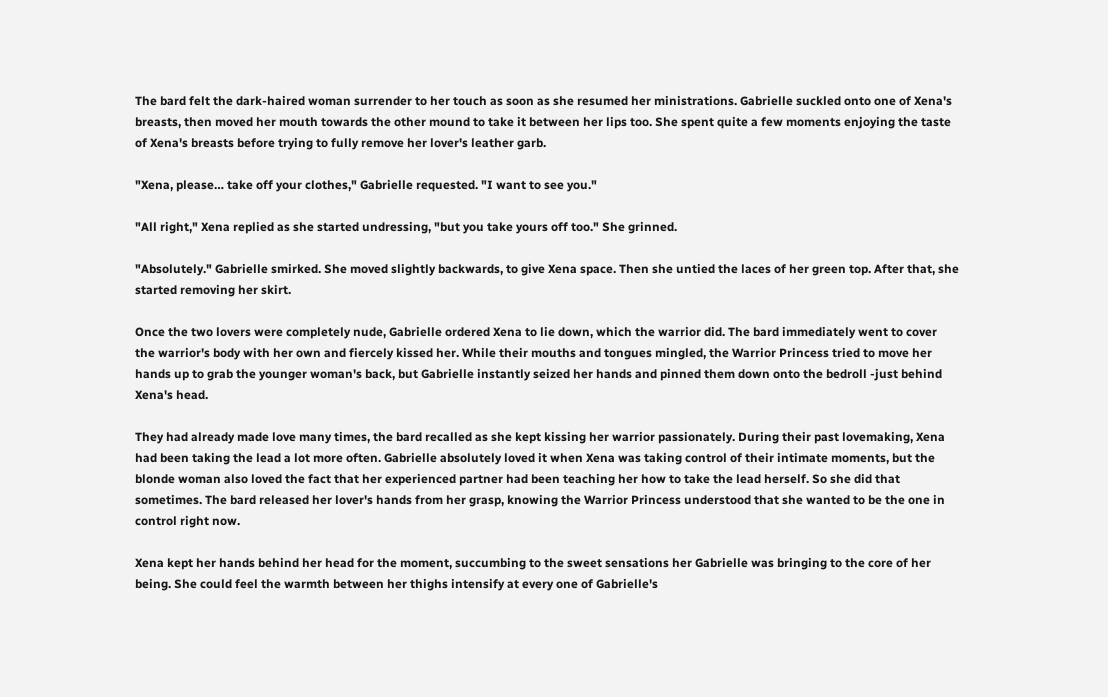The bard felt the dark-haired woman surrender to her touch as soon as she resumed her ministrations. Gabrielle suckled onto one of Xena's breasts, then moved her mouth towards the other mound to take it between her lips too. She spent quite a few moments enjoying the taste of Xena's breasts before trying to fully remove her lover's leather garb.

"Xena, please… take off your clothes," Gabrielle requested. "I want to see you."

"All right," Xena replied as she started undressing, "but you take yours off too." She grinned.

"Absolutely." Gabrielle smirked. She moved slightly backwards, to give Xena space. Then she untied the laces of her green top. After that, she started removing her skirt.

Once the two lovers were completely nude, Gabrielle ordered Xena to lie down, which the warrior did. The bard immediately went to cover the warrior's body with her own and fiercely kissed her. While their mouths and tongues mingled, the Warrior Princess tried to move her hands up to grab the younger woman's back, but Gabrielle instantly seized her hands and pinned them down onto the bedroll -just behind Xena's head.

They had already made love many times, the bard recalled as she kept kissing her warrior passionately. During their past lovemaking, Xena had been taking the lead a lot more often. Gabrielle absolutely loved it when Xena was taking control of their intimate moments, but the blonde woman also loved the fact that her experienced partner had been teaching her how to take the lead herself. So she did that sometimes. The bard released her lover's hands from her grasp, knowing the Warrior Princess understood that she wanted to be the one in control right now.

Xena kept her hands behind her head for the moment, succumbing to the sweet sensations her Gabrielle was bringing to the core of her being. She could feel the warmth between her thighs intensify at every one of Gabrielle's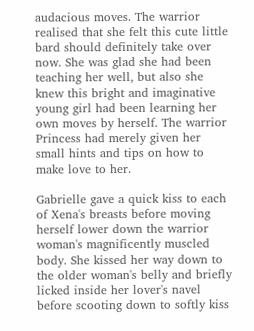audacious moves. The warrior realised that she felt this cute little bard should definitely take over now. She was glad she had been teaching her well, but also she knew this bright and imaginative young girl had been learning her own moves by herself. The warrior Princess had merely given her small hints and tips on how to make love to her.

Gabrielle gave a quick kiss to each of Xena's breasts before moving herself lower down the warrior woman's magnificently muscled body. She kissed her way down to the older woman's belly and briefly licked inside her lover's navel before scooting down to softly kiss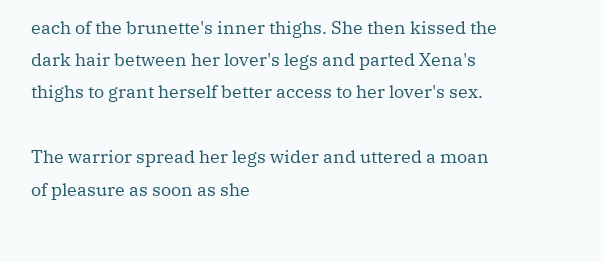each of the brunette's inner thighs. She then kissed the dark hair between her lover's legs and parted Xena's thighs to grant herself better access to her lover's sex.

The warrior spread her legs wider and uttered a moan of pleasure as soon as she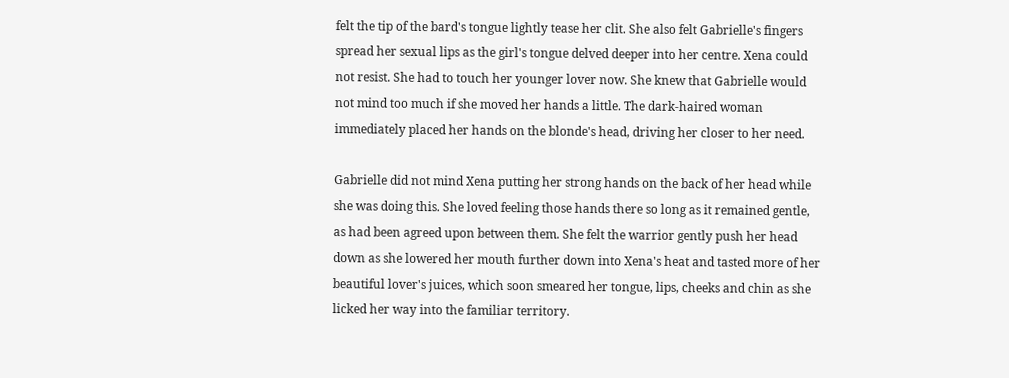felt the tip of the bard's tongue lightly tease her clit. She also felt Gabrielle's fingers spread her sexual lips as the girl's tongue delved deeper into her centre. Xena could not resist. She had to touch her younger lover now. She knew that Gabrielle would not mind too much if she moved her hands a little. The dark-haired woman immediately placed her hands on the blonde's head, driving her closer to her need.

Gabrielle did not mind Xena putting her strong hands on the back of her head while she was doing this. She loved feeling those hands there so long as it remained gentle, as had been agreed upon between them. She felt the warrior gently push her head down as she lowered her mouth further down into Xena's heat and tasted more of her beautiful lover's juices, which soon smeared her tongue, lips, cheeks and chin as she licked her way into the familiar territory.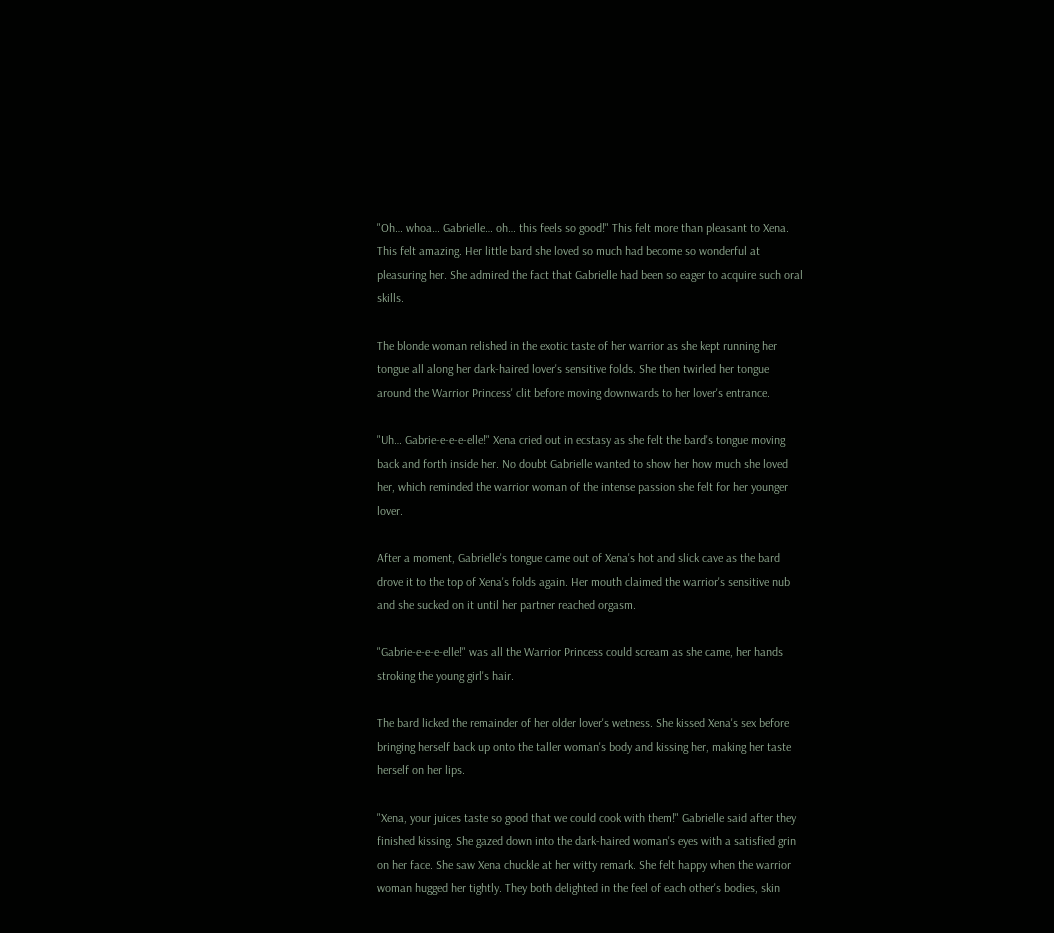"Oh… whoa… Gabrielle… oh… this feels so good!" This felt more than pleasant to Xena. This felt amazing. Her little bard she loved so much had become so wonderful at pleasuring her. She admired the fact that Gabrielle had been so eager to acquire such oral skills.

The blonde woman relished in the exotic taste of her warrior as she kept running her tongue all along her dark-haired lover's sensitive folds. She then twirled her tongue around the Warrior Princess' clit before moving downwards to her lover's entrance.

"Uh… Gabrie-e-e-e-elle!" Xena cried out in ecstasy as she felt the bard's tongue moving back and forth inside her. No doubt Gabrielle wanted to show her how much she loved her, which reminded the warrior woman of the intense passion she felt for her younger lover.

After a moment, Gabrielle's tongue came out of Xena's hot and slick cave as the bard drove it to the top of Xena's folds again. Her mouth claimed the warrior's sensitive nub and she sucked on it until her partner reached orgasm.

"Gabrie-e-e-e-elle!" was all the Warrior Princess could scream as she came, her hands stroking the young girl's hair.

The bard licked the remainder of her older lover's wetness. She kissed Xena's sex before bringing herself back up onto the taller woman's body and kissing her, making her taste herself on her lips.

"Xena, your juices taste so good that we could cook with them!" Gabrielle said after they finished kissing. She gazed down into the dark-haired woman's eyes with a satisfied grin on her face. She saw Xena chuckle at her witty remark. She felt happy when the warrior woman hugged her tightly. They both delighted in the feel of each other's bodies, skin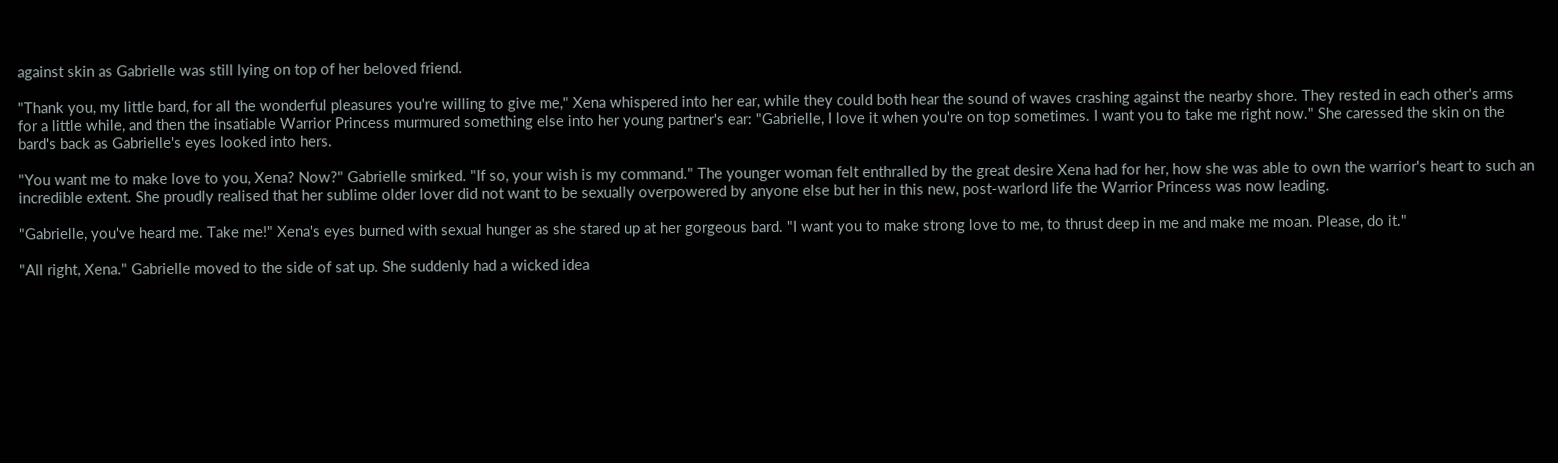against skin as Gabrielle was still lying on top of her beloved friend.

"Thank you, my little bard, for all the wonderful pleasures you're willing to give me," Xena whispered into her ear, while they could both hear the sound of waves crashing against the nearby shore. They rested in each other's arms for a little while, and then the insatiable Warrior Princess murmured something else into her young partner's ear: "Gabrielle, I love it when you're on top sometimes. I want you to take me right now." She caressed the skin on the bard's back as Gabrielle's eyes looked into hers.

"You want me to make love to you, Xena? Now?" Gabrielle smirked. "If so, your wish is my command." The younger woman felt enthralled by the great desire Xena had for her, how she was able to own the warrior's heart to such an incredible extent. She proudly realised that her sublime older lover did not want to be sexually overpowered by anyone else but her in this new, post-warlord life the Warrior Princess was now leading.

"Gabrielle, you've heard me. Take me!" Xena's eyes burned with sexual hunger as she stared up at her gorgeous bard. "I want you to make strong love to me, to thrust deep in me and make me moan. Please, do it."

"All right, Xena." Gabrielle moved to the side of sat up. She suddenly had a wicked idea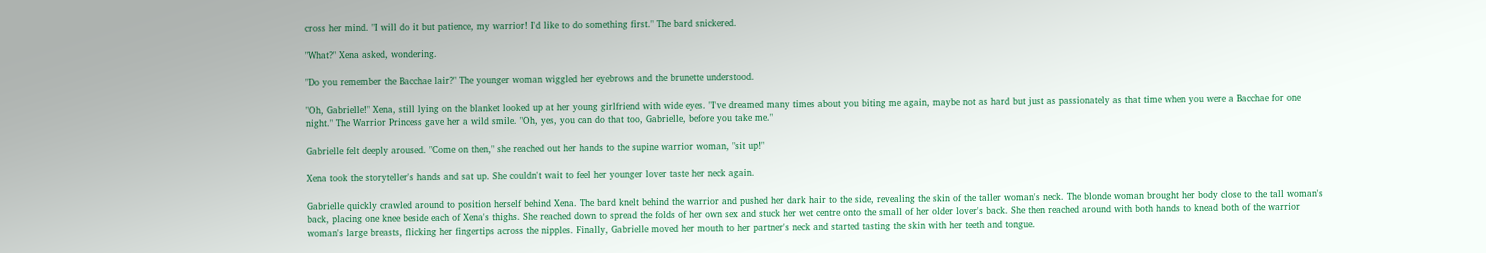cross her mind. "I will do it but patience, my warrior! I'd like to do something first." The bard snickered.

"What?" Xena asked, wondering.

"Do you remember the Bacchae lair?" The younger woman wiggled her eyebrows and the brunette understood.

"Oh, Gabrielle!" Xena, still lying on the blanket looked up at her young girlfriend with wide eyes. "I've dreamed many times about you biting me again, maybe not as hard but just as passionately as that time when you were a Bacchae for one night." The Warrior Princess gave her a wild smile. "Oh, yes, you can do that too, Gabrielle, before you take me."

Gabrielle felt deeply aroused. "Come on then," she reached out her hands to the supine warrior woman, "sit up!"

Xena took the storyteller's hands and sat up. She couldn't wait to feel her younger lover taste her neck again.

Gabrielle quickly crawled around to position herself behind Xena. The bard knelt behind the warrior and pushed her dark hair to the side, revealing the skin of the taller woman's neck. The blonde woman brought her body close to the tall woman's back, placing one knee beside each of Xena's thighs. She reached down to spread the folds of her own sex and stuck her wet centre onto the small of her older lover's back. She then reached around with both hands to knead both of the warrior woman's large breasts, flicking her fingertips across the nipples. Finally, Gabrielle moved her mouth to her partner's neck and started tasting the skin with her teeth and tongue.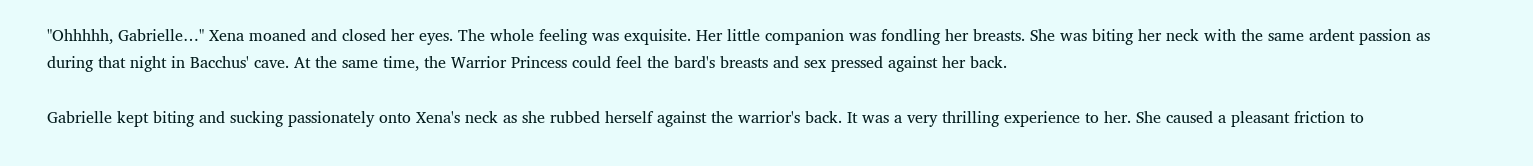"Ohhhhh, Gabrielle…" Xena moaned and closed her eyes. The whole feeling was exquisite. Her little companion was fondling her breasts. She was biting her neck with the same ardent passion as during that night in Bacchus' cave. At the same time, the Warrior Princess could feel the bard's breasts and sex pressed against her back.

Gabrielle kept biting and sucking passionately onto Xena's neck as she rubbed herself against the warrior's back. It was a very thrilling experience to her. She caused a pleasant friction to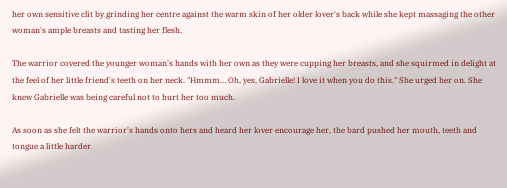her own sensitive clit by grinding her centre against the warm skin of her older lover's back while she kept massaging the other woman's ample breasts and tasting her flesh.

The warrior covered the younger woman's hands with her own as they were cupping her breasts, and she squirmed in delight at the feel of her little friend's teeth on her neck. "Hmmm… Oh, yes, Gabrielle! I love it when you do this." She urged her on. She knew Gabrielle was being careful not to hurt her too much.

As soon as she felt the warrior's hands onto hers and heard her lover encourage her, the bard pushed her mouth, teeth and tongue a little harder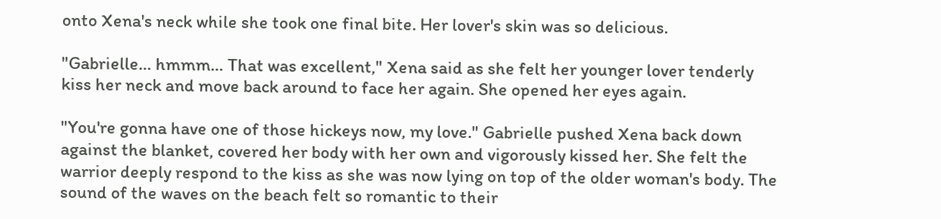onto Xena's neck while she took one final bite. Her lover's skin was so delicious.

"Gabrielle… hmmm… That was excellent," Xena said as she felt her younger lover tenderly kiss her neck and move back around to face her again. She opened her eyes again.

"You're gonna have one of those hickeys now, my love." Gabrielle pushed Xena back down against the blanket, covered her body with her own and vigorously kissed her. She felt the warrior deeply respond to the kiss as she was now lying on top of the older woman's body. The sound of the waves on the beach felt so romantic to their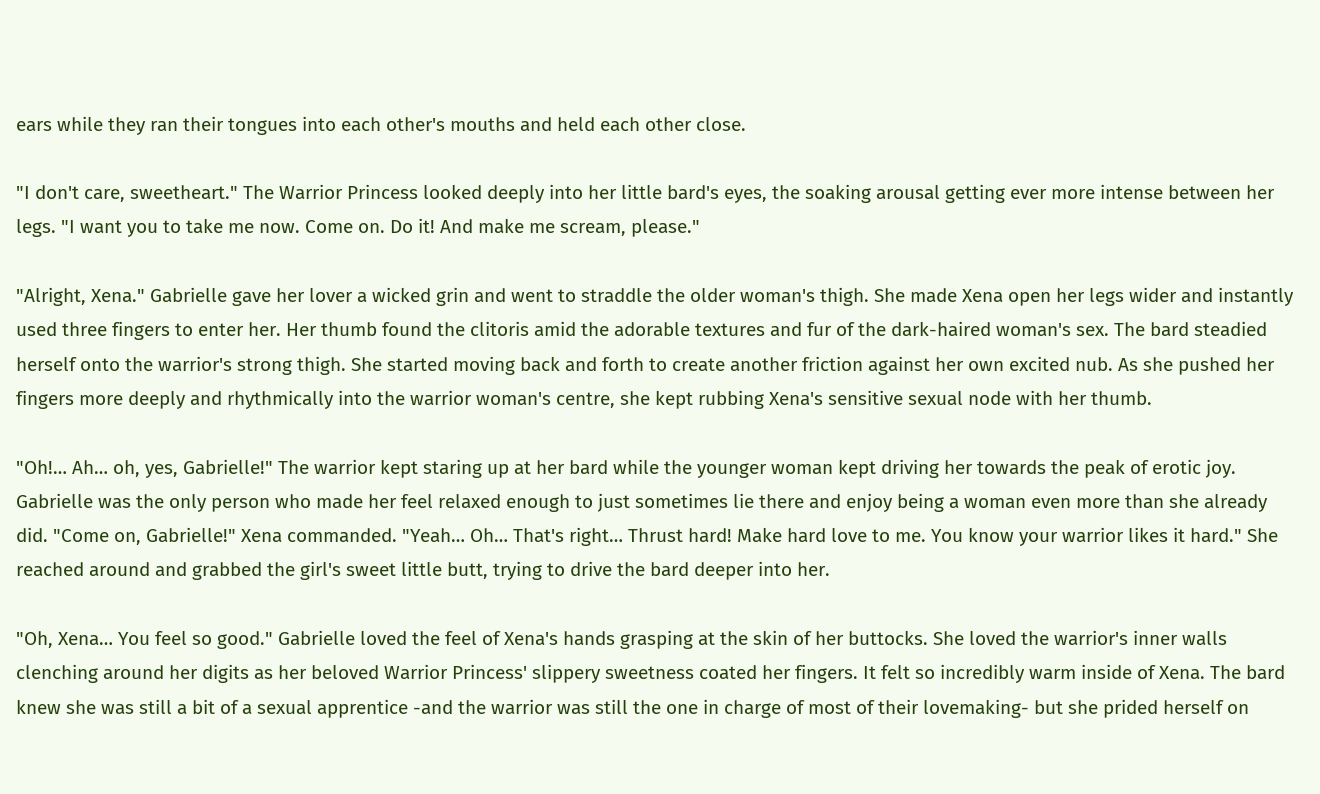ears while they ran their tongues into each other's mouths and held each other close.

"I don't care, sweetheart." The Warrior Princess looked deeply into her little bard's eyes, the soaking arousal getting ever more intense between her legs. "I want you to take me now. Come on. Do it! And make me scream, please."

"Alright, Xena." Gabrielle gave her lover a wicked grin and went to straddle the older woman's thigh. She made Xena open her legs wider and instantly used three fingers to enter her. Her thumb found the clitoris amid the adorable textures and fur of the dark-haired woman's sex. The bard steadied herself onto the warrior's strong thigh. She started moving back and forth to create another friction against her own excited nub. As she pushed her fingers more deeply and rhythmically into the warrior woman's centre, she kept rubbing Xena's sensitive sexual node with her thumb.

"Oh!… Ah… oh, yes, Gabrielle!" The warrior kept staring up at her bard while the younger woman kept driving her towards the peak of erotic joy. Gabrielle was the only person who made her feel relaxed enough to just sometimes lie there and enjoy being a woman even more than she already did. "Come on, Gabrielle!" Xena commanded. "Yeah… Oh… That's right… Thrust hard! Make hard love to me. You know your warrior likes it hard." She reached around and grabbed the girl's sweet little butt, trying to drive the bard deeper into her.

"Oh, Xena… You feel so good." Gabrielle loved the feel of Xena's hands grasping at the skin of her buttocks. She loved the warrior's inner walls clenching around her digits as her beloved Warrior Princess' slippery sweetness coated her fingers. It felt so incredibly warm inside of Xena. The bard knew she was still a bit of a sexual apprentice -and the warrior was still the one in charge of most of their lovemaking- but she prided herself on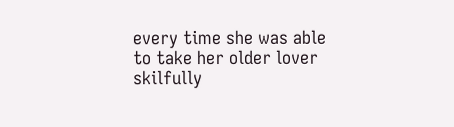every time she was able to take her older lover skilfully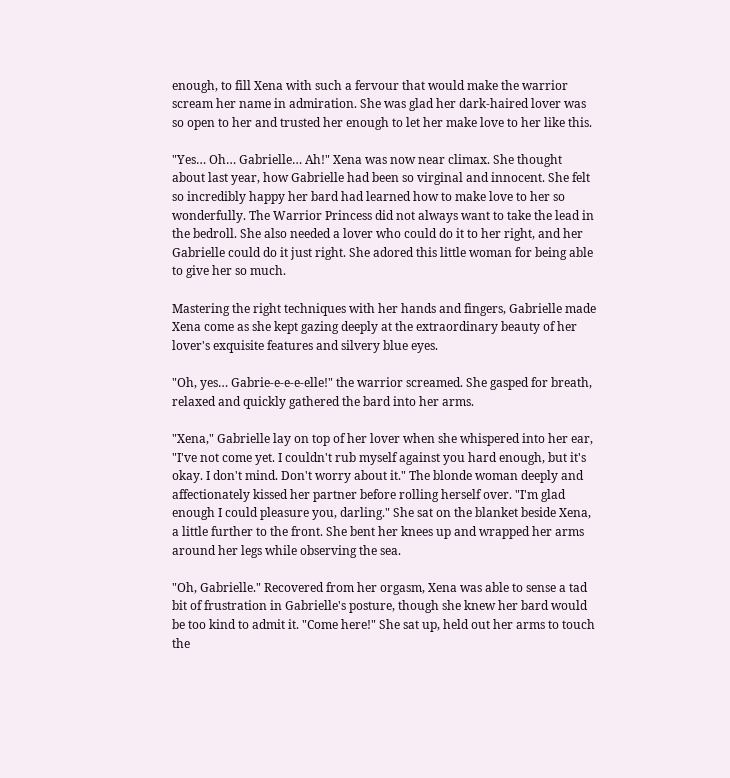enough, to fill Xena with such a fervour that would make the warrior scream her name in admiration. She was glad her dark-haired lover was so open to her and trusted her enough to let her make love to her like this.

"Yes… Oh… Gabrielle… Ah!" Xena was now near climax. She thought about last year, how Gabrielle had been so virginal and innocent. She felt so incredibly happy her bard had learned how to make love to her so wonderfully. The Warrior Princess did not always want to take the lead in the bedroll. She also needed a lover who could do it to her right, and her Gabrielle could do it just right. She adored this little woman for being able to give her so much.

Mastering the right techniques with her hands and fingers, Gabrielle made Xena come as she kept gazing deeply at the extraordinary beauty of her lover's exquisite features and silvery blue eyes.

"Oh, yes… Gabrie-e-e-e-elle!" the warrior screamed. She gasped for breath, relaxed and quickly gathered the bard into her arms.

"Xena," Gabrielle lay on top of her lover when she whispered into her ear, "I've not come yet. I couldn't rub myself against you hard enough, but it's okay. I don't mind. Don't worry about it." The blonde woman deeply and affectionately kissed her partner before rolling herself over. "I'm glad enough I could pleasure you, darling." She sat on the blanket beside Xena, a little further to the front. She bent her knees up and wrapped her arms around her legs while observing the sea.

"Oh, Gabrielle." Recovered from her orgasm, Xena was able to sense a tad bit of frustration in Gabrielle's posture, though she knew her bard would be too kind to admit it. "Come here!" She sat up, held out her arms to touch the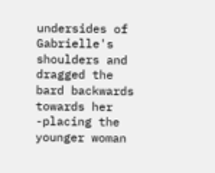undersides of Gabrielle's shoulders and dragged the bard backwards towards her -placing the younger woman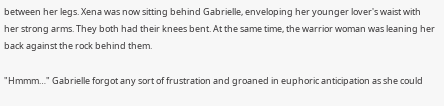between her legs. Xena was now sitting behind Gabrielle, enveloping her younger lover's waist with her strong arms. They both had their knees bent. At the same time, the warrior woman was leaning her back against the rock behind them.

"Hmmm…" Gabrielle forgot any sort of frustration and groaned in euphoric anticipation as she could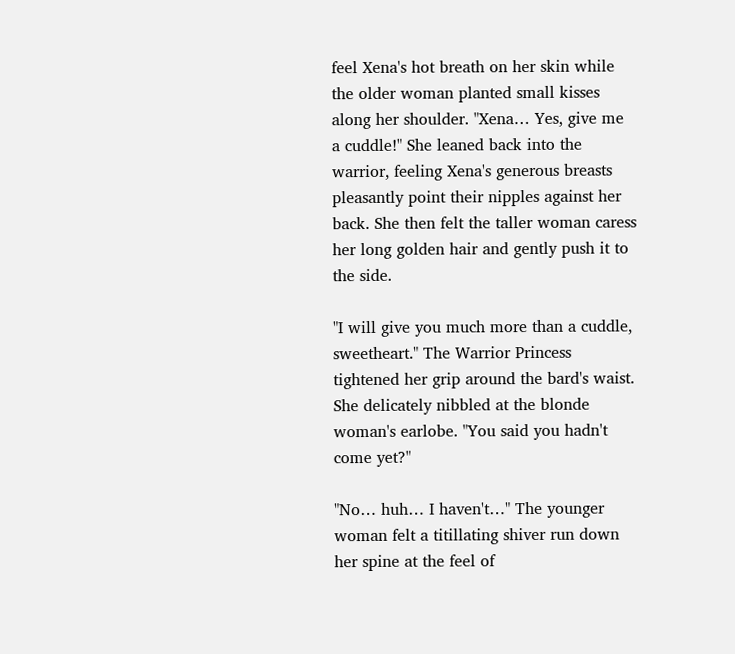feel Xena's hot breath on her skin while the older woman planted small kisses along her shoulder. "Xena… Yes, give me a cuddle!" She leaned back into the warrior, feeling Xena's generous breasts pleasantly point their nipples against her back. She then felt the taller woman caress her long golden hair and gently push it to the side.

"I will give you much more than a cuddle, sweetheart." The Warrior Princess tightened her grip around the bard's waist. She delicately nibbled at the blonde woman's earlobe. "You said you hadn't come yet?"

"No… huh… I haven't…" The younger woman felt a titillating shiver run down her spine at the feel of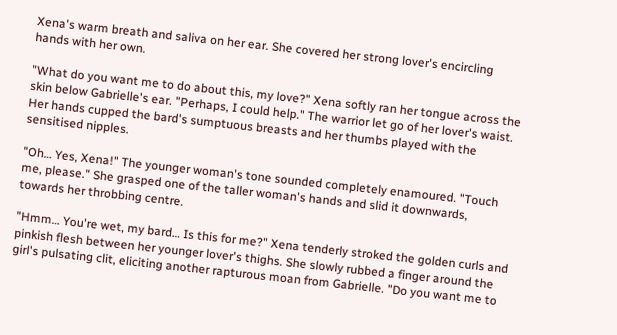Xena's warm breath and saliva on her ear. She covered her strong lover's encircling hands with her own.

"What do you want me to do about this, my love?" Xena softly ran her tongue across the skin below Gabrielle's ear. "Perhaps, I could help." The warrior let go of her lover's waist. Her hands cupped the bard's sumptuous breasts and her thumbs played with the sensitised nipples.

"Oh… Yes, Xena!" The younger woman's tone sounded completely enamoured. "Touch me, please." She grasped one of the taller woman's hands and slid it downwards, towards her throbbing centre.

"Hmm… You're wet, my bard… Is this for me?" Xena tenderly stroked the golden curls and pinkish flesh between her younger lover's thighs. She slowly rubbed a finger around the girl's pulsating clit, eliciting another rapturous moan from Gabrielle. "Do you want me to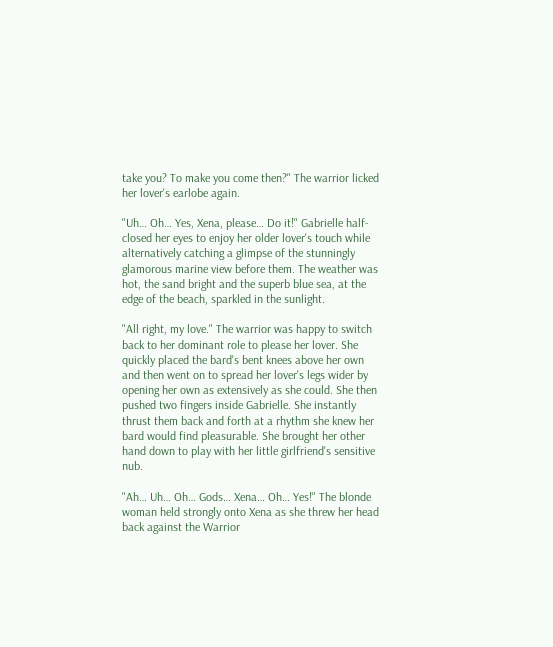take you? To make you come then?" The warrior licked her lover's earlobe again.

"Uh… Oh… Yes, Xena, please… Do it!" Gabrielle half-closed her eyes to enjoy her older lover's touch while alternatively catching a glimpse of the stunningly glamorous marine view before them. The weather was hot, the sand bright and the superb blue sea, at the edge of the beach, sparkled in the sunlight.

"All right, my love." The warrior was happy to switch back to her dominant role to please her lover. She quickly placed the bard's bent knees above her own and then went on to spread her lover's legs wider by opening her own as extensively as she could. She then pushed two fingers inside Gabrielle. She instantly thrust them back and forth at a rhythm she knew her bard would find pleasurable. She brought her other hand down to play with her little girlfriend's sensitive nub.

"Ah… Uh… Oh… Gods… Xena… Oh… Yes!" The blonde woman held strongly onto Xena as she threw her head back against the Warrior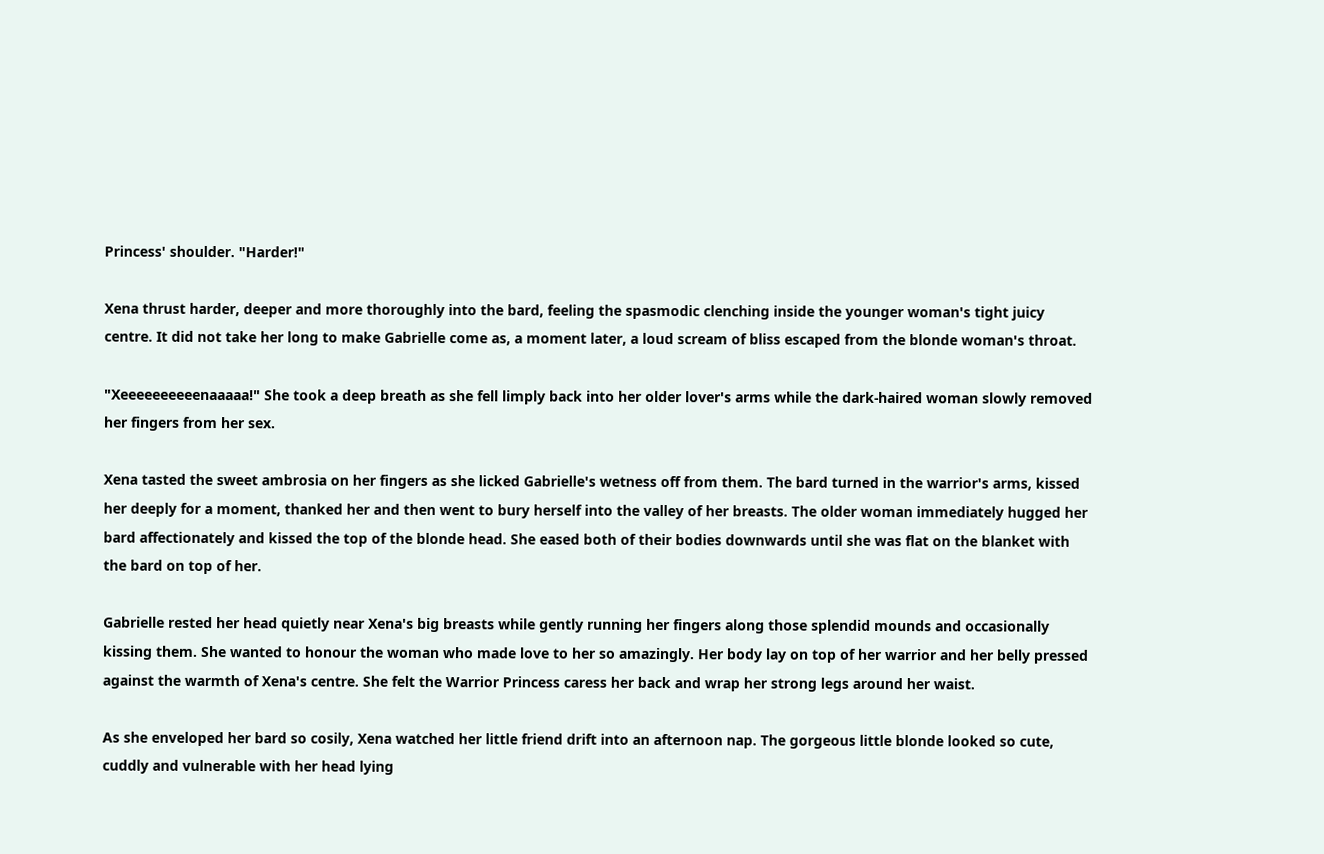Princess' shoulder. "Harder!"

Xena thrust harder, deeper and more thoroughly into the bard, feeling the spasmodic clenching inside the younger woman's tight juicy centre. It did not take her long to make Gabrielle come as, a moment later, a loud scream of bliss escaped from the blonde woman's throat.

"Xeeeeeeeeeenaaaaa!" She took a deep breath as she fell limply back into her older lover's arms while the dark-haired woman slowly removed her fingers from her sex.

Xena tasted the sweet ambrosia on her fingers as she licked Gabrielle's wetness off from them. The bard turned in the warrior's arms, kissed her deeply for a moment, thanked her and then went to bury herself into the valley of her breasts. The older woman immediately hugged her bard affectionately and kissed the top of the blonde head. She eased both of their bodies downwards until she was flat on the blanket with the bard on top of her.

Gabrielle rested her head quietly near Xena's big breasts while gently running her fingers along those splendid mounds and occasionally kissing them. She wanted to honour the woman who made love to her so amazingly. Her body lay on top of her warrior and her belly pressed against the warmth of Xena's centre. She felt the Warrior Princess caress her back and wrap her strong legs around her waist.

As she enveloped her bard so cosily, Xena watched her little friend drift into an afternoon nap. The gorgeous little blonde looked so cute, cuddly and vulnerable with her head lying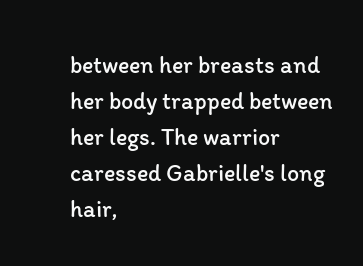between her breasts and her body trapped between her legs. The warrior caressed Gabrielle's long hair,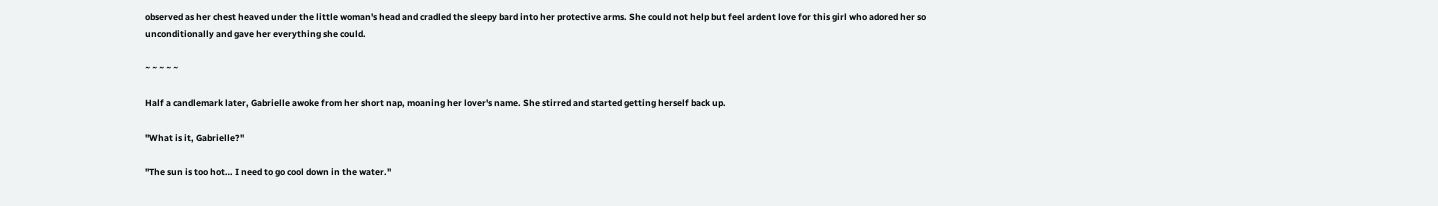observed as her chest heaved under the little woman's head and cradled the sleepy bard into her protective arms. She could not help but feel ardent love for this girl who adored her so unconditionally and gave her everything she could.

~ ~ ~ ~ ~

Half a candlemark later, Gabrielle awoke from her short nap, moaning her lover's name. She stirred and started getting herself back up.

"What is it, Gabrielle?"

"The sun is too hot… I need to go cool down in the water."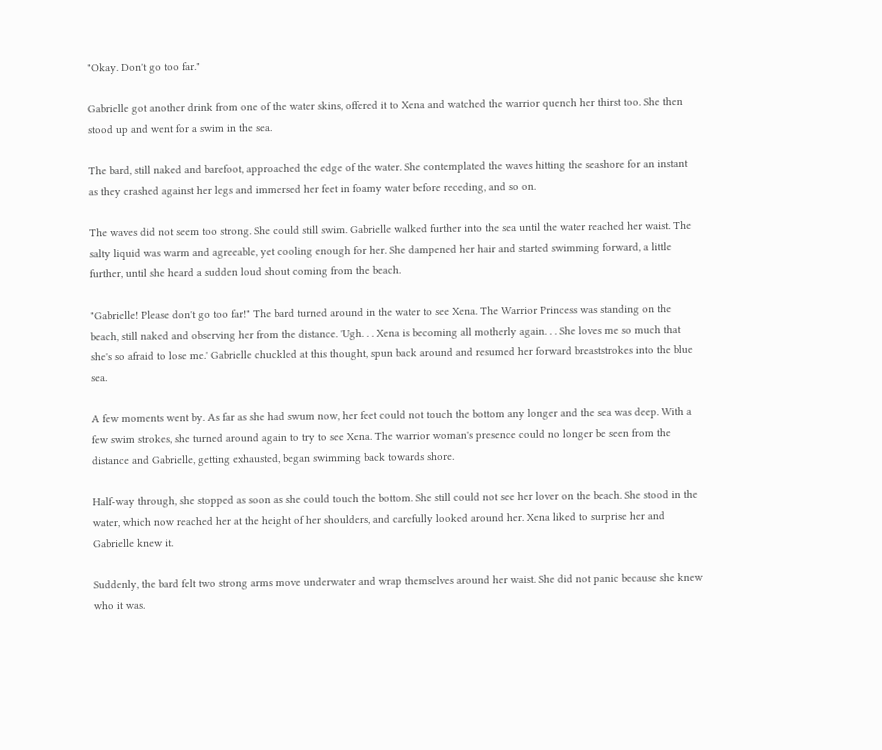"Okay. Don't go too far."

Gabrielle got another drink from one of the water skins, offered it to Xena and watched the warrior quench her thirst too. She then stood up and went for a swim in the sea.

The bard, still naked and barefoot, approached the edge of the water. She contemplated the waves hitting the seashore for an instant as they crashed against her legs and immersed her feet in foamy water before receding, and so on.

The waves did not seem too strong. She could still swim. Gabrielle walked further into the sea until the water reached her waist. The salty liquid was warm and agreeable, yet cooling enough for her. She dampened her hair and started swimming forward, a little further, until she heard a sudden loud shout coming from the beach.

"Gabrielle! Please don't go too far!" The bard turned around in the water to see Xena. The Warrior Princess was standing on the beach, still naked and observing her from the distance. 'Ugh. . . Xena is becoming all motherly again. . . She loves me so much that she's so afraid to lose me.' Gabrielle chuckled at this thought, spun back around and resumed her forward breaststrokes into the blue sea.

A few moments went by. As far as she had swum now, her feet could not touch the bottom any longer and the sea was deep. With a few swim strokes, she turned around again to try to see Xena. The warrior woman's presence could no longer be seen from the distance and Gabrielle, getting exhausted, began swimming back towards shore.

Half-way through, she stopped as soon as she could touch the bottom. She still could not see her lover on the beach. She stood in the water, which now reached her at the height of her shoulders, and carefully looked around her. Xena liked to surprise her and Gabrielle knew it.

Suddenly, the bard felt two strong arms move underwater and wrap themselves around her waist. She did not panic because she knew who it was.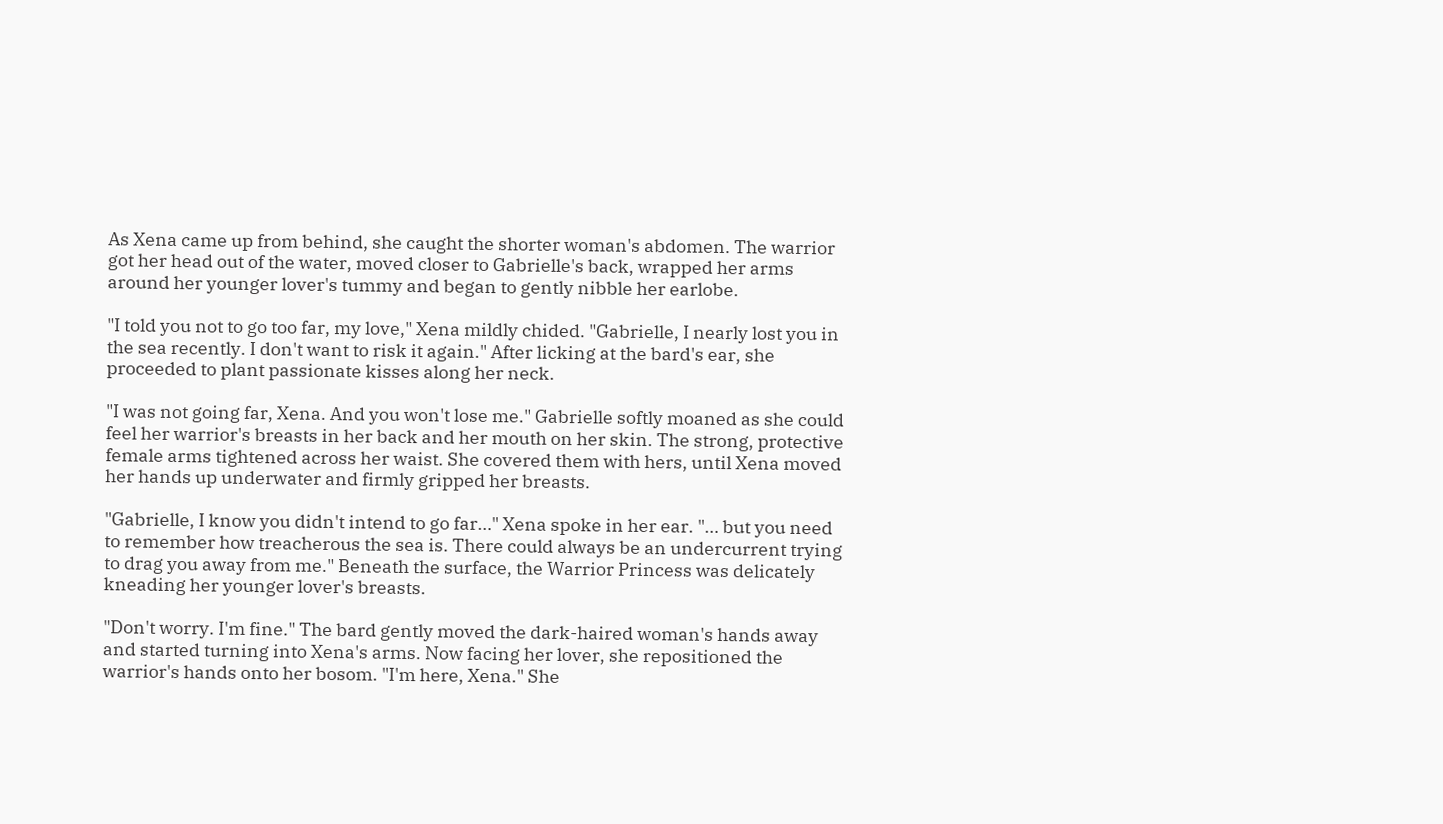As Xena came up from behind, she caught the shorter woman's abdomen. The warrior got her head out of the water, moved closer to Gabrielle's back, wrapped her arms around her younger lover's tummy and began to gently nibble her earlobe.

"I told you not to go too far, my love," Xena mildly chided. "Gabrielle, I nearly lost you in the sea recently. I don't want to risk it again." After licking at the bard's ear, she proceeded to plant passionate kisses along her neck.

"I was not going far, Xena. And you won't lose me." Gabrielle softly moaned as she could feel her warrior's breasts in her back and her mouth on her skin. The strong, protective female arms tightened across her waist. She covered them with hers, until Xena moved her hands up underwater and firmly gripped her breasts.

"Gabrielle, I know you didn't intend to go far…" Xena spoke in her ear. "… but you need to remember how treacherous the sea is. There could always be an undercurrent trying to drag you away from me." Beneath the surface, the Warrior Princess was delicately kneading her younger lover's breasts.

"Don't worry. I'm fine." The bard gently moved the dark-haired woman's hands away and started turning into Xena's arms. Now facing her lover, she repositioned the warrior's hands onto her bosom. "I'm here, Xena." She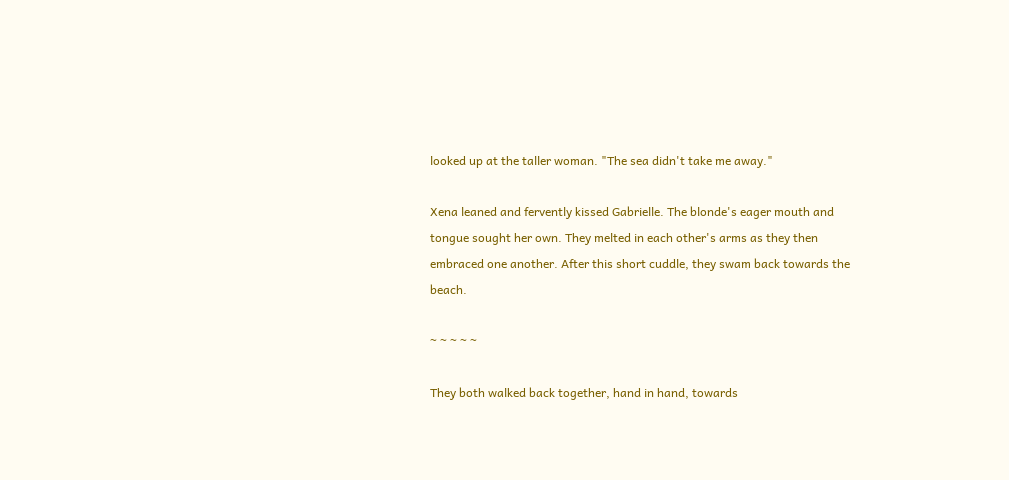looked up at the taller woman. "The sea didn't take me away."

Xena leaned and fervently kissed Gabrielle. The blonde's eager mouth and tongue sought her own. They melted in each other's arms as they then embraced one another. After this short cuddle, they swam back towards the beach.

~ ~ ~ ~ ~

They both walked back together, hand in hand, towards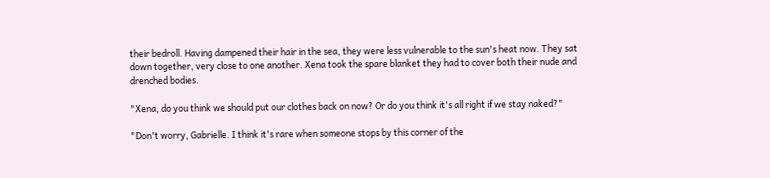their bedroll. Having dampened their hair in the sea, they were less vulnerable to the sun's heat now. They sat down together, very close to one another. Xena took the spare blanket they had to cover both their nude and drenched bodies.

"Xena, do you think we should put our clothes back on now? Or do you think it's all right if we stay naked?"

"Don't worry, Gabrielle. I think it's rare when someone stops by this corner of the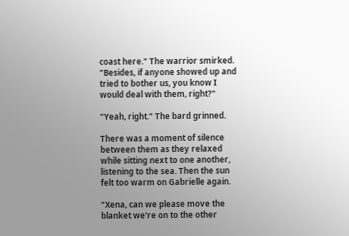coast here." The warrior smirked. "Besides, if anyone showed up and tried to bother us, you know I would deal with them, right?"

"Yeah, right." The bard grinned.

There was a moment of silence between them as they relaxed while sitting next to one another, listening to the sea. Then the sun felt too warm on Gabrielle again.

"Xena, can we please move the blanket we're on to the other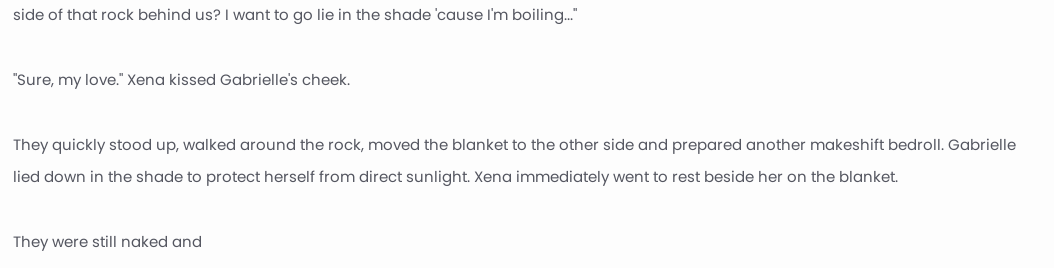side of that rock behind us? I want to go lie in the shade 'cause I'm boiling..."

"Sure, my love." Xena kissed Gabrielle's cheek.

They quickly stood up, walked around the rock, moved the blanket to the other side and prepared another makeshift bedroll. Gabrielle lied down in the shade to protect herself from direct sunlight. Xena immediately went to rest beside her on the blanket.

They were still naked and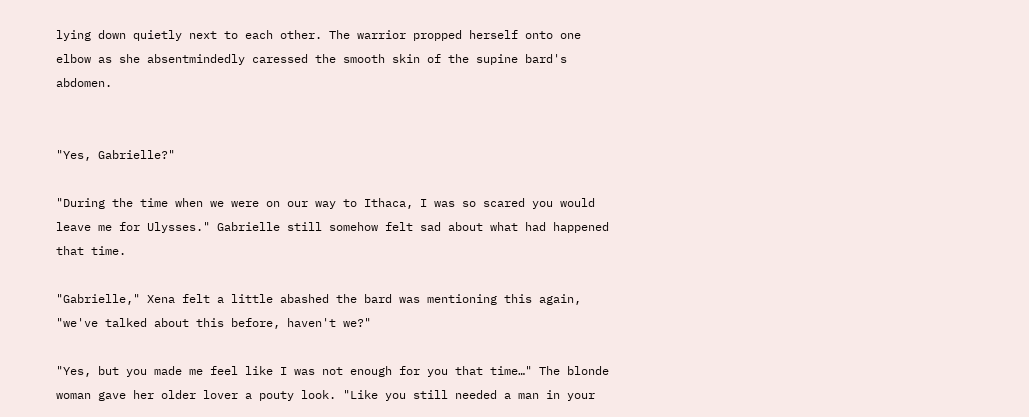lying down quietly next to each other. The warrior propped herself onto one elbow as she absentmindedly caressed the smooth skin of the supine bard's abdomen.


"Yes, Gabrielle?"

"During the time when we were on our way to Ithaca, I was so scared you would leave me for Ulysses." Gabrielle still somehow felt sad about what had happened that time.

"Gabrielle," Xena felt a little abashed the bard was mentioning this again, "we've talked about this before, haven't we?"

"Yes, but you made me feel like I was not enough for you that time…" The blonde woman gave her older lover a pouty look. "Like you still needed a man in your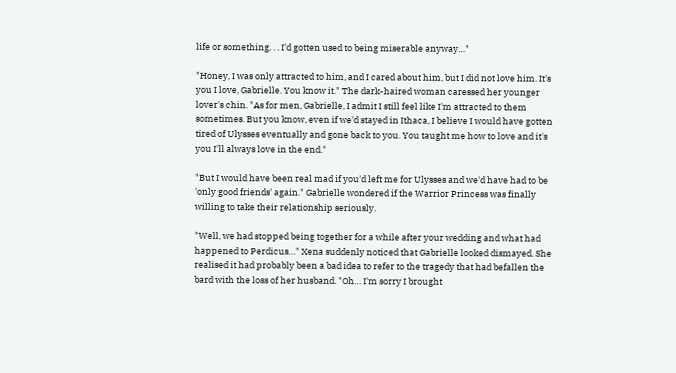life or something. . . I'd gotten used to being miserable anyway…"

"Honey, I was only attracted to him, and I cared about him, but I did not love him. It's you I love, Gabrielle. You know it." The dark-haired woman caressed her younger lover's chin. "As for men, Gabrielle, I admit I still feel like I'm attracted to them sometimes. But you know, even if we'd stayed in Ithaca, I believe I would have gotten tired of Ulysses eventually and gone back to you. You taught me how to love and it's you I'll always love in the end."

"But I would have been real mad if you'd left me for Ulysses and we'd have had to be 'only good friends' again." Gabrielle wondered if the Warrior Princess was finally willing to take their relationship seriously.

"Well, we had stopped being together for a while after your wedding and what had happened to Perdicus…" Xena suddenly noticed that Gabrielle looked dismayed. She realised it had probably been a bad idea to refer to the tragedy that had befallen the bard with the loss of her husband. "Oh… I'm sorry I brought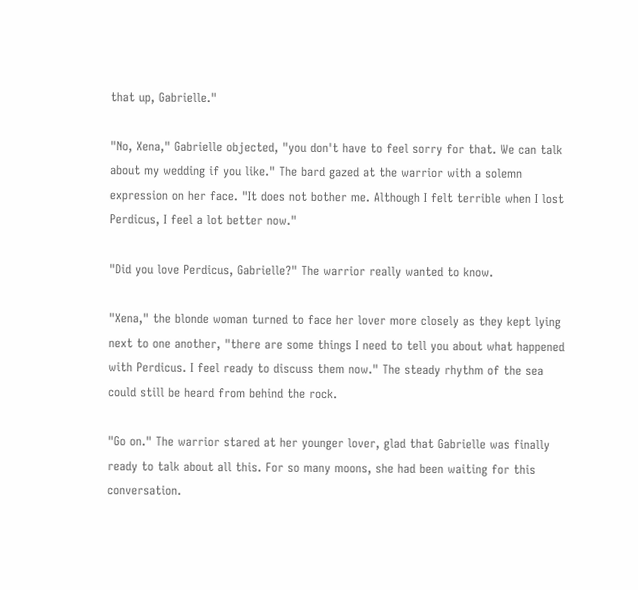that up, Gabrielle."

"No, Xena," Gabrielle objected, "you don't have to feel sorry for that. We can talk about my wedding if you like." The bard gazed at the warrior with a solemn expression on her face. "It does not bother me. Although I felt terrible when I lost Perdicus, I feel a lot better now."

"Did you love Perdicus, Gabrielle?" The warrior really wanted to know.

"Xena," the blonde woman turned to face her lover more closely as they kept lying next to one another, "there are some things I need to tell you about what happened with Perdicus. I feel ready to discuss them now." The steady rhythm of the sea could still be heard from behind the rock.

"Go on." The warrior stared at her younger lover, glad that Gabrielle was finally ready to talk about all this. For so many moons, she had been waiting for this conversation.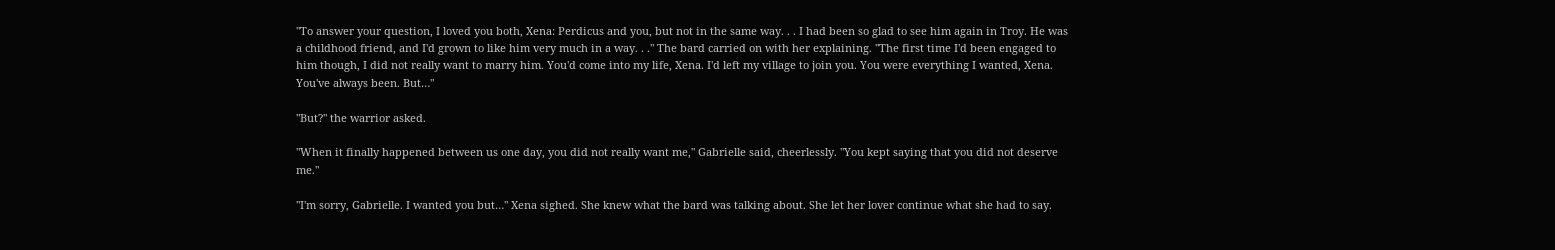"To answer your question, I loved you both, Xena: Perdicus and you, but not in the same way. . . I had been so glad to see him again in Troy. He was a childhood friend, and I'd grown to like him very much in a way. . ." The bard carried on with her explaining. "The first time I'd been engaged to him though, I did not really want to marry him. You'd come into my life, Xena. I'd left my village to join you. You were everything I wanted, Xena. You've always been. But…"

"But?" the warrior asked.

"When it finally happened between us one day, you did not really want me," Gabrielle said, cheerlessly. "You kept saying that you did not deserve me."

"I'm sorry, Gabrielle. I wanted you but…" Xena sighed. She knew what the bard was talking about. She let her lover continue what she had to say.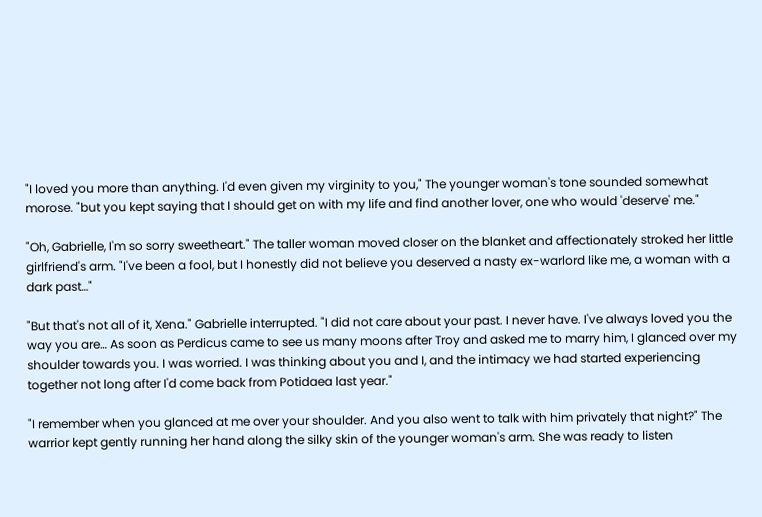"I loved you more than anything. I'd even given my virginity to you," The younger woman's tone sounded somewhat morose. "but you kept saying that I should get on with my life and find another lover, one who would 'deserve' me."

"Oh, Gabrielle, I'm so sorry sweetheart." The taller woman moved closer on the blanket and affectionately stroked her little girlfriend's arm. "I've been a fool, but I honestly did not believe you deserved a nasty ex-warlord like me, a woman with a dark past…"

"But that's not all of it, Xena." Gabrielle interrupted. "I did not care about your past. I never have. I've always loved you the way you are… As soon as Perdicus came to see us many moons after Troy and asked me to marry him, I glanced over my shoulder towards you. I was worried. I was thinking about you and I, and the intimacy we had started experiencing together not long after I'd come back from Potidaea last year."

"I remember when you glanced at me over your shoulder. And you also went to talk with him privately that night?" The warrior kept gently running her hand along the silky skin of the younger woman's arm. She was ready to listen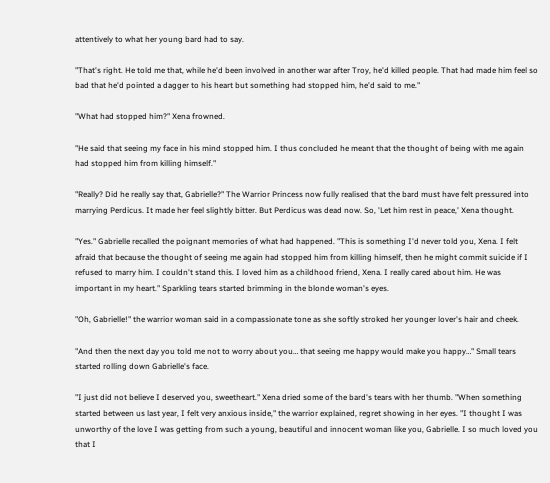attentively to what her young bard had to say.

"That's right. He told me that, while he'd been involved in another war after Troy, he'd killed people. That had made him feel so bad that he'd pointed a dagger to his heart but something had stopped him, he'd said to me."

"What had stopped him?" Xena frowned.

"He said that seeing my face in his mind stopped him. I thus concluded he meant that the thought of being with me again had stopped him from killing himself."

"Really? Did he really say that, Gabrielle?" The Warrior Princess now fully realised that the bard must have felt pressured into marrying Perdicus. It made her feel slightly bitter. But Perdicus was dead now. So, 'Let him rest in peace,' Xena thought.

"Yes." Gabrielle recalled the poignant memories of what had happened. "This is something I'd never told you, Xena. I felt afraid that because the thought of seeing me again had stopped him from killing himself, then he might commit suicide if I refused to marry him. I couldn't stand this. I loved him as a childhood friend, Xena. I really cared about him. He was important in my heart." Sparkling tears started brimming in the blonde woman's eyes.

"Oh, Gabrielle!" the warrior woman said in a compassionate tone as she softly stroked her younger lover's hair and cheek.

"And then the next day you told me not to worry about you… that seeing me happy would make you happy…" Small tears started rolling down Gabrielle's face.

"I just did not believe I deserved you, sweetheart." Xena dried some of the bard's tears with her thumb. "When something started between us last year, I felt very anxious inside," the warrior explained, regret showing in her eyes. "I thought I was unworthy of the love I was getting from such a young, beautiful and innocent woman like you, Gabrielle. I so much loved you that I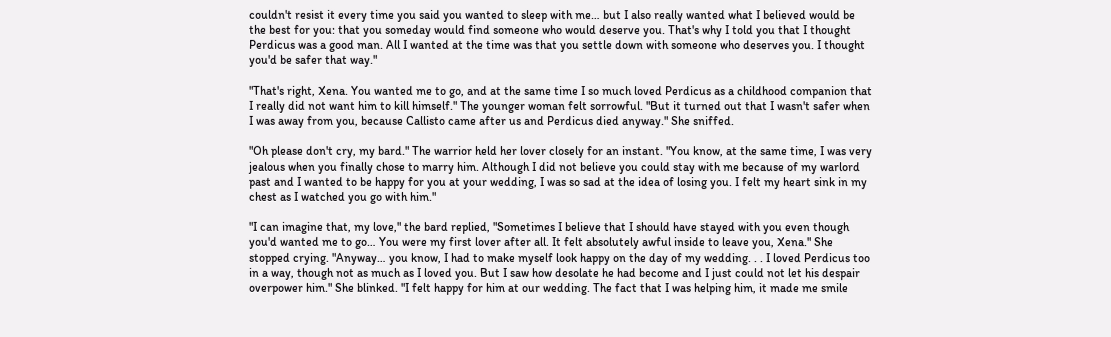couldn't resist it every time you said you wanted to sleep with me… but I also really wanted what I believed would be the best for you: that you someday would find someone who would deserve you. That's why I told you that I thought Perdicus was a good man. All I wanted at the time was that you settle down with someone who deserves you. I thought you'd be safer that way."

"That's right, Xena. You wanted me to go, and at the same time I so much loved Perdicus as a childhood companion that I really did not want him to kill himself." The younger woman felt sorrowful. "But it turned out that I wasn't safer when I was away from you, because Callisto came after us and Perdicus died anyway." She sniffed.

"Oh please don't cry, my bard." The warrior held her lover closely for an instant. "You know, at the same time, I was very jealous when you finally chose to marry him. Although I did not believe you could stay with me because of my warlord past and I wanted to be happy for you at your wedding, I was so sad at the idea of losing you. I felt my heart sink in my chest as I watched you go with him."

"I can imagine that, my love," the bard replied, "Sometimes I believe that I should have stayed with you even though you'd wanted me to go… You were my first lover after all. It felt absolutely awful inside to leave you, Xena." She stopped crying. "Anyway… you know, I had to make myself look happy on the day of my wedding. . . I loved Perdicus too in a way, though not as much as I loved you. But I saw how desolate he had become and I just could not let his despair overpower him." She blinked. "I felt happy for him at our wedding. The fact that I was helping him, it made me smile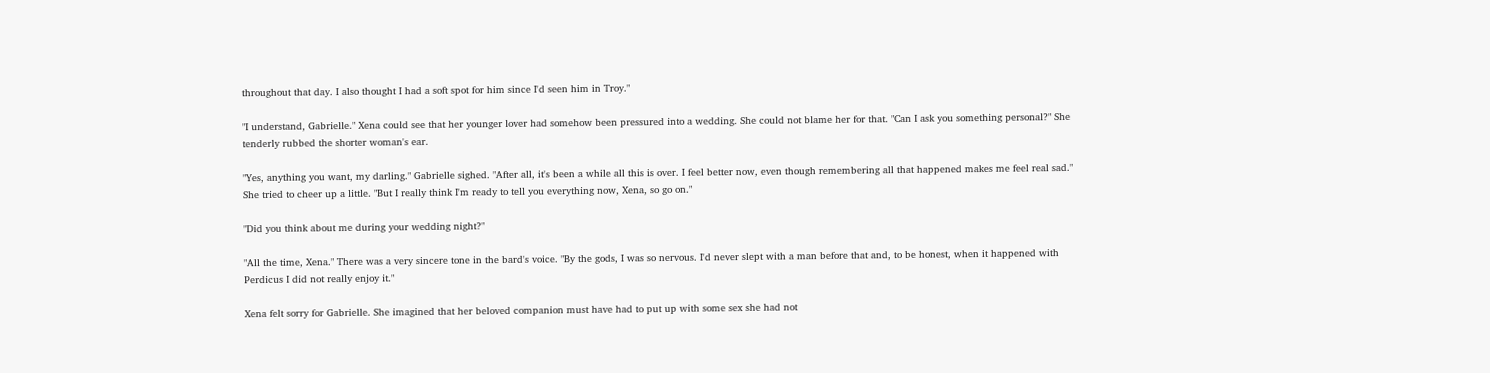throughout that day. I also thought I had a soft spot for him since I'd seen him in Troy."

"I understand, Gabrielle." Xena could see that her younger lover had somehow been pressured into a wedding. She could not blame her for that. "Can I ask you something personal?" She tenderly rubbed the shorter woman's ear.

"Yes, anything you want, my darling." Gabrielle sighed. "After all, it's been a while all this is over. I feel better now, even though remembering all that happened makes me feel real sad." She tried to cheer up a little. "But I really think I'm ready to tell you everything now, Xena, so go on."

"Did you think about me during your wedding night?"

"All the time, Xena." There was a very sincere tone in the bard's voice. "By the gods, I was so nervous. I'd never slept with a man before that and, to be honest, when it happened with Perdicus I did not really enjoy it."

Xena felt sorry for Gabrielle. She imagined that her beloved companion must have had to put up with some sex she had not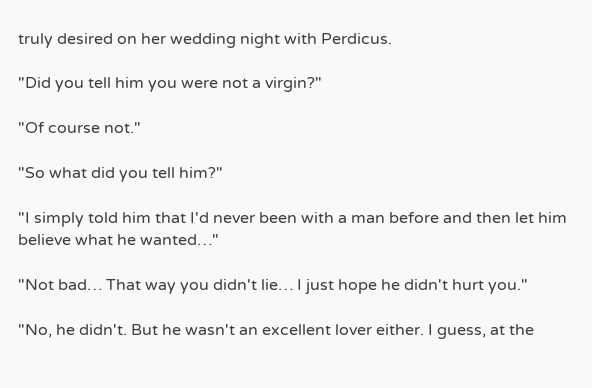truly desired on her wedding night with Perdicus.

"Did you tell him you were not a virgin?"

"Of course not."

"So what did you tell him?"

"I simply told him that I'd never been with a man before and then let him believe what he wanted…"

"Not bad… That way you didn't lie… I just hope he didn't hurt you."

"No, he didn't. But he wasn't an excellent lover either. I guess, at the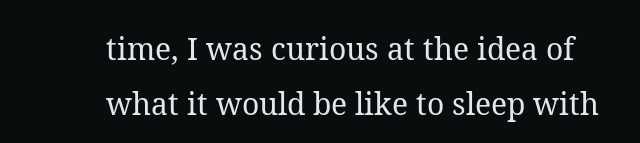time, I was curious at the idea of what it would be like to sleep with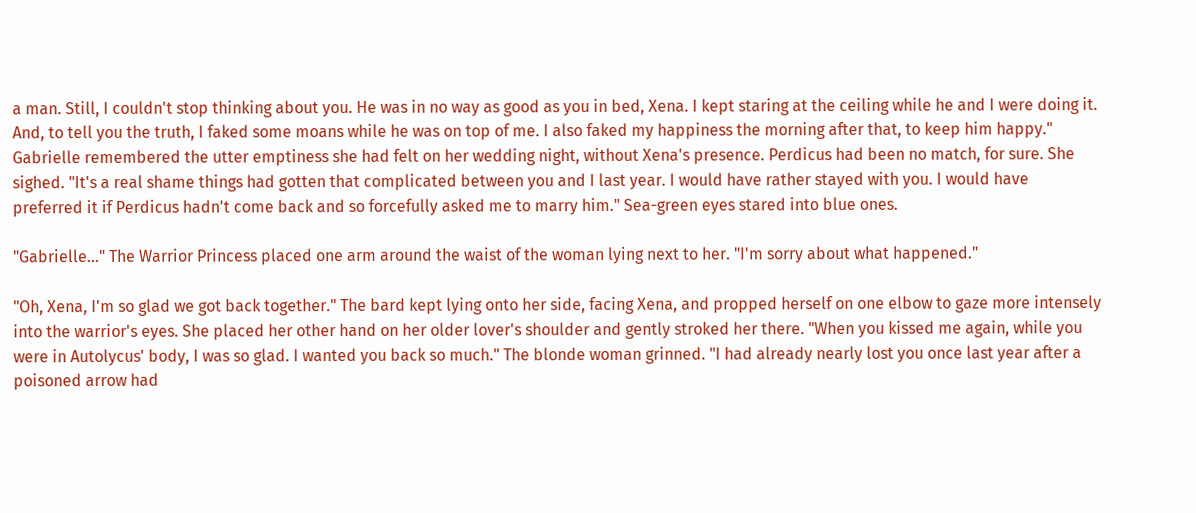a man. Still, I couldn't stop thinking about you. He was in no way as good as you in bed, Xena. I kept staring at the ceiling while he and I were doing it. And, to tell you the truth, I faked some moans while he was on top of me. I also faked my happiness the morning after that, to keep him happy." Gabrielle remembered the utter emptiness she had felt on her wedding night, without Xena's presence. Perdicus had been no match, for sure. She sighed. "It's a real shame things had gotten that complicated between you and I last year. I would have rather stayed with you. I would have preferred it if Perdicus hadn't come back and so forcefully asked me to marry him." Sea-green eyes stared into blue ones.

"Gabrielle…" The Warrior Princess placed one arm around the waist of the woman lying next to her. "I'm sorry about what happened."

"Oh, Xena, I'm so glad we got back together." The bard kept lying onto her side, facing Xena, and propped herself on one elbow to gaze more intensely into the warrior's eyes. She placed her other hand on her older lover's shoulder and gently stroked her there. "When you kissed me again, while you were in Autolycus' body, I was so glad. I wanted you back so much." The blonde woman grinned. "I had already nearly lost you once last year after a poisoned arrow had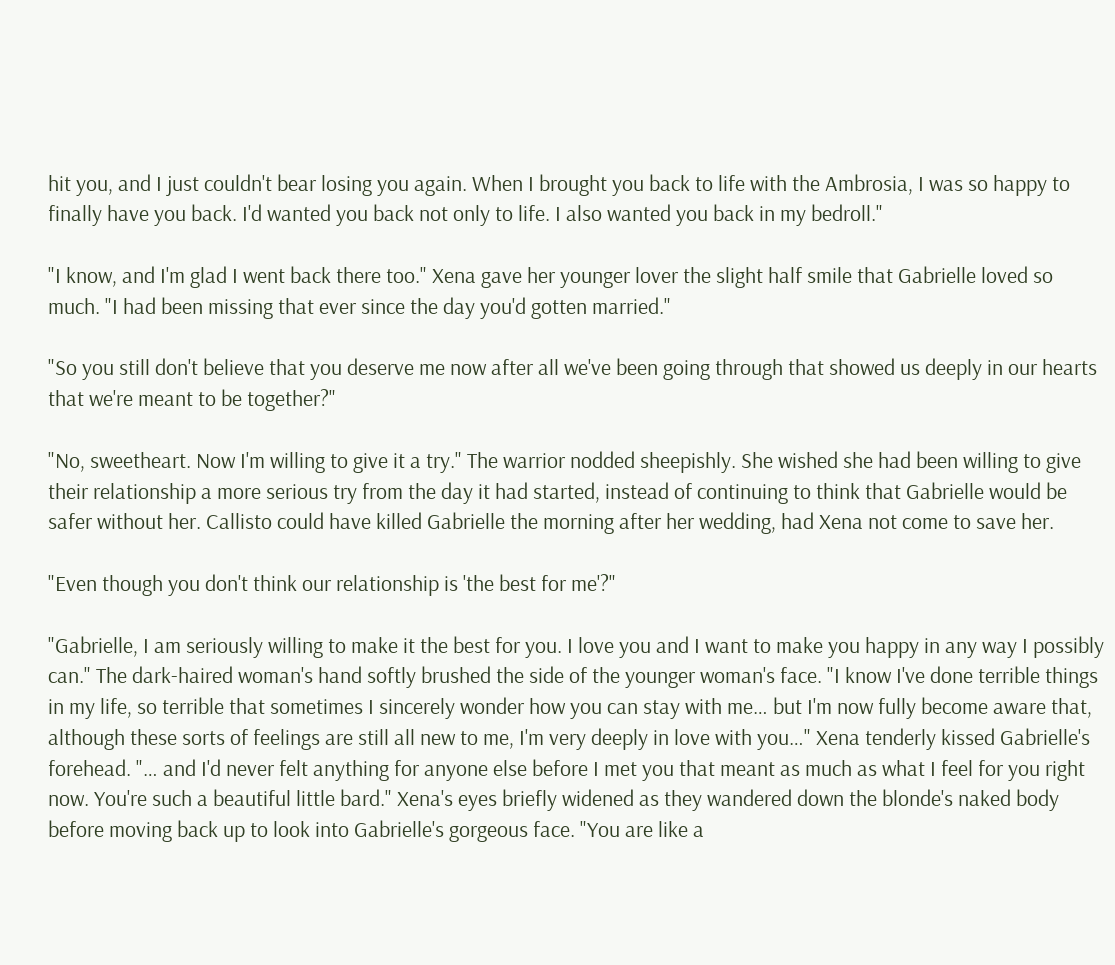hit you, and I just couldn't bear losing you again. When I brought you back to life with the Ambrosia, I was so happy to finally have you back. I'd wanted you back not only to life. I also wanted you back in my bedroll."

"I know, and I'm glad I went back there too." Xena gave her younger lover the slight half smile that Gabrielle loved so much. "I had been missing that ever since the day you'd gotten married."

"So you still don't believe that you deserve me now after all we've been going through that showed us deeply in our hearts that we're meant to be together?"

"No, sweetheart. Now I'm willing to give it a try." The warrior nodded sheepishly. She wished she had been willing to give their relationship a more serious try from the day it had started, instead of continuing to think that Gabrielle would be safer without her. Callisto could have killed Gabrielle the morning after her wedding, had Xena not come to save her.

"Even though you don't think our relationship is 'the best for me'?"

"Gabrielle, I am seriously willing to make it the best for you. I love you and I want to make you happy in any way I possibly can." The dark-haired woman's hand softly brushed the side of the younger woman's face. "I know I've done terrible things in my life, so terrible that sometimes I sincerely wonder how you can stay with me… but I'm now fully become aware that, although these sorts of feelings are still all new to me, I'm very deeply in love with you…" Xena tenderly kissed Gabrielle's forehead. "… and I'd never felt anything for anyone else before I met you that meant as much as what I feel for you right now. You're such a beautiful little bard." Xena's eyes briefly widened as they wandered down the blonde's naked body before moving back up to look into Gabrielle's gorgeous face. "You are like a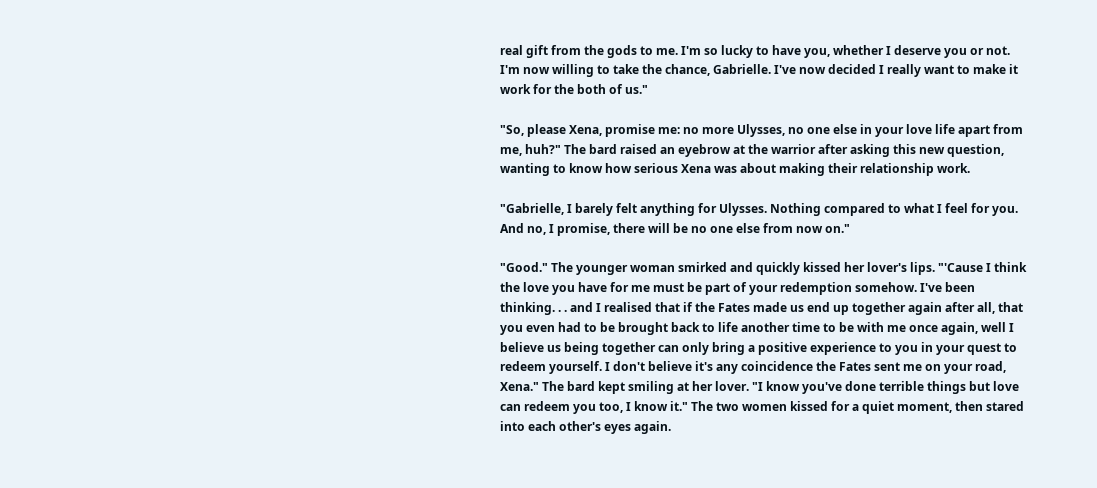real gift from the gods to me. I'm so lucky to have you, whether I deserve you or not. I'm now willing to take the chance, Gabrielle. I've now decided I really want to make it work for the both of us."

"So, please Xena, promise me: no more Ulysses, no one else in your love life apart from me, huh?" The bard raised an eyebrow at the warrior after asking this new question, wanting to know how serious Xena was about making their relationship work.

"Gabrielle, I barely felt anything for Ulysses. Nothing compared to what I feel for you. And no, I promise, there will be no one else from now on."

"Good." The younger woman smirked and quickly kissed her lover's lips. "'Cause I think the love you have for me must be part of your redemption somehow. I've been thinking. . . and I realised that if the Fates made us end up together again after all, that you even had to be brought back to life another time to be with me once again, well I believe us being together can only bring a positive experience to you in your quest to redeem yourself. I don't believe it's any coincidence the Fates sent me on your road, Xena." The bard kept smiling at her lover. "I know you've done terrible things but love can redeem you too, I know it." The two women kissed for a quiet moment, then stared into each other's eyes again.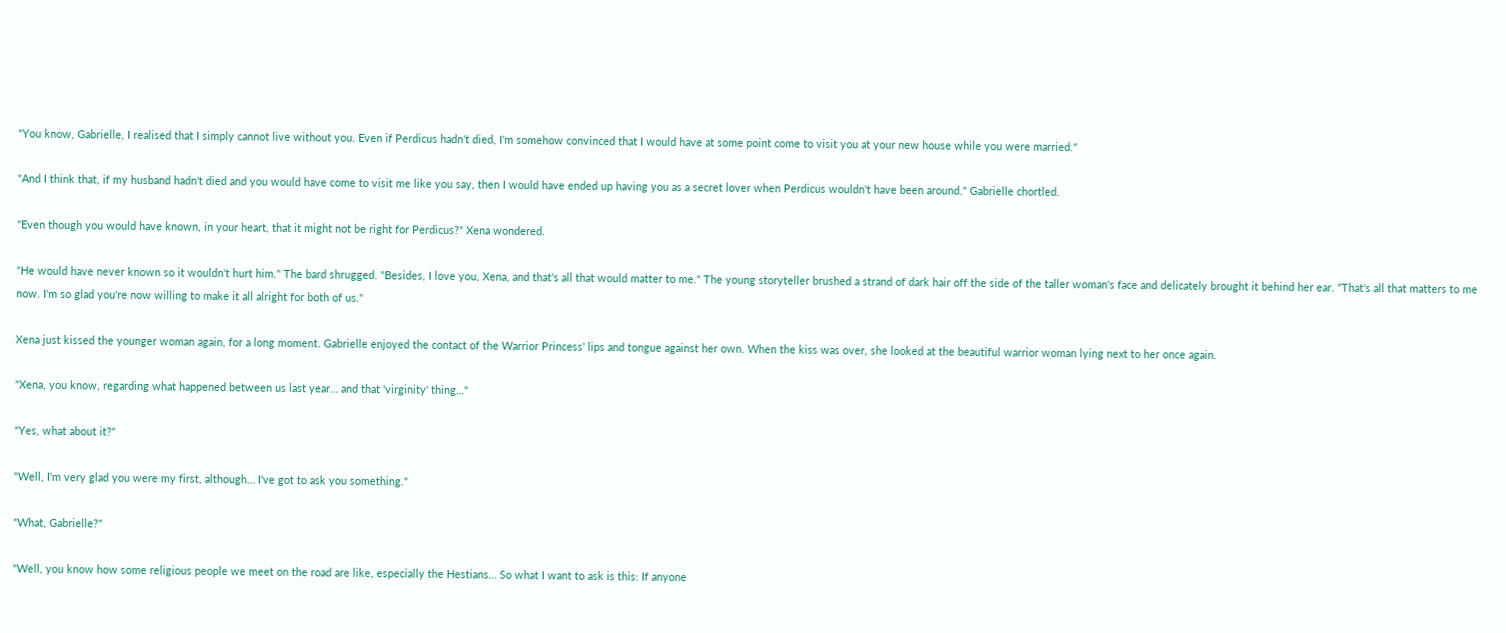"You know, Gabrielle, I realised that I simply cannot live without you. Even if Perdicus hadn't died, I'm somehow convinced that I would have at some point come to visit you at your new house while you were married."

"And I think that, if my husband hadn't died and you would have come to visit me like you say, then I would have ended up having you as a secret lover when Perdicus wouldn't have been around." Gabrielle chortled.

"Even though you would have known, in your heart, that it might not be right for Perdicus?" Xena wondered.

"He would have never known so it wouldn't hurt him." The bard shrugged. "Besides, I love you, Xena, and that's all that would matter to me." The young storyteller brushed a strand of dark hair off the side of the taller woman's face and delicately brought it behind her ear. "That's all that matters to me now. I'm so glad you're now willing to make it all alright for both of us."

Xena just kissed the younger woman again, for a long moment. Gabrielle enjoyed the contact of the Warrior Princess' lips and tongue against her own. When the kiss was over, she looked at the beautiful warrior woman lying next to her once again.

"Xena, you know, regarding what happened between us last year… and that 'virginity' thing…"

"Yes, what about it?"

"Well, I'm very glad you were my first, although… I've got to ask you something."

"What, Gabrielle?"

"Well, you know how some religious people we meet on the road are like, especially the Hestians… So what I want to ask is this: If anyone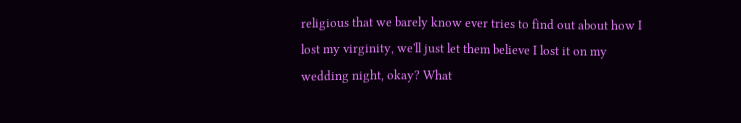religious that we barely know ever tries to find out about how I lost my virginity, we'll just let them believe I lost it on my wedding night, okay? What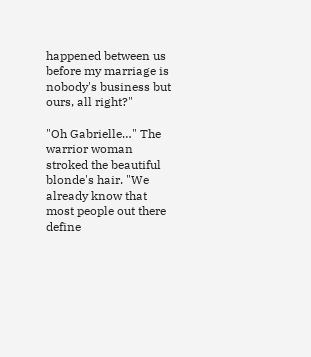happened between us before my marriage is nobody's business but ours, all right?"

"Oh Gabrielle…" The warrior woman stroked the beautiful blonde's hair. "We already know that most people out there define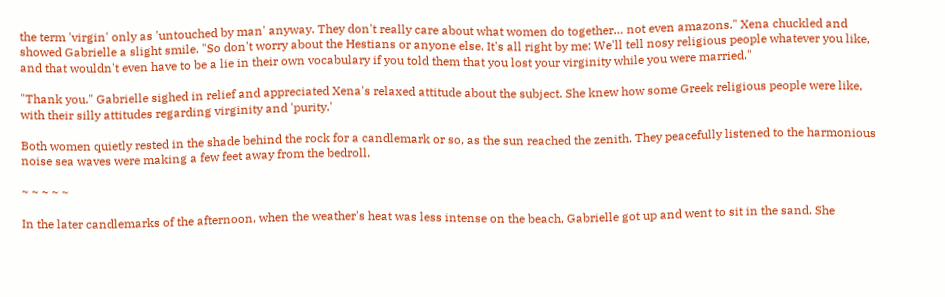the term 'virgin' only as 'untouched by man' anyway. They don't really care about what women do together… not even amazons." Xena chuckled and showed Gabrielle a slight smile. "So don't worry about the Hestians or anyone else. It's all right by me: We'll tell nosy religious people whatever you like, and that wouldn't even have to be a lie in their own vocabulary if you told them that you lost your virginity while you were married."

"Thank you." Gabrielle sighed in relief and appreciated Xena's relaxed attitude about the subject. She knew how some Greek religious people were like, with their silly attitudes regarding virginity and 'purity.'

Both women quietly rested in the shade behind the rock for a candlemark or so, as the sun reached the zenith. They peacefully listened to the harmonious noise sea waves were making a few feet away from the bedroll.

~ ~ ~ ~ ~

In the later candlemarks of the afternoon, when the weather's heat was less intense on the beach, Gabrielle got up and went to sit in the sand. She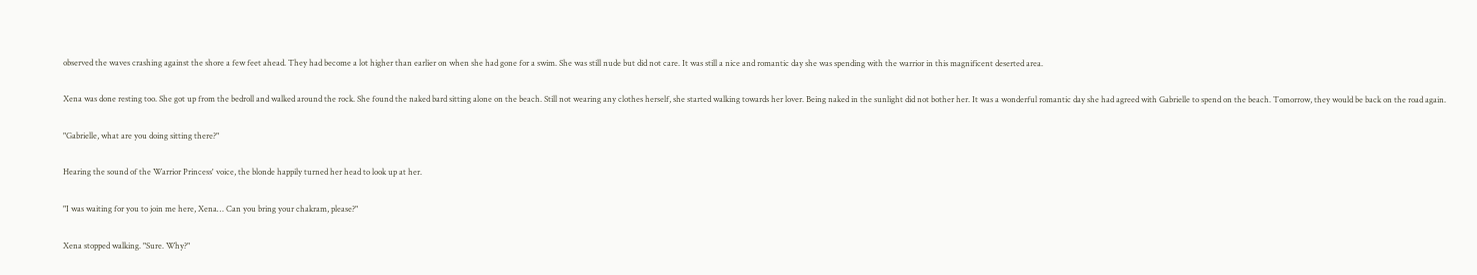observed the waves crashing against the shore a few feet ahead. They had become a lot higher than earlier on when she had gone for a swim. She was still nude but did not care. It was still a nice and romantic day she was spending with the warrior in this magnificent deserted area.

Xena was done resting too. She got up from the bedroll and walked around the rock. She found the naked bard sitting alone on the beach. Still not wearing any clothes herself, she started walking towards her lover. Being naked in the sunlight did not bother her. It was a wonderful romantic day she had agreed with Gabrielle to spend on the beach. Tomorrow, they would be back on the road again.

"Gabrielle, what are you doing sitting there?"

Hearing the sound of the Warrior Princess' voice, the blonde happily turned her head to look up at her.

"I was waiting for you to join me here, Xena… Can you bring your chakram, please?"

Xena stopped walking. "Sure. Why?"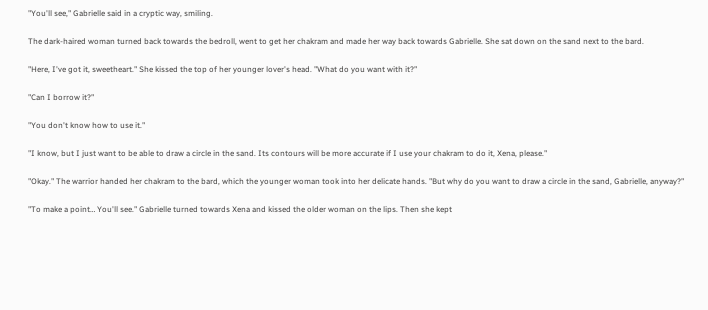"You'll see," Gabrielle said in a cryptic way, smiling.

The dark-haired woman turned back towards the bedroll, went to get her chakram and made her way back towards Gabrielle. She sat down on the sand next to the bard.

"Here, I've got it, sweetheart." She kissed the top of her younger lover's head. "What do you want with it?"

"Can I borrow it?"

"You don't know how to use it."

"I know, but I just want to be able to draw a circle in the sand. Its contours will be more accurate if I use your chakram to do it, Xena, please."

"Okay." The warrior handed her chakram to the bard, which the younger woman took into her delicate hands. "But why do you want to draw a circle in the sand, Gabrielle, anyway?"

"To make a point… You'll see." Gabrielle turned towards Xena and kissed the older woman on the lips. Then she kept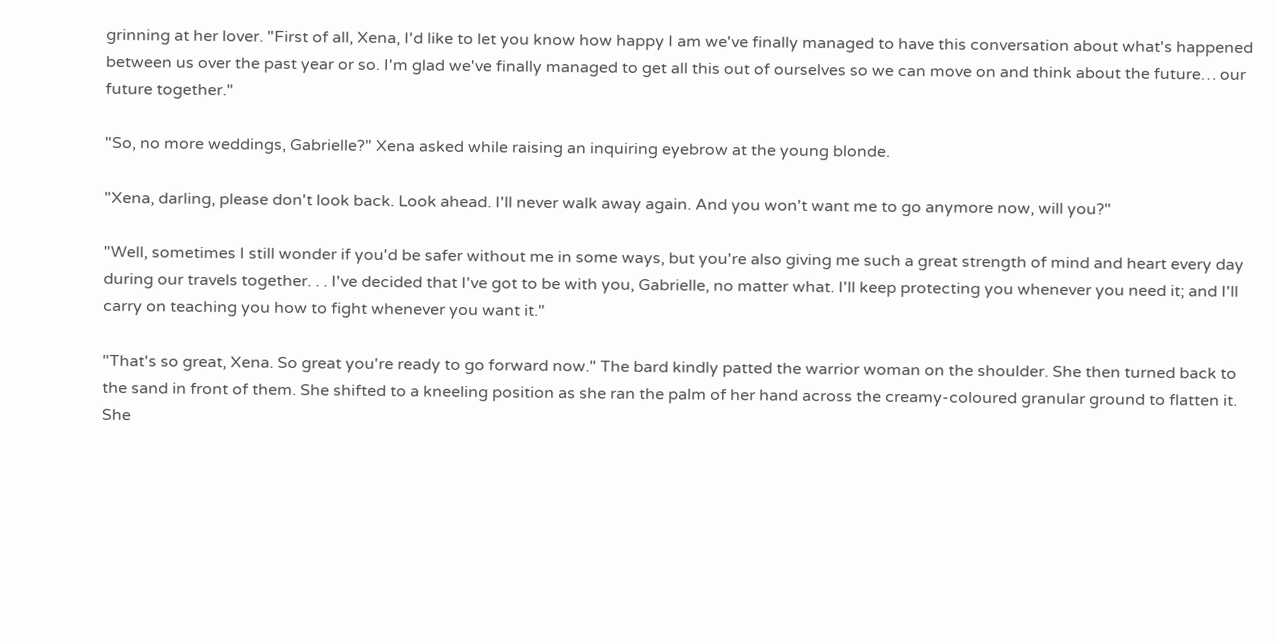grinning at her lover. "First of all, Xena, I'd like to let you know how happy I am we've finally managed to have this conversation about what's happened between us over the past year or so. I'm glad we've finally managed to get all this out of ourselves so we can move on and think about the future… our future together."

"So, no more weddings, Gabrielle?" Xena asked while raising an inquiring eyebrow at the young blonde.

"Xena, darling, please don't look back. Look ahead. I'll never walk away again. And you won't want me to go anymore now, will you?"

"Well, sometimes I still wonder if you'd be safer without me in some ways, but you're also giving me such a great strength of mind and heart every day during our travels together. . . I've decided that I've got to be with you, Gabrielle, no matter what. I'll keep protecting you whenever you need it; and I'll carry on teaching you how to fight whenever you want it."

"That's so great, Xena. So great you're ready to go forward now." The bard kindly patted the warrior woman on the shoulder. She then turned back to the sand in front of them. She shifted to a kneeling position as she ran the palm of her hand across the creamy-coloured granular ground to flatten it. She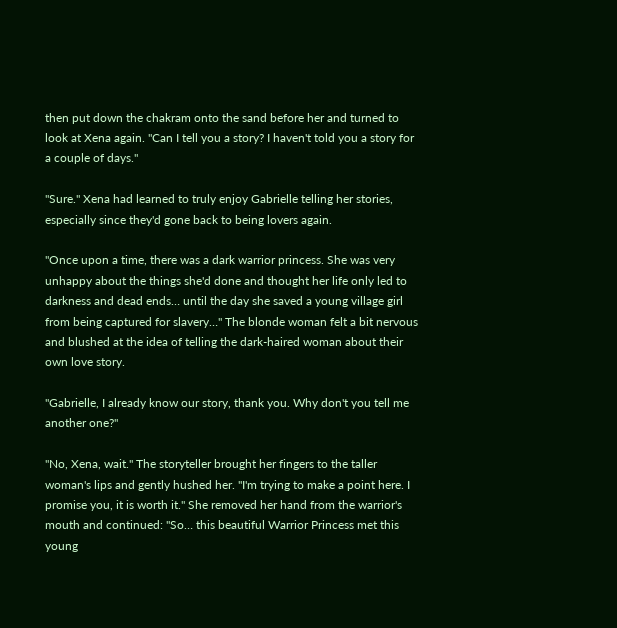then put down the chakram onto the sand before her and turned to look at Xena again. "Can I tell you a story? I haven't told you a story for a couple of days."

"Sure." Xena had learned to truly enjoy Gabrielle telling her stories, especially since they'd gone back to being lovers again.

"Once upon a time, there was a dark warrior princess. She was very unhappy about the things she'd done and thought her life only led to darkness and dead ends… until the day she saved a young village girl from being captured for slavery…" The blonde woman felt a bit nervous and blushed at the idea of telling the dark-haired woman about their own love story.

"Gabrielle, I already know our story, thank you. Why don't you tell me another one?"

"No, Xena, wait." The storyteller brought her fingers to the taller woman's lips and gently hushed her. "I'm trying to make a point here. I promise you, it is worth it." She removed her hand from the warrior's mouth and continued: "So… this beautiful Warrior Princess met this young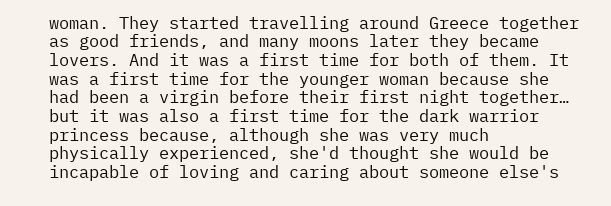woman. They started travelling around Greece together as good friends, and many moons later they became lovers. And it was a first time for both of them. It was a first time for the younger woman because she had been a virgin before their first night together… but it was also a first time for the dark warrior princess because, although she was very much physically experienced, she'd thought she would be incapable of loving and caring about someone else's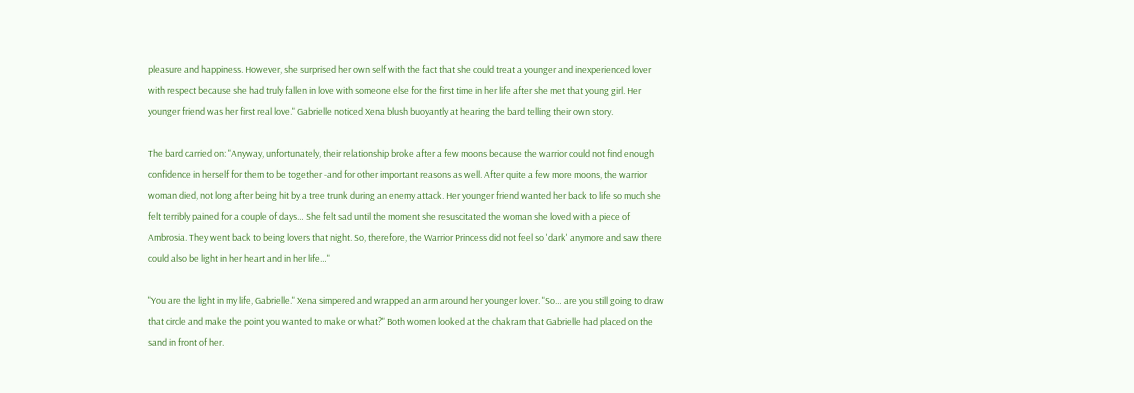pleasure and happiness. However, she surprised her own self with the fact that she could treat a younger and inexperienced lover with respect because she had truly fallen in love with someone else for the first time in her life after she met that young girl. Her younger friend was her first real love." Gabrielle noticed Xena blush buoyantly at hearing the bard telling their own story.

The bard carried on: "Anyway, unfortunately, their relationship broke after a few moons because the warrior could not find enough confidence in herself for them to be together -and for other important reasons as well. After quite a few more moons, the warrior woman died, not long after being hit by a tree trunk during an enemy attack. Her younger friend wanted her back to life so much she felt terribly pained for a couple of days… She felt sad until the moment she resuscitated the woman she loved with a piece of Ambrosia. They went back to being lovers that night. So, therefore, the Warrior Princess did not feel so 'dark' anymore and saw there could also be light in her heart and in her life…"

"You are the light in my life, Gabrielle." Xena simpered and wrapped an arm around her younger lover. "So… are you still going to draw that circle and make the point you wanted to make or what?" Both women looked at the chakram that Gabrielle had placed on the sand in front of her.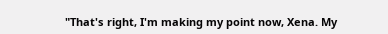"That's right, I'm making my point now, Xena. My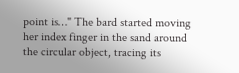point is…" The bard started moving her index finger in the sand around the circular object, tracing its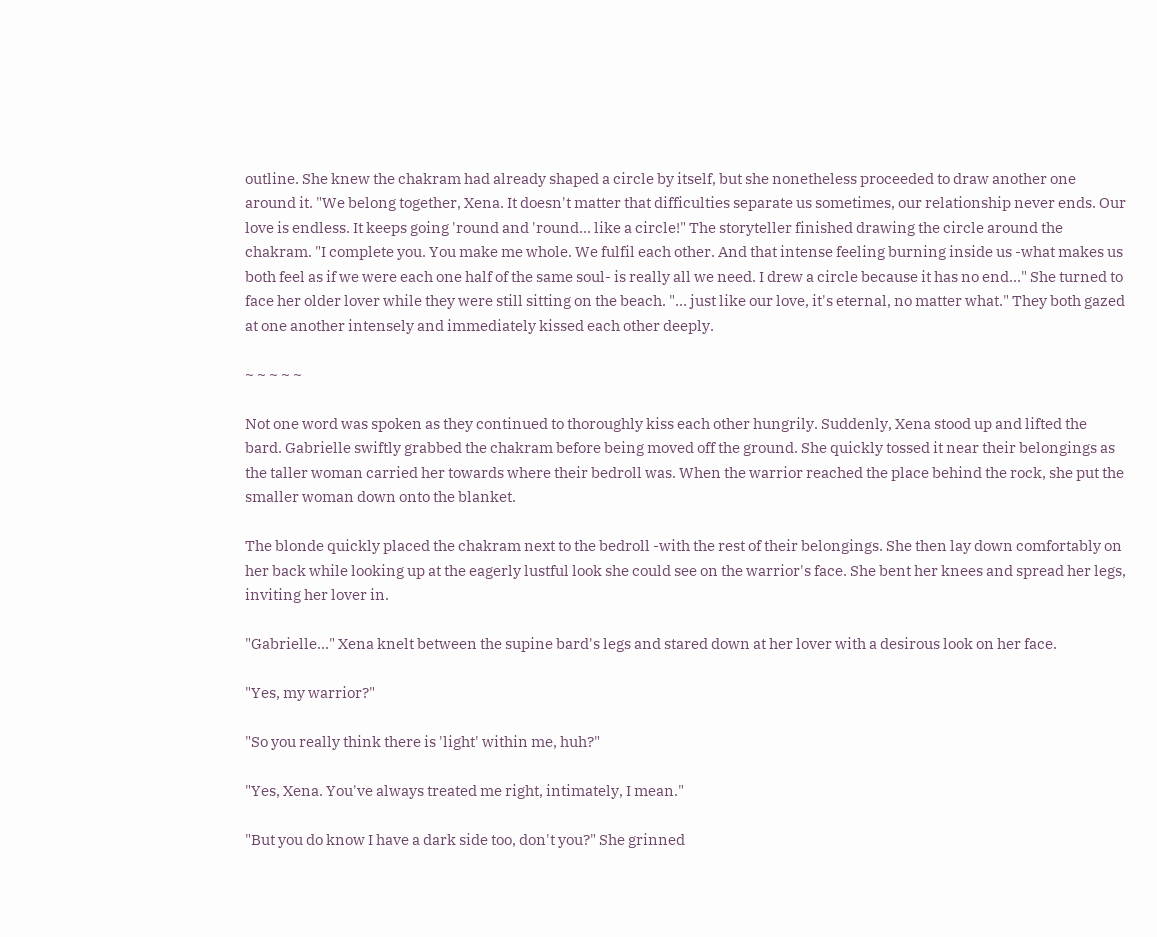outline. She knew the chakram had already shaped a circle by itself, but she nonetheless proceeded to draw another one around it. "We belong together, Xena. It doesn't matter that difficulties separate us sometimes, our relationship never ends. Our love is endless. It keeps going 'round and 'round… like a circle!" The storyteller finished drawing the circle around the chakram. "I complete you. You make me whole. We fulfil each other. And that intense feeling burning inside us -what makes us both feel as if we were each one half of the same soul- is really all we need. I drew a circle because it has no end…" She turned to face her older lover while they were still sitting on the beach. "… just like our love, it's eternal, no matter what." They both gazed at one another intensely and immediately kissed each other deeply.

~ ~ ~ ~ ~

Not one word was spoken as they continued to thoroughly kiss each other hungrily. Suddenly, Xena stood up and lifted the bard. Gabrielle swiftly grabbed the chakram before being moved off the ground. She quickly tossed it near their belongings as the taller woman carried her towards where their bedroll was. When the warrior reached the place behind the rock, she put the smaller woman down onto the blanket.

The blonde quickly placed the chakram next to the bedroll -with the rest of their belongings. She then lay down comfortably on her back while looking up at the eagerly lustful look she could see on the warrior's face. She bent her knees and spread her legs, inviting her lover in.

"Gabrielle…" Xena knelt between the supine bard's legs and stared down at her lover with a desirous look on her face.

"Yes, my warrior?"

"So you really think there is 'light' within me, huh?"

"Yes, Xena. You've always treated me right, intimately, I mean."

"But you do know I have a dark side too, don't you?" She grinned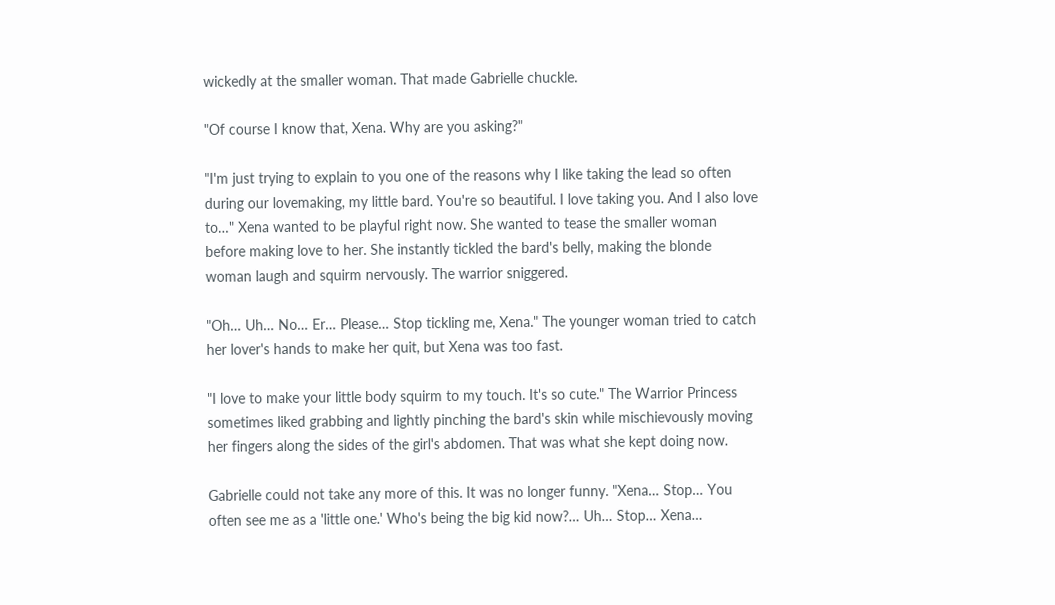wickedly at the smaller woman. That made Gabrielle chuckle.

"Of course I know that, Xena. Why are you asking?"

"I'm just trying to explain to you one of the reasons why I like taking the lead so often during our lovemaking, my little bard. You're so beautiful. I love taking you. And I also love to…" Xena wanted to be playful right now. She wanted to tease the smaller woman before making love to her. She instantly tickled the bard's belly, making the blonde woman laugh and squirm nervously. The warrior sniggered.

"Oh… Uh… No… Er… Please… Stop tickling me, Xena." The younger woman tried to catch her lover's hands to make her quit, but Xena was too fast.

"I love to make your little body squirm to my touch. It's so cute." The Warrior Princess sometimes liked grabbing and lightly pinching the bard's skin while mischievously moving her fingers along the sides of the girl's abdomen. That was what she kept doing now.

Gabrielle could not take any more of this. It was no longer funny. "Xena… Stop… You often see me as a 'little one.' Who's being the big kid now?… Uh… Stop… Xena…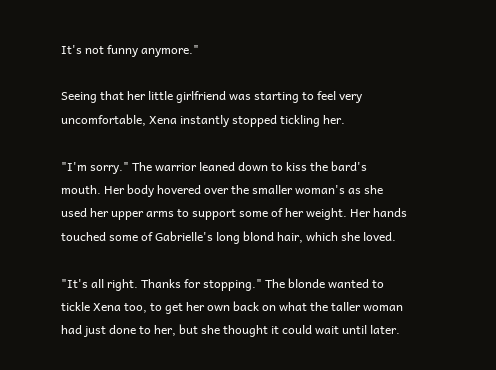It's not funny anymore."

Seeing that her little girlfriend was starting to feel very uncomfortable, Xena instantly stopped tickling her.

"I'm sorry." The warrior leaned down to kiss the bard's mouth. Her body hovered over the smaller woman's as she used her upper arms to support some of her weight. Her hands touched some of Gabrielle's long blond hair, which she loved.

"It's all right. Thanks for stopping." The blonde wanted to tickle Xena too, to get her own back on what the taller woman had just done to her, but she thought it could wait until later.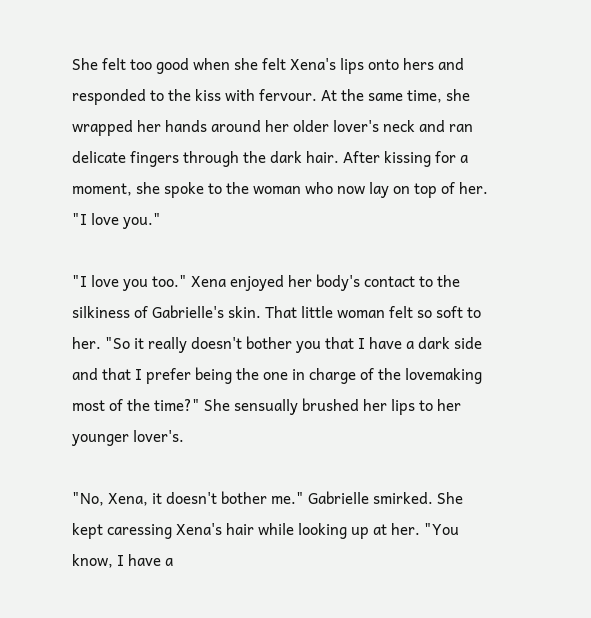She felt too good when she felt Xena's lips onto hers and responded to the kiss with fervour. At the same time, she wrapped her hands around her older lover's neck and ran delicate fingers through the dark hair. After kissing for a moment, she spoke to the woman who now lay on top of her. "I love you."

"I love you too." Xena enjoyed her body's contact to the silkiness of Gabrielle's skin. That little woman felt so soft to her. "So it really doesn't bother you that I have a dark side and that I prefer being the one in charge of the lovemaking most of the time?" She sensually brushed her lips to her younger lover's.

"No, Xena, it doesn't bother me." Gabrielle smirked. She kept caressing Xena's hair while looking up at her. "You know, I have a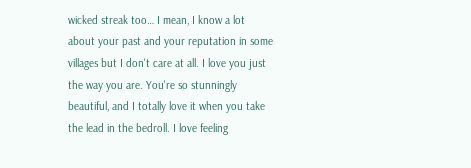wicked streak too… I mean, I know a lot about your past and your reputation in some villages but I don't care at all. I love you just the way you are. You're so stunningly beautiful, and I totally love it when you take the lead in the bedroll. I love feeling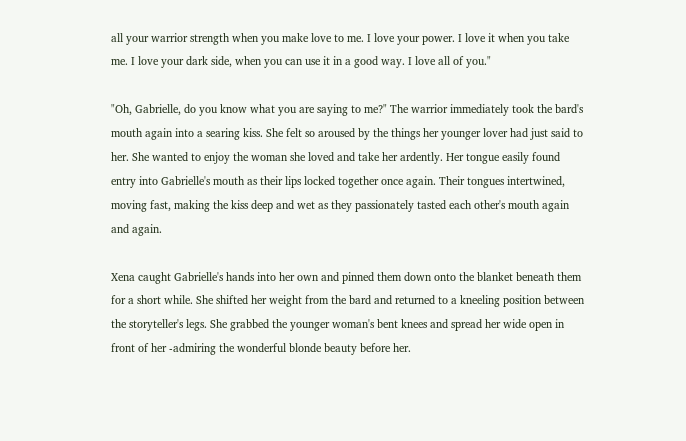all your warrior strength when you make love to me. I love your power. I love it when you take me. I love your dark side, when you can use it in a good way. I love all of you."

"Oh, Gabrielle, do you know what you are saying to me?" The warrior immediately took the bard's mouth again into a searing kiss. She felt so aroused by the things her younger lover had just said to her. She wanted to enjoy the woman she loved and take her ardently. Her tongue easily found entry into Gabrielle's mouth as their lips locked together once again. Their tongues intertwined, moving fast, making the kiss deep and wet as they passionately tasted each other's mouth again and again.

Xena caught Gabrielle's hands into her own and pinned them down onto the blanket beneath them for a short while. She shifted her weight from the bard and returned to a kneeling position between the storyteller's legs. She grabbed the younger woman's bent knees and spread her wide open in front of her -admiring the wonderful blonde beauty before her.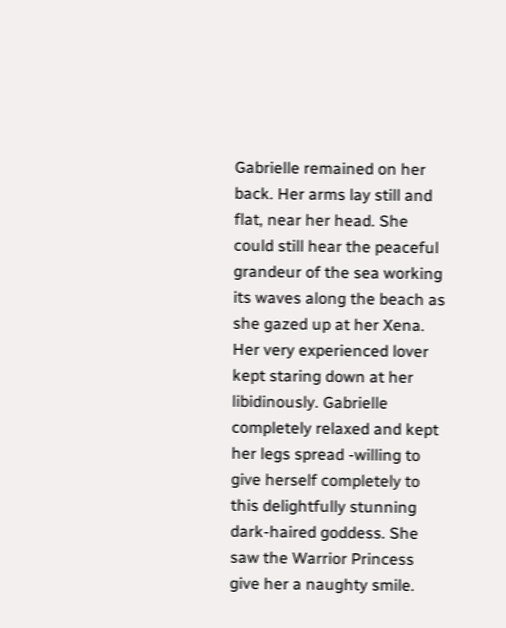Gabrielle remained on her back. Her arms lay still and flat, near her head. She could still hear the peaceful grandeur of the sea working its waves along the beach as she gazed up at her Xena. Her very experienced lover kept staring down at her libidinously. Gabrielle completely relaxed and kept her legs spread -willing to give herself completely to this delightfully stunning dark-haired goddess. She saw the Warrior Princess give her a naughty smile.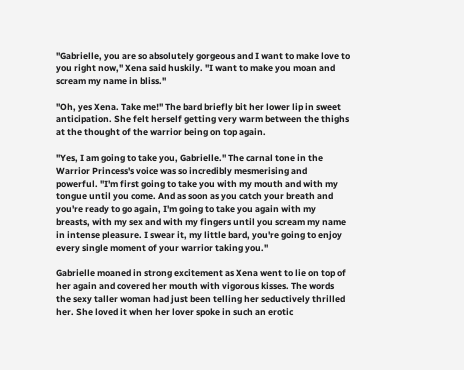"Gabrielle, you are so absolutely gorgeous and I want to make love to you right now," Xena said huskily. "I want to make you moan and scream my name in bliss."

"Oh, yes Xena. Take me!" The bard briefly bit her lower lip in sweet anticipation. She felt herself getting very warm between the thighs at the thought of the warrior being on top again.

"Yes, I am going to take you, Gabrielle." The carnal tone in the Warrior Princess's voice was so incredibly mesmerising and powerful. "I'm first going to take you with my mouth and with my tongue until you come. And as soon as you catch your breath and you're ready to go again, I'm going to take you again with my breasts, with my sex and with my fingers until you scream my name in intense pleasure. I swear it, my little bard, you're going to enjoy every single moment of your warrior taking you."

Gabrielle moaned in strong excitement as Xena went to lie on top of her again and covered her mouth with vigorous kisses. The words the sexy taller woman had just been telling her seductively thrilled her. She loved it when her lover spoke in such an erotic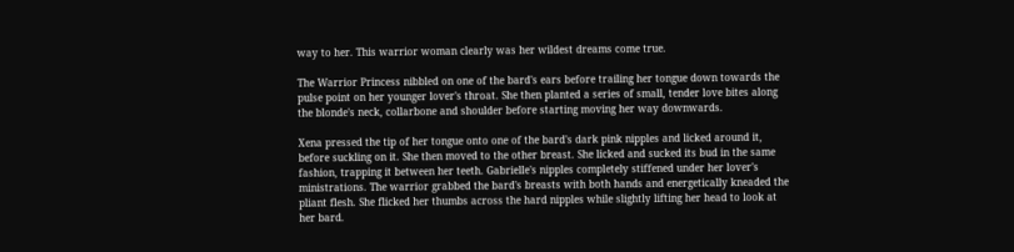way to her. This warrior woman clearly was her wildest dreams come true.

The Warrior Princess nibbled on one of the bard's ears before trailing her tongue down towards the pulse point on her younger lover's throat. She then planted a series of small, tender love bites along the blonde's neck, collarbone and shoulder before starting moving her way downwards.

Xena pressed the tip of her tongue onto one of the bard's dark pink nipples and licked around it, before suckling on it. She then moved to the other breast. She licked and sucked its bud in the same fashion, trapping it between her teeth. Gabrielle's nipples completely stiffened under her lover's ministrations. The warrior grabbed the bard's breasts with both hands and energetically kneaded the pliant flesh. She flicked her thumbs across the hard nipples while slightly lifting her head to look at her bard.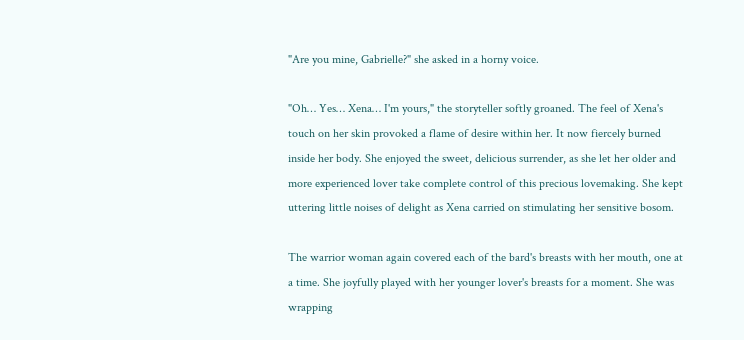"Are you mine, Gabrielle?" she asked in a horny voice.

"Oh… Yes… Xena… I'm yours," the storyteller softly groaned. The feel of Xena's touch on her skin provoked a flame of desire within her. It now fiercely burned inside her body. She enjoyed the sweet, delicious surrender, as she let her older and more experienced lover take complete control of this precious lovemaking. She kept uttering little noises of delight as Xena carried on stimulating her sensitive bosom.

The warrior woman again covered each of the bard's breasts with her mouth, one at a time. She joyfully played with her younger lover's breasts for a moment. She was wrapping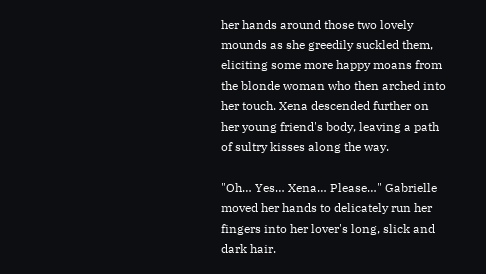her hands around those two lovely mounds as she greedily suckled them, eliciting some more happy moans from the blonde woman who then arched into her touch. Xena descended further on her young friend's body, leaving a path of sultry kisses along the way.

"Oh… Yes… Xena… Please…" Gabrielle moved her hands to delicately run her fingers into her lover's long, slick and dark hair.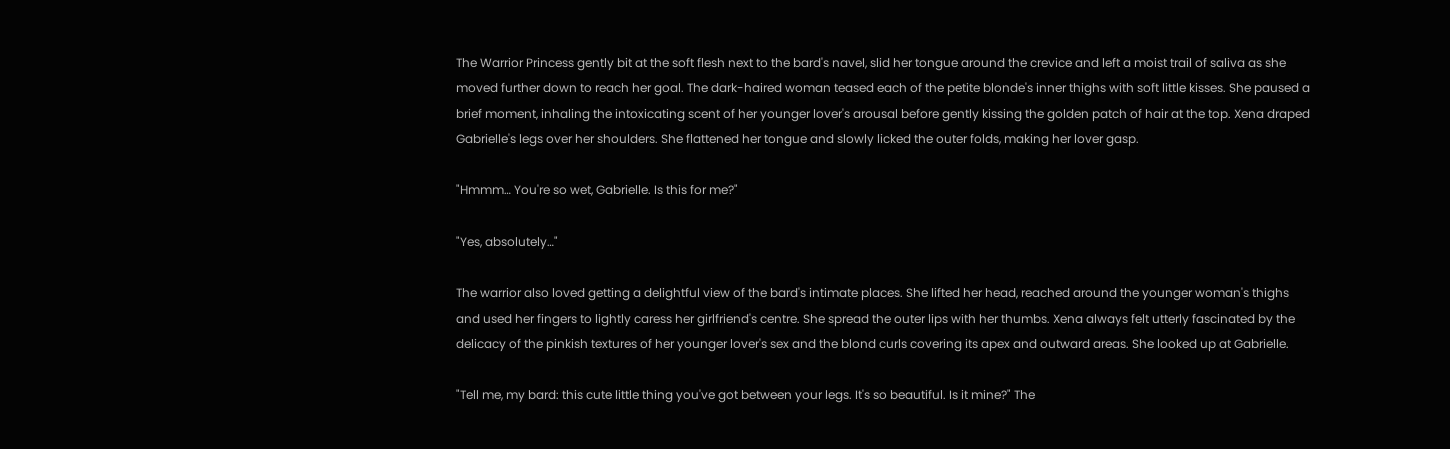The Warrior Princess gently bit at the soft flesh next to the bard's navel, slid her tongue around the crevice and left a moist trail of saliva as she moved further down to reach her goal. The dark-haired woman teased each of the petite blonde's inner thighs with soft little kisses. She paused a brief moment, inhaling the intoxicating scent of her younger lover's arousal before gently kissing the golden patch of hair at the top. Xena draped Gabrielle's legs over her shoulders. She flattened her tongue and slowly licked the outer folds, making her lover gasp.

"Hmmm… You're so wet, Gabrielle. Is this for me?"

"Yes, absolutely…"

The warrior also loved getting a delightful view of the bard's intimate places. She lifted her head, reached around the younger woman's thighs and used her fingers to lightly caress her girlfriend's centre. She spread the outer lips with her thumbs. Xena always felt utterly fascinated by the delicacy of the pinkish textures of her younger lover's sex and the blond curls covering its apex and outward areas. She looked up at Gabrielle.

"Tell me, my bard: this cute little thing you've got between your legs. It's so beautiful. Is it mine?" The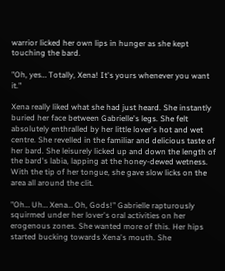warrior licked her own lips in hunger as she kept touching the bard.

"Oh, yes… Totally, Xena! It's yours whenever you want it."

Xena really liked what she had just heard. She instantly buried her face between Gabrielle's legs. She felt absolutely enthralled by her little lover's hot and wet centre. She revelled in the familiar and delicious taste of her bard. She leisurely licked up and down the length of the bard's labia, lapping at the honey-dewed wetness. With the tip of her tongue, she gave slow licks on the area all around the clit.

"Oh… Uh… Xena… Oh, Gods!" Gabrielle rapturously squirmed under her lover's oral activities on her erogenous zones. She wanted more of this. Her hips started bucking towards Xena's mouth. She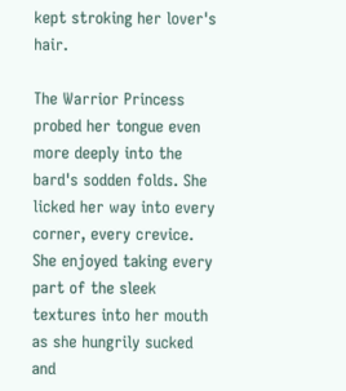kept stroking her lover's hair.

The Warrior Princess probed her tongue even more deeply into the bard's sodden folds. She licked her way into every corner, every crevice. She enjoyed taking every part of the sleek textures into her mouth as she hungrily sucked and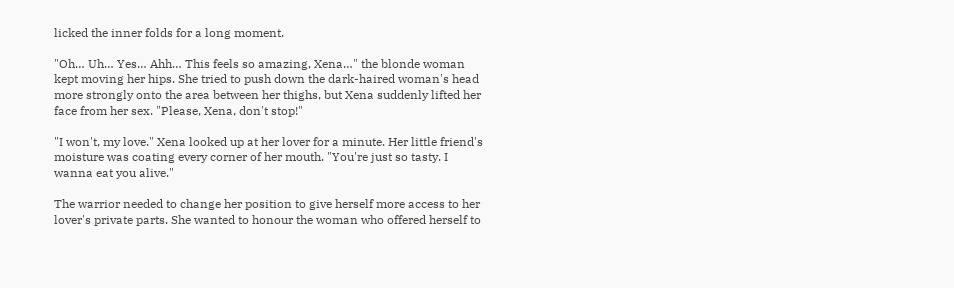licked the inner folds for a long moment.

"Oh… Uh… Yes… Ahh… This feels so amazing, Xena…" the blonde woman kept moving her hips. She tried to push down the dark-haired woman's head more strongly onto the area between her thighs, but Xena suddenly lifted her face from her sex. "Please, Xena, don't stop!"

"I won't, my love." Xena looked up at her lover for a minute. Her little friend's moisture was coating every corner of her mouth. "You're just so tasty. I wanna eat you alive."

The warrior needed to change her position to give herself more access to her lover's private parts. She wanted to honour the woman who offered herself to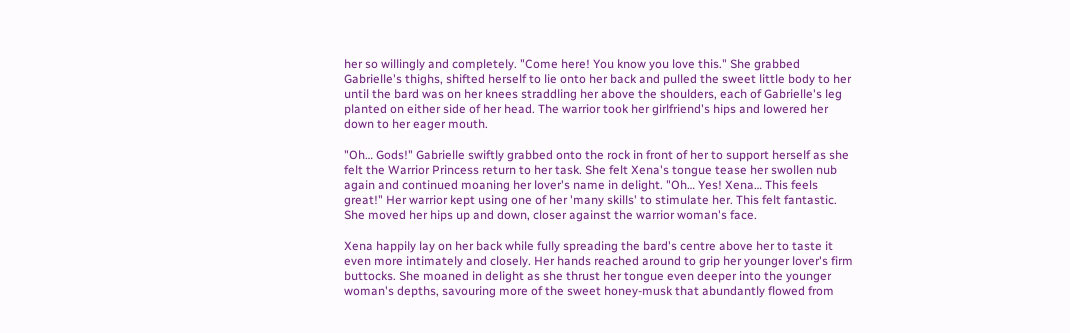her so willingly and completely. "Come here! You know you love this." She grabbed Gabrielle's thighs, shifted herself to lie onto her back and pulled the sweet little body to her until the bard was on her knees straddling her above the shoulders, each of Gabrielle's leg planted on either side of her head. The warrior took her girlfriend's hips and lowered her down to her eager mouth.

"Oh… Gods!" Gabrielle swiftly grabbed onto the rock in front of her to support herself as she felt the Warrior Princess return to her task. She felt Xena's tongue tease her swollen nub again and continued moaning her lover's name in delight. "Oh… Yes! Xena… This feels great!" Her warrior kept using one of her 'many skills' to stimulate her. This felt fantastic. She moved her hips up and down, closer against the warrior woman's face.

Xena happily lay on her back while fully spreading the bard's centre above her to taste it even more intimately and closely. Her hands reached around to grip her younger lover's firm buttocks. She moaned in delight as she thrust her tongue even deeper into the younger woman's depths, savouring more of the sweet honey-musk that abundantly flowed from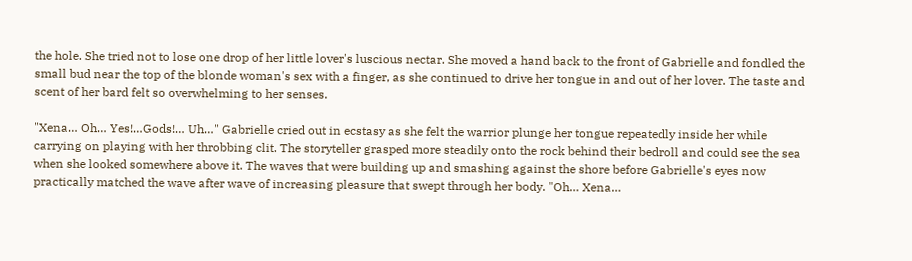the hole. She tried not to lose one drop of her little lover's luscious nectar. She moved a hand back to the front of Gabrielle and fondled the small bud near the top of the blonde woman's sex with a finger, as she continued to drive her tongue in and out of her lover. The taste and scent of her bard felt so overwhelming to her senses.

"Xena… Oh… Yes!…Gods!… Uh…" Gabrielle cried out in ecstasy as she felt the warrior plunge her tongue repeatedly inside her while carrying on playing with her throbbing clit. The storyteller grasped more steadily onto the rock behind their bedroll and could see the sea when she looked somewhere above it. The waves that were building up and smashing against the shore before Gabrielle's eyes now practically matched the wave after wave of increasing pleasure that swept through her body. "Oh… Xena…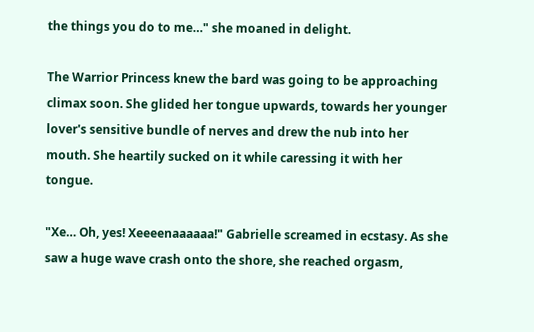the things you do to me…" she moaned in delight.

The Warrior Princess knew the bard was going to be approaching climax soon. She glided her tongue upwards, towards her younger lover's sensitive bundle of nerves and drew the nub into her mouth. She heartily sucked on it while caressing it with her tongue.

"Xe… Oh, yes! Xeeeenaaaaaa!" Gabrielle screamed in ecstasy. As she saw a huge wave crash onto the shore, she reached orgasm,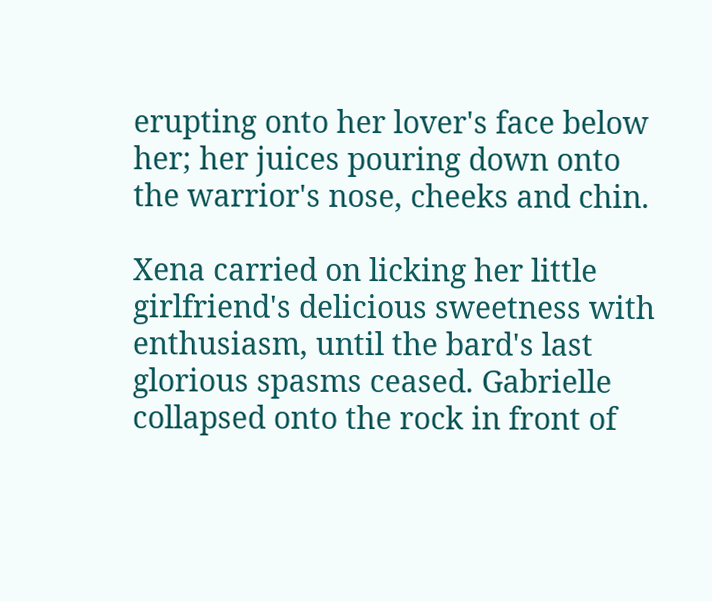erupting onto her lover's face below her; her juices pouring down onto the warrior's nose, cheeks and chin.

Xena carried on licking her little girlfriend's delicious sweetness with enthusiasm, until the bard's last glorious spasms ceased. Gabrielle collapsed onto the rock in front of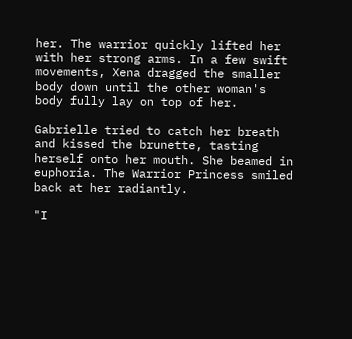her. The warrior quickly lifted her with her strong arms. In a few swift movements, Xena dragged the smaller body down until the other woman's body fully lay on top of her.

Gabrielle tried to catch her breath and kissed the brunette, tasting herself onto her mouth. She beamed in euphoria. The Warrior Princess smiled back at her radiantly.

"I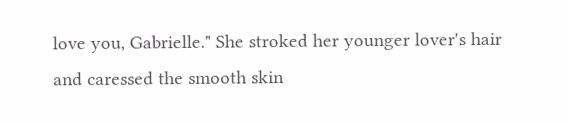love you, Gabrielle." She stroked her younger lover's hair and caressed the smooth skin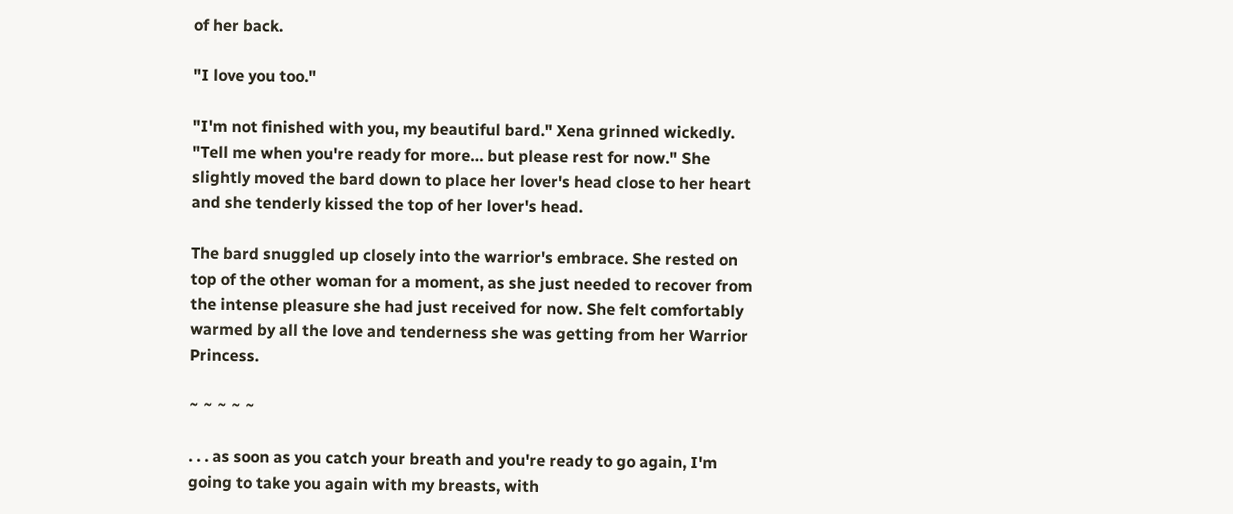of her back.

"I love you too."

"I'm not finished with you, my beautiful bard." Xena grinned wickedly. "Tell me when you're ready for more… but please rest for now." She slightly moved the bard down to place her lover's head close to her heart and she tenderly kissed the top of her lover's head.

The bard snuggled up closely into the warrior's embrace. She rested on top of the other woman for a moment, as she just needed to recover from the intense pleasure she had just received for now. She felt comfortably warmed by all the love and tenderness she was getting from her Warrior Princess.

~ ~ ~ ~ ~

. . . as soon as you catch your breath and you're ready to go again, I'm going to take you again with my breasts, with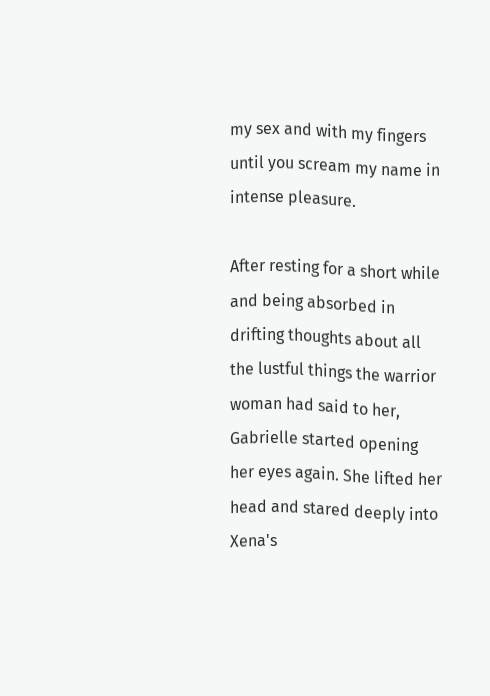my sex and with my fingers until you scream my name in intense pleasure.

After resting for a short while and being absorbed in drifting thoughts about all the lustful things the warrior woman had said to her, Gabrielle started opening her eyes again. She lifted her head and stared deeply into Xena's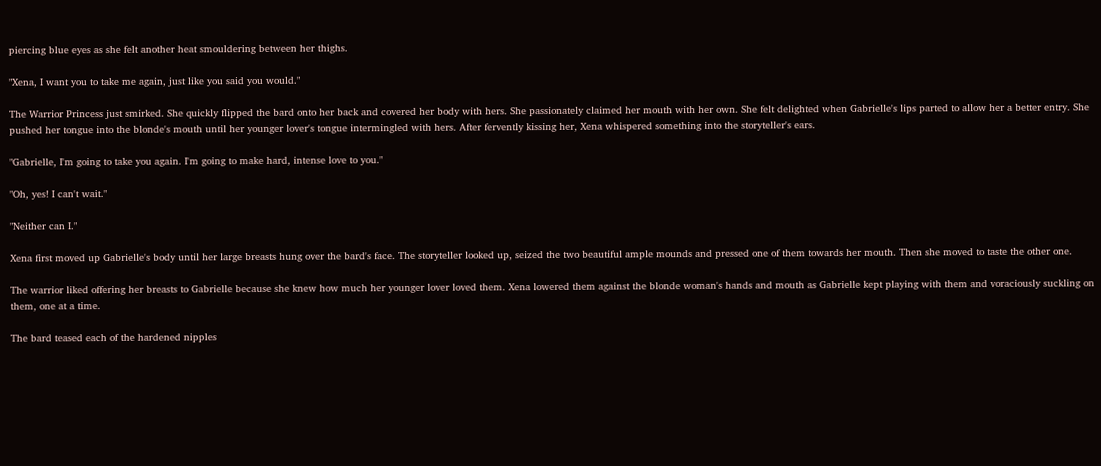piercing blue eyes as she felt another heat smouldering between her thighs.

"Xena, I want you to take me again, just like you said you would."

The Warrior Princess just smirked. She quickly flipped the bard onto her back and covered her body with hers. She passionately claimed her mouth with her own. She felt delighted when Gabrielle's lips parted to allow her a better entry. She pushed her tongue into the blonde's mouth until her younger lover's tongue intermingled with hers. After fervently kissing her, Xena whispered something into the storyteller's ears.

"Gabrielle, I'm going to take you again. I'm going to make hard, intense love to you."

"Oh, yes! I can't wait."

"Neither can I."

Xena first moved up Gabrielle's body until her large breasts hung over the bard's face. The storyteller looked up, seized the two beautiful ample mounds and pressed one of them towards her mouth. Then she moved to taste the other one.

The warrior liked offering her breasts to Gabrielle because she knew how much her younger lover loved them. Xena lowered them against the blonde woman's hands and mouth as Gabrielle kept playing with them and voraciously suckling on them, one at a time.

The bard teased each of the hardened nipples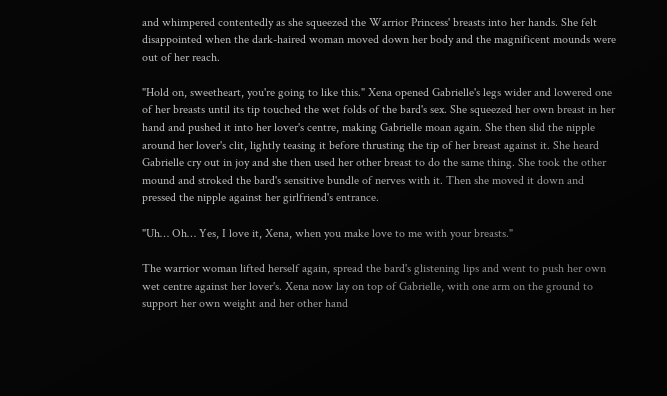and whimpered contentedly as she squeezed the Warrior Princess' breasts into her hands. She felt disappointed when the dark-haired woman moved down her body and the magnificent mounds were out of her reach.

"Hold on, sweetheart, you're going to like this." Xena opened Gabrielle's legs wider and lowered one of her breasts until its tip touched the wet folds of the bard's sex. She squeezed her own breast in her hand and pushed it into her lover's centre, making Gabrielle moan again. She then slid the nipple around her lover's clit, lightly teasing it before thrusting the tip of her breast against it. She heard Gabrielle cry out in joy and she then used her other breast to do the same thing. She took the other mound and stroked the bard's sensitive bundle of nerves with it. Then she moved it down and pressed the nipple against her girlfriend's entrance.

"Uh… Oh… Yes, I love it, Xena, when you make love to me with your breasts."

The warrior woman lifted herself again, spread the bard's glistening lips and went to push her own wet centre against her lover's. Xena now lay on top of Gabrielle, with one arm on the ground to support her own weight and her other hand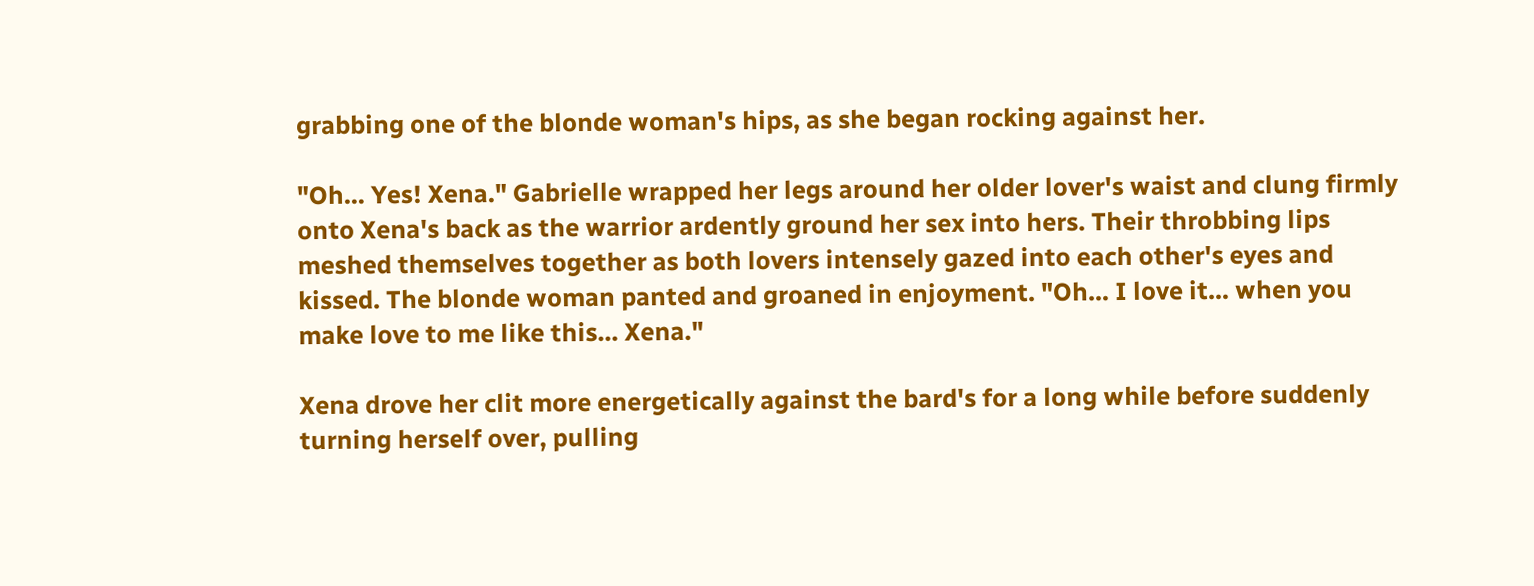grabbing one of the blonde woman's hips, as she began rocking against her.

"Oh… Yes! Xena." Gabrielle wrapped her legs around her older lover's waist and clung firmly onto Xena's back as the warrior ardently ground her sex into hers. Their throbbing lips meshed themselves together as both lovers intensely gazed into each other's eyes and kissed. The blonde woman panted and groaned in enjoyment. "Oh… I love it… when you make love to me like this… Xena."

Xena drove her clit more energetically against the bard's for a long while before suddenly turning herself over, pulling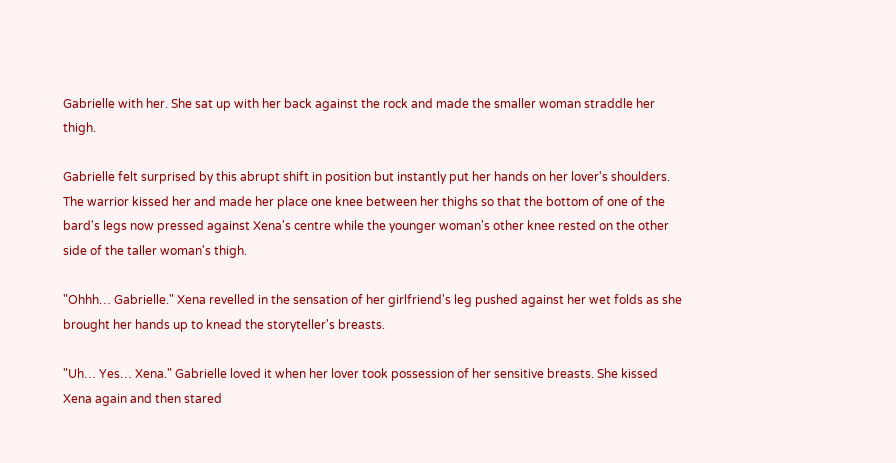Gabrielle with her. She sat up with her back against the rock and made the smaller woman straddle her thigh.

Gabrielle felt surprised by this abrupt shift in position but instantly put her hands on her lover's shoulders. The warrior kissed her and made her place one knee between her thighs so that the bottom of one of the bard's legs now pressed against Xena's centre while the younger woman's other knee rested on the other side of the taller woman's thigh.

"Ohhh… Gabrielle." Xena revelled in the sensation of her girlfriend's leg pushed against her wet folds as she brought her hands up to knead the storyteller's breasts.

"Uh… Yes… Xena." Gabrielle loved it when her lover took possession of her sensitive breasts. She kissed Xena again and then stared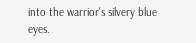into the warrior's silvery blue eyes.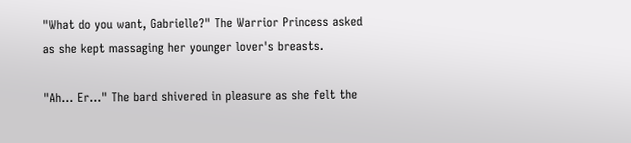"What do you want, Gabrielle?" The Warrior Princess asked as she kept massaging her younger lover's breasts.

"Ah… Er…" The bard shivered in pleasure as she felt the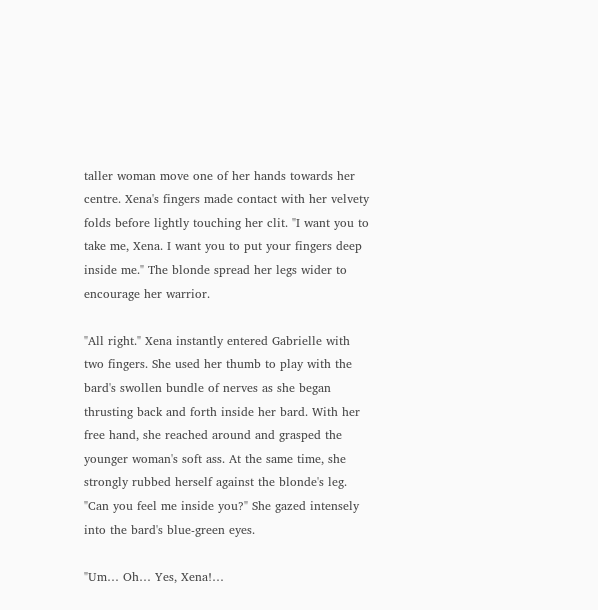taller woman move one of her hands towards her centre. Xena's fingers made contact with her velvety folds before lightly touching her clit. "I want you to take me, Xena. I want you to put your fingers deep inside me." The blonde spread her legs wider to encourage her warrior.

"All right." Xena instantly entered Gabrielle with two fingers. She used her thumb to play with the bard's swollen bundle of nerves as she began thrusting back and forth inside her bard. With her free hand, she reached around and grasped the younger woman's soft ass. At the same time, she strongly rubbed herself against the blonde's leg. "Can you feel me inside you?" She gazed intensely into the bard's blue-green eyes.

"Um… Oh… Yes, Xena!…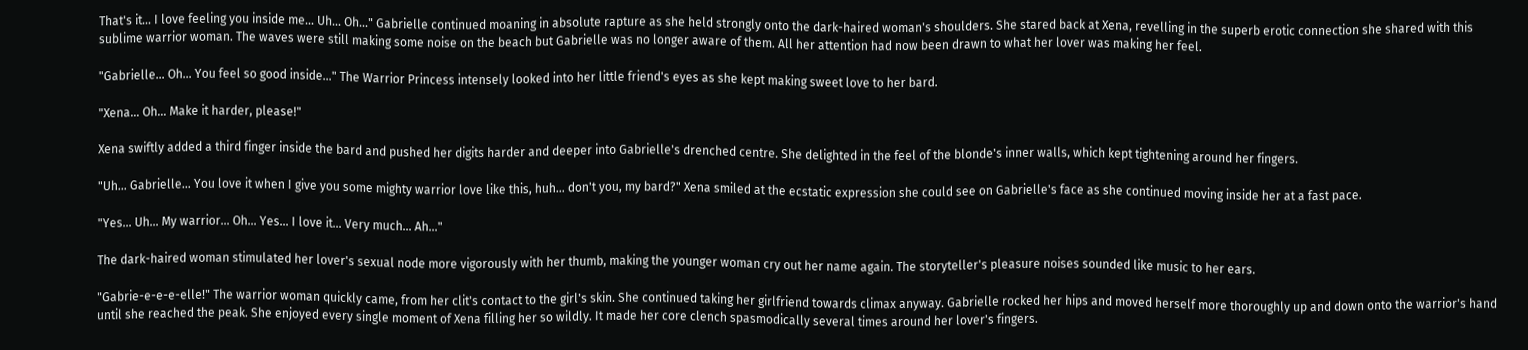That's it… I love feeling you inside me… Uh… Oh…" Gabrielle continued moaning in absolute rapture as she held strongly onto the dark-haired woman's shoulders. She stared back at Xena, revelling in the superb erotic connection she shared with this sublime warrior woman. The waves were still making some noise on the beach but Gabrielle was no longer aware of them. All her attention had now been drawn to what her lover was making her feel.

"Gabrielle… Oh… You feel so good inside…" The Warrior Princess intensely looked into her little friend's eyes as she kept making sweet love to her bard.

"Xena… Oh… Make it harder, please!"

Xena swiftly added a third finger inside the bard and pushed her digits harder and deeper into Gabrielle's drenched centre. She delighted in the feel of the blonde's inner walls, which kept tightening around her fingers.

"Uh… Gabrielle… You love it when I give you some mighty warrior love like this, huh… don't you, my bard?" Xena smiled at the ecstatic expression she could see on Gabrielle's face as she continued moving inside her at a fast pace.

"Yes… Uh… My warrior… Oh… Yes… I love it… Very much… Ah…"

The dark-haired woman stimulated her lover's sexual node more vigorously with her thumb, making the younger woman cry out her name again. The storyteller's pleasure noises sounded like music to her ears.

"Gabrie-e-e-e-elle!" The warrior woman quickly came, from her clit's contact to the girl's skin. She continued taking her girlfriend towards climax anyway. Gabrielle rocked her hips and moved herself more thoroughly up and down onto the warrior's hand until she reached the peak. She enjoyed every single moment of Xena filling her so wildly. It made her core clench spasmodically several times around her lover's fingers.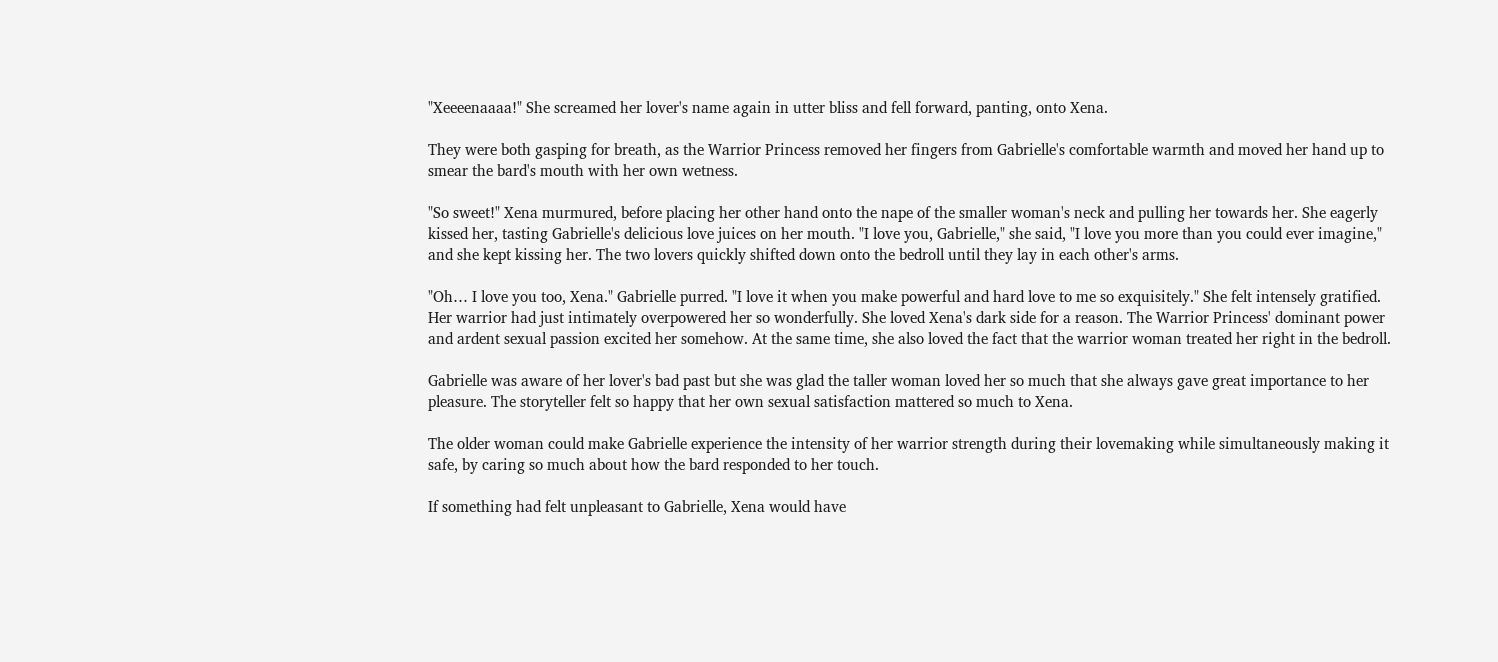"Xeeeenaaaa!" She screamed her lover's name again in utter bliss and fell forward, panting, onto Xena.

They were both gasping for breath, as the Warrior Princess removed her fingers from Gabrielle's comfortable warmth and moved her hand up to smear the bard's mouth with her own wetness.

"So sweet!" Xena murmured, before placing her other hand onto the nape of the smaller woman's neck and pulling her towards her. She eagerly kissed her, tasting Gabrielle's delicious love juices on her mouth. "I love you, Gabrielle," she said, "I love you more than you could ever imagine," and she kept kissing her. The two lovers quickly shifted down onto the bedroll until they lay in each other's arms.

"Oh… I love you too, Xena." Gabrielle purred. "I love it when you make powerful and hard love to me so exquisitely." She felt intensely gratified. Her warrior had just intimately overpowered her so wonderfully. She loved Xena's dark side for a reason. The Warrior Princess' dominant power and ardent sexual passion excited her somehow. At the same time, she also loved the fact that the warrior woman treated her right in the bedroll.

Gabrielle was aware of her lover's bad past but she was glad the taller woman loved her so much that she always gave great importance to her pleasure. The storyteller felt so happy that her own sexual satisfaction mattered so much to Xena.

The older woman could make Gabrielle experience the intensity of her warrior strength during their lovemaking while simultaneously making it safe, by caring so much about how the bard responded to her touch.

If something had felt unpleasant to Gabrielle, Xena would have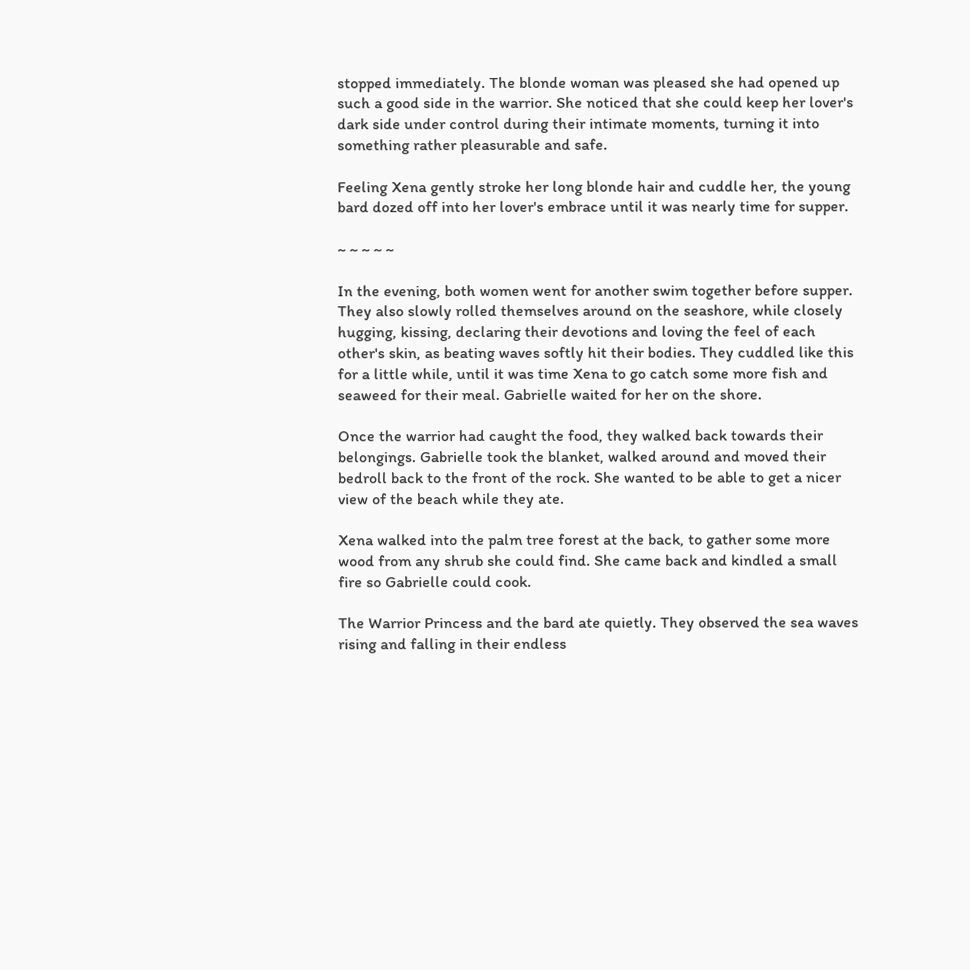stopped immediately. The blonde woman was pleased she had opened up such a good side in the warrior. She noticed that she could keep her lover's dark side under control during their intimate moments, turning it into something rather pleasurable and safe.

Feeling Xena gently stroke her long blonde hair and cuddle her, the young bard dozed off into her lover's embrace until it was nearly time for supper.

~ ~ ~ ~ ~

In the evening, both women went for another swim together before supper. They also slowly rolled themselves around on the seashore, while closely hugging, kissing, declaring their devotions and loving the feel of each other's skin, as beating waves softly hit their bodies. They cuddled like this for a little while, until it was time Xena to go catch some more fish and seaweed for their meal. Gabrielle waited for her on the shore.

Once the warrior had caught the food, they walked back towards their belongings. Gabrielle took the blanket, walked around and moved their bedroll back to the front of the rock. She wanted to be able to get a nicer view of the beach while they ate.

Xena walked into the palm tree forest at the back, to gather some more wood from any shrub she could find. She came back and kindled a small fire so Gabrielle could cook.

The Warrior Princess and the bard ate quietly. They observed the sea waves rising and falling in their endless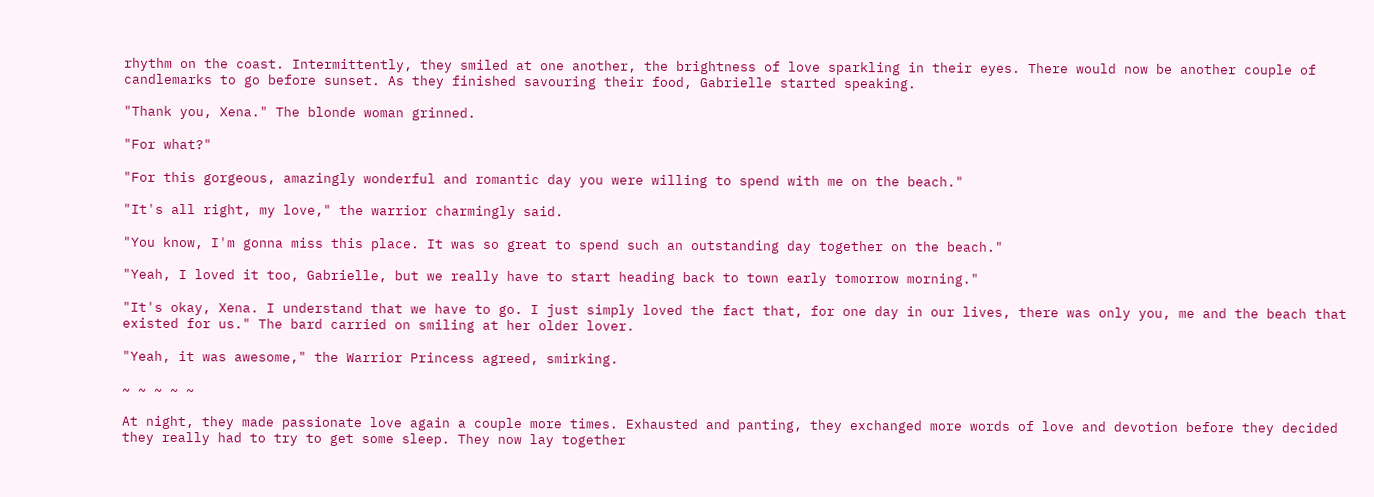rhythm on the coast. Intermittently, they smiled at one another, the brightness of love sparkling in their eyes. There would now be another couple of candlemarks to go before sunset. As they finished savouring their food, Gabrielle started speaking.

"Thank you, Xena." The blonde woman grinned.

"For what?"

"For this gorgeous, amazingly wonderful and romantic day you were willing to spend with me on the beach."

"It's all right, my love," the warrior charmingly said.

"You know, I'm gonna miss this place. It was so great to spend such an outstanding day together on the beach."

"Yeah, I loved it too, Gabrielle, but we really have to start heading back to town early tomorrow morning."

"It's okay, Xena. I understand that we have to go. I just simply loved the fact that, for one day in our lives, there was only you, me and the beach that existed for us." The bard carried on smiling at her older lover.

"Yeah, it was awesome," the Warrior Princess agreed, smirking.

~ ~ ~ ~ ~

At night, they made passionate love again a couple more times. Exhausted and panting, they exchanged more words of love and devotion before they decided they really had to try to get some sleep. They now lay together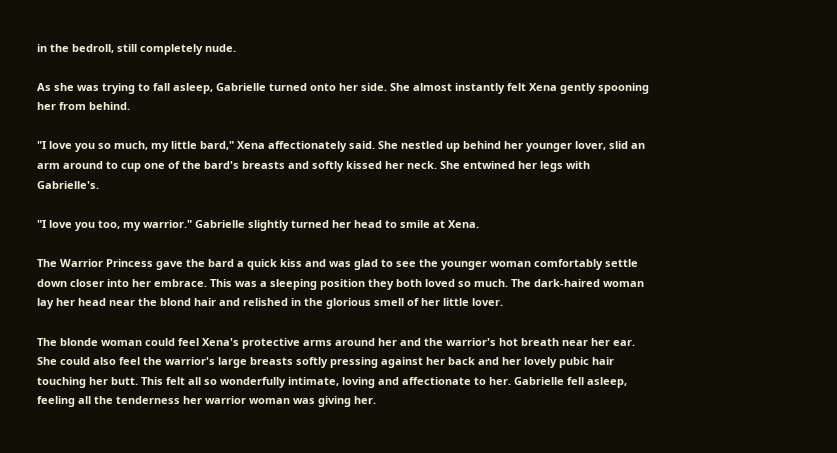in the bedroll, still completely nude.

As she was trying to fall asleep, Gabrielle turned onto her side. She almost instantly felt Xena gently spooning her from behind.

"I love you so much, my little bard," Xena affectionately said. She nestled up behind her younger lover, slid an arm around to cup one of the bard's breasts and softly kissed her neck. She entwined her legs with Gabrielle's.

"I love you too, my warrior." Gabrielle slightly turned her head to smile at Xena.

The Warrior Princess gave the bard a quick kiss and was glad to see the younger woman comfortably settle down closer into her embrace. This was a sleeping position they both loved so much. The dark-haired woman lay her head near the blond hair and relished in the glorious smell of her little lover.

The blonde woman could feel Xena's protective arms around her and the warrior's hot breath near her ear. She could also feel the warrior's large breasts softly pressing against her back and her lovely pubic hair touching her butt. This felt all so wonderfully intimate, loving and affectionate to her. Gabrielle fell asleep, feeling all the tenderness her warrior woman was giving her.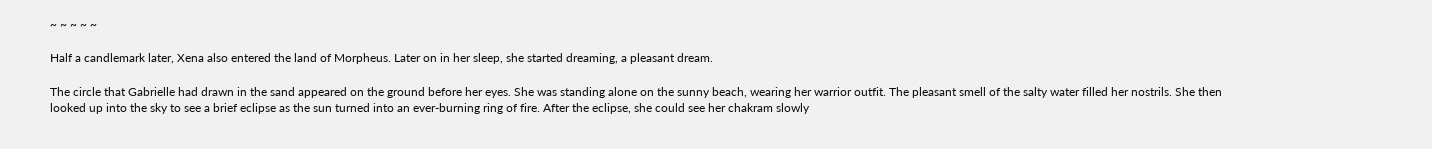~ ~ ~ ~ ~

Half a candlemark later, Xena also entered the land of Morpheus. Later on in her sleep, she started dreaming, a pleasant dream.

The circle that Gabrielle had drawn in the sand appeared on the ground before her eyes. She was standing alone on the sunny beach, wearing her warrior outfit. The pleasant smell of the salty water filled her nostrils. She then looked up into the sky to see a brief eclipse as the sun turned into an ever-burning ring of fire. After the eclipse, she could see her chakram slowly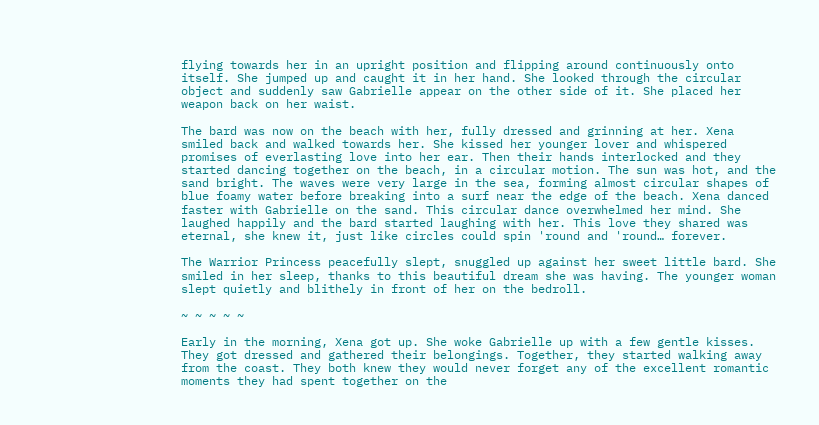flying towards her in an upright position and flipping around continuously onto itself. She jumped up and caught it in her hand. She looked through the circular object and suddenly saw Gabrielle appear on the other side of it. She placed her weapon back on her waist.

The bard was now on the beach with her, fully dressed and grinning at her. Xena smiled back and walked towards her. She kissed her younger lover and whispered promises of everlasting love into her ear. Then their hands interlocked and they started dancing together on the beach, in a circular motion. The sun was hot, and the sand bright. The waves were very large in the sea, forming almost circular shapes of blue foamy water before breaking into a surf near the edge of the beach. Xena danced faster with Gabrielle on the sand. This circular dance overwhelmed her mind. She laughed happily and the bard started laughing with her. This love they shared was eternal, she knew it, just like circles could spin 'round and 'round… forever.

The Warrior Princess peacefully slept, snuggled up against her sweet little bard. She smiled in her sleep, thanks to this beautiful dream she was having. The younger woman slept quietly and blithely in front of her on the bedroll.

~ ~ ~ ~ ~

Early in the morning, Xena got up. She woke Gabrielle up with a few gentle kisses. They got dressed and gathered their belongings. Together, they started walking away from the coast. They both knew they would never forget any of the excellent romantic moments they had spent together on the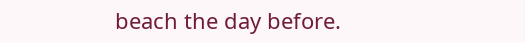beach the day before.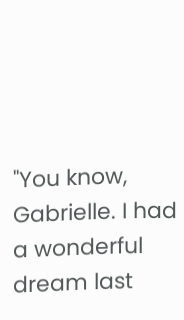"You know, Gabrielle. I had a wonderful dream last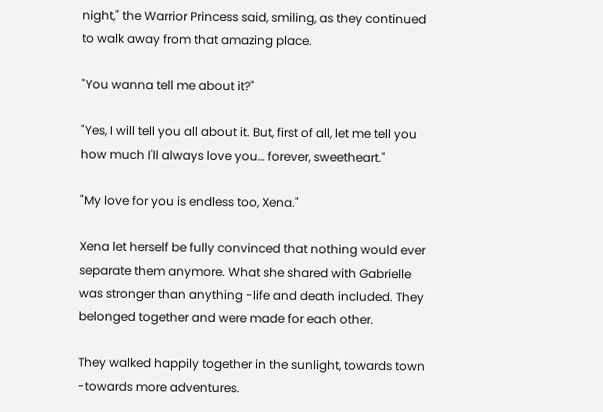night," the Warrior Princess said, smiling, as they continued to walk away from that amazing place.

"You wanna tell me about it?"

"Yes, I will tell you all about it. But, first of all, let me tell you how much I'll always love you… forever, sweetheart."

"My love for you is endless too, Xena."

Xena let herself be fully convinced that nothing would ever separate them anymore. What she shared with Gabrielle was stronger than anything -life and death included. They belonged together and were made for each other.

They walked happily together in the sunlight, towards town -towards more adventures.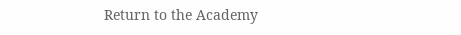Return to the Academy